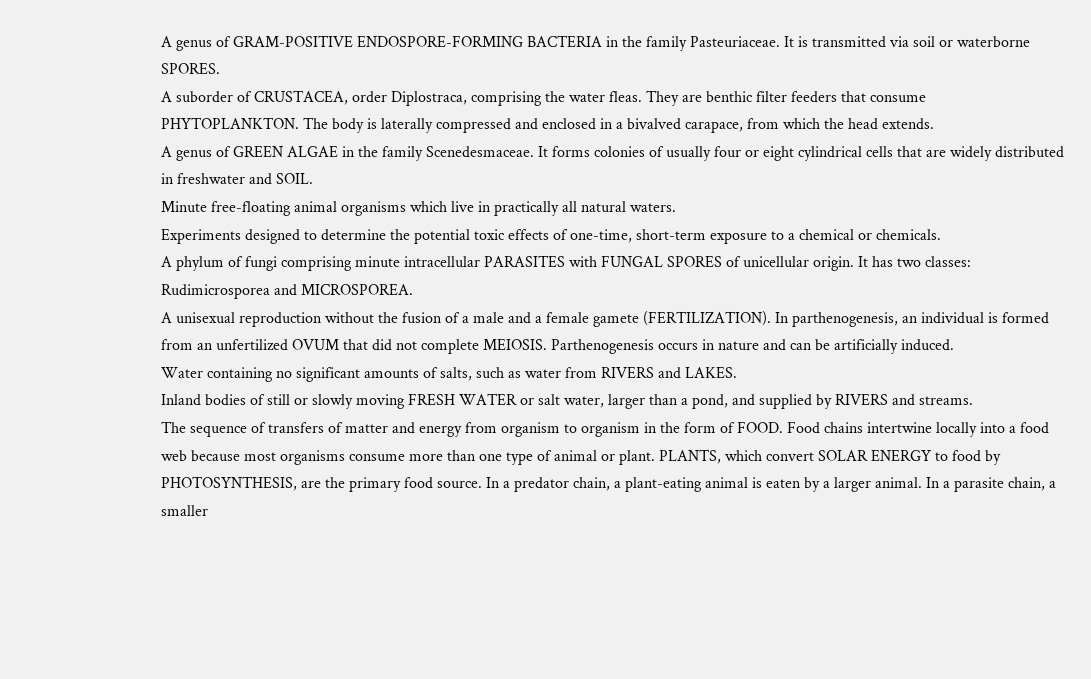A genus of GRAM-POSITIVE ENDOSPORE-FORMING BACTERIA in the family Pasteuriaceae. It is transmitted via soil or waterborne SPORES.
A suborder of CRUSTACEA, order Diplostraca, comprising the water fleas. They are benthic filter feeders that consume PHYTOPLANKTON. The body is laterally compressed and enclosed in a bivalved carapace, from which the head extends.
A genus of GREEN ALGAE in the family Scenedesmaceae. It forms colonies of usually four or eight cylindrical cells that are widely distributed in freshwater and SOIL.
Minute free-floating animal organisms which live in practically all natural waters.
Experiments designed to determine the potential toxic effects of one-time, short-term exposure to a chemical or chemicals.
A phylum of fungi comprising minute intracellular PARASITES with FUNGAL SPORES of unicellular origin. It has two classes: Rudimicrosporea and MICROSPOREA.
A unisexual reproduction without the fusion of a male and a female gamete (FERTILIZATION). In parthenogenesis, an individual is formed from an unfertilized OVUM that did not complete MEIOSIS. Parthenogenesis occurs in nature and can be artificially induced.
Water containing no significant amounts of salts, such as water from RIVERS and LAKES.
Inland bodies of still or slowly moving FRESH WATER or salt water, larger than a pond, and supplied by RIVERS and streams.
The sequence of transfers of matter and energy from organism to organism in the form of FOOD. Food chains intertwine locally into a food web because most organisms consume more than one type of animal or plant. PLANTS, which convert SOLAR ENERGY to food by PHOTOSYNTHESIS, are the primary food source. In a predator chain, a plant-eating animal is eaten by a larger animal. In a parasite chain, a smaller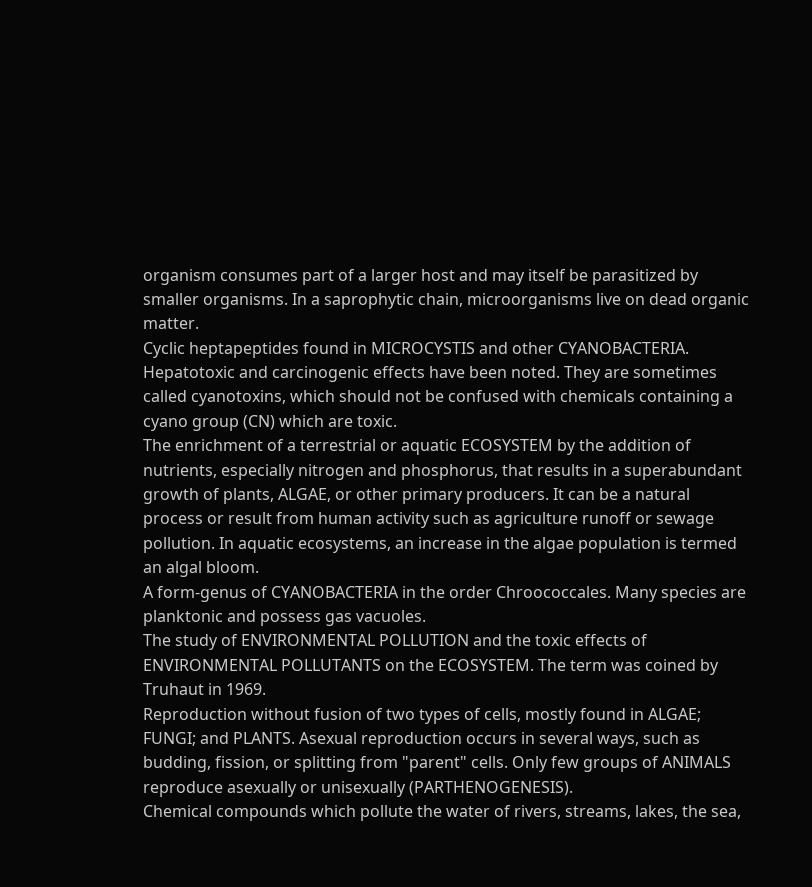organism consumes part of a larger host and may itself be parasitized by smaller organisms. In a saprophytic chain, microorganisms live on dead organic matter.
Cyclic heptapeptides found in MICROCYSTIS and other CYANOBACTERIA. Hepatotoxic and carcinogenic effects have been noted. They are sometimes called cyanotoxins, which should not be confused with chemicals containing a cyano group (CN) which are toxic.
The enrichment of a terrestrial or aquatic ECOSYSTEM by the addition of nutrients, especially nitrogen and phosphorus, that results in a superabundant growth of plants, ALGAE, or other primary producers. It can be a natural process or result from human activity such as agriculture runoff or sewage pollution. In aquatic ecosystems, an increase in the algae population is termed an algal bloom.
A form-genus of CYANOBACTERIA in the order Chroococcales. Many species are planktonic and possess gas vacuoles.
The study of ENVIRONMENTAL POLLUTION and the toxic effects of ENVIRONMENTAL POLLUTANTS on the ECOSYSTEM. The term was coined by Truhaut in 1969.
Reproduction without fusion of two types of cells, mostly found in ALGAE; FUNGI; and PLANTS. Asexual reproduction occurs in several ways, such as budding, fission, or splitting from "parent" cells. Only few groups of ANIMALS reproduce asexually or unisexually (PARTHENOGENESIS).
Chemical compounds which pollute the water of rivers, streams, lakes, the sea,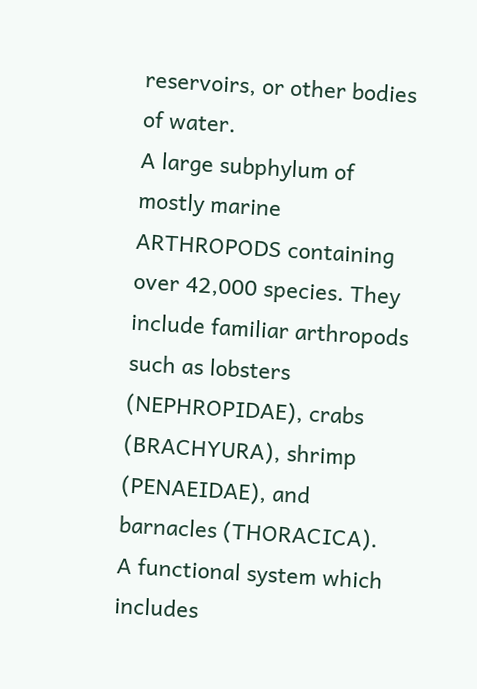reservoirs, or other bodies of water.
A large subphylum of mostly marine ARTHROPODS containing over 42,000 species. They include familiar arthropods such as lobsters (NEPHROPIDAE), crabs (BRACHYURA), shrimp (PENAEIDAE), and barnacles (THORACICA).
A functional system which includes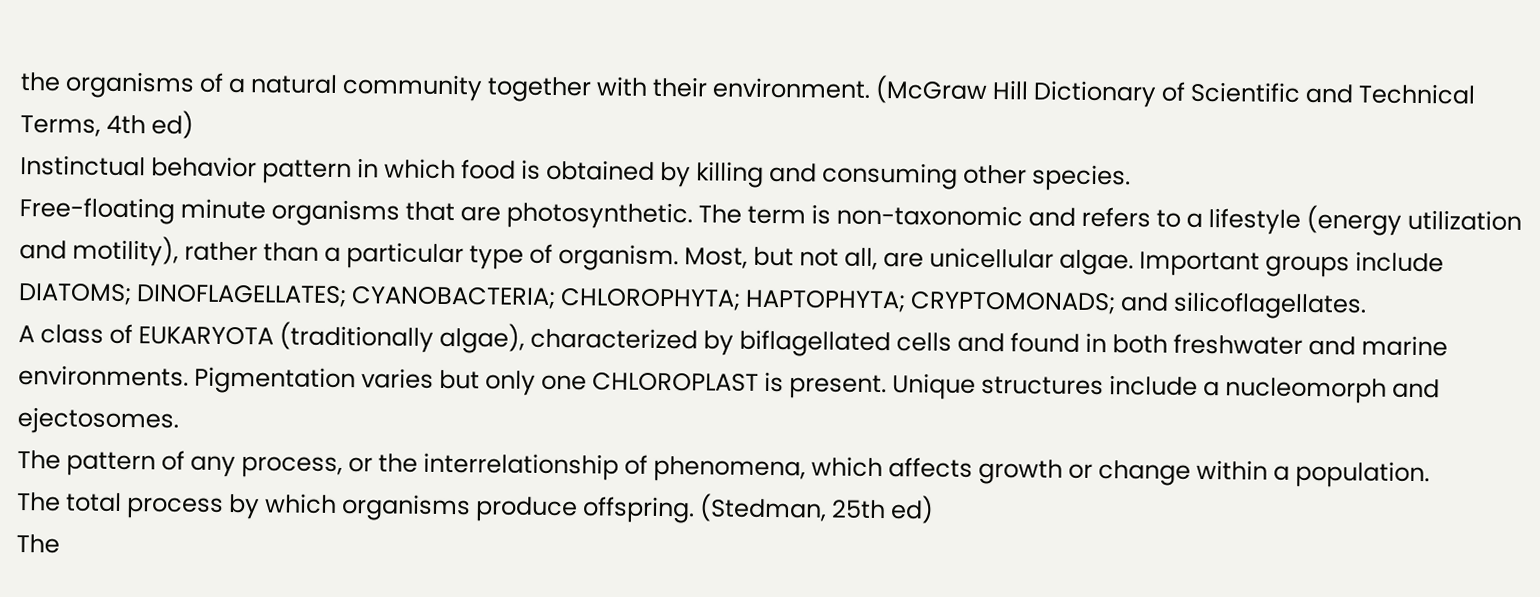the organisms of a natural community together with their environment. (McGraw Hill Dictionary of Scientific and Technical Terms, 4th ed)
Instinctual behavior pattern in which food is obtained by killing and consuming other species.
Free-floating minute organisms that are photosynthetic. The term is non-taxonomic and refers to a lifestyle (energy utilization and motility), rather than a particular type of organism. Most, but not all, are unicellular algae. Important groups include DIATOMS; DINOFLAGELLATES; CYANOBACTERIA; CHLOROPHYTA; HAPTOPHYTA; CRYPTOMONADS; and silicoflagellates.
A class of EUKARYOTA (traditionally algae), characterized by biflagellated cells and found in both freshwater and marine environments. Pigmentation varies but only one CHLOROPLAST is present. Unique structures include a nucleomorph and ejectosomes.
The pattern of any process, or the interrelationship of phenomena, which affects growth or change within a population.
The total process by which organisms produce offspring. (Stedman, 25th ed)
The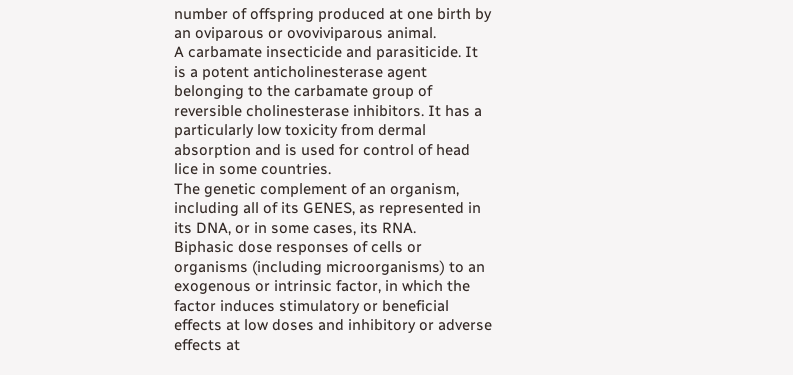number of offspring produced at one birth by an oviparous or ovoviviparous animal.
A carbamate insecticide and parasiticide. It is a potent anticholinesterase agent belonging to the carbamate group of reversible cholinesterase inhibitors. It has a particularly low toxicity from dermal absorption and is used for control of head lice in some countries.
The genetic complement of an organism, including all of its GENES, as represented in its DNA, or in some cases, its RNA.
Biphasic dose responses of cells or organisms (including microorganisms) to an exogenous or intrinsic factor, in which the factor induces stimulatory or beneficial effects at low doses and inhibitory or adverse effects at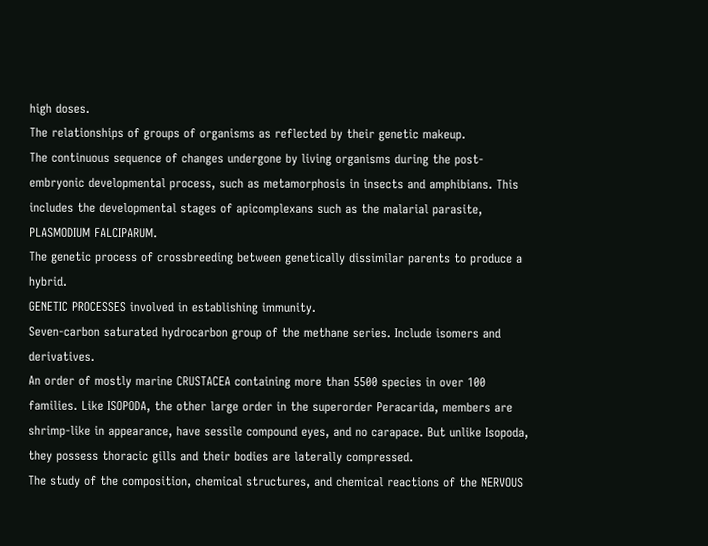high doses.
The relationships of groups of organisms as reflected by their genetic makeup.
The continuous sequence of changes undergone by living organisms during the post-embryonic developmental process, such as metamorphosis in insects and amphibians. This includes the developmental stages of apicomplexans such as the malarial parasite, PLASMODIUM FALCIPARUM.
The genetic process of crossbreeding between genetically dissimilar parents to produce a hybrid.
GENETIC PROCESSES involved in establishing immunity.
Seven-carbon saturated hydrocarbon group of the methane series. Include isomers and derivatives.
An order of mostly marine CRUSTACEA containing more than 5500 species in over 100 families. Like ISOPODA, the other large order in the superorder Peracarida, members are shrimp-like in appearance, have sessile compound eyes, and no carapace. But unlike Isopoda, they possess thoracic gills and their bodies are laterally compressed.
The study of the composition, chemical structures, and chemical reactions of the NERVOUS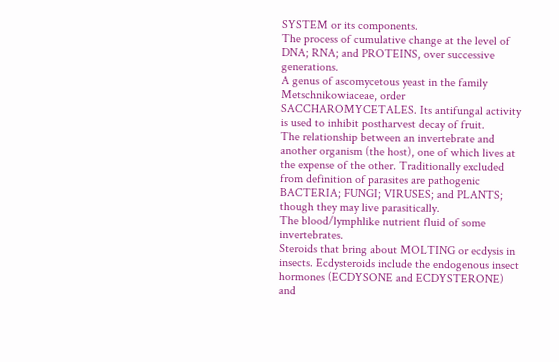SYSTEM or its components.
The process of cumulative change at the level of DNA; RNA; and PROTEINS, over successive generations.
A genus of ascomycetous yeast in the family Metschnikowiaceae, order SACCHAROMYCETALES. Its antifungal activity is used to inhibit postharvest decay of fruit.
The relationship between an invertebrate and another organism (the host), one of which lives at the expense of the other. Traditionally excluded from definition of parasites are pathogenic BACTERIA; FUNGI; VIRUSES; and PLANTS; though they may live parasitically.
The blood/lymphlike nutrient fluid of some invertebrates.
Steroids that bring about MOLTING or ecdysis in insects. Ecdysteroids include the endogenous insect hormones (ECDYSONE and ECDYSTERONE) and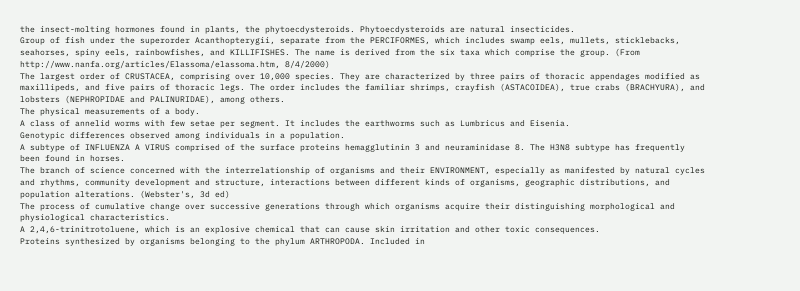the insect-molting hormones found in plants, the phytoecdysteroids. Phytoecdysteroids are natural insecticides.
Group of fish under the superorder Acanthopterygii, separate from the PERCIFORMES, which includes swamp eels, mullets, sticklebacks, seahorses, spiny eels, rainbowfishes, and KILLIFISHES. The name is derived from the six taxa which comprise the group. (From http://www.nanfa.org/articles/Elassoma/elassoma.htm, 8/4/2000)
The largest order of CRUSTACEA, comprising over 10,000 species. They are characterized by three pairs of thoracic appendages modified as maxillipeds, and five pairs of thoracic legs. The order includes the familiar shrimps, crayfish (ASTACOIDEA), true crabs (BRACHYURA), and lobsters (NEPHROPIDAE and PALINURIDAE), among others.
The physical measurements of a body.
A class of annelid worms with few setae per segment. It includes the earthworms such as Lumbricus and Eisenia.
Genotypic differences observed among individuals in a population.
A subtype of INFLUENZA A VIRUS comprised of the surface proteins hemagglutinin 3 and neuraminidase 8. The H3N8 subtype has frequently been found in horses.
The branch of science concerned with the interrelationship of organisms and their ENVIRONMENT, especially as manifested by natural cycles and rhythms, community development and structure, interactions between different kinds of organisms, geographic distributions, and population alterations. (Webster's, 3d ed)
The process of cumulative change over successive generations through which organisms acquire their distinguishing morphological and physiological characteristics.
A 2,4,6-trinitrotoluene, which is an explosive chemical that can cause skin irritation and other toxic consequences.
Proteins synthesized by organisms belonging to the phylum ARTHROPODA. Included in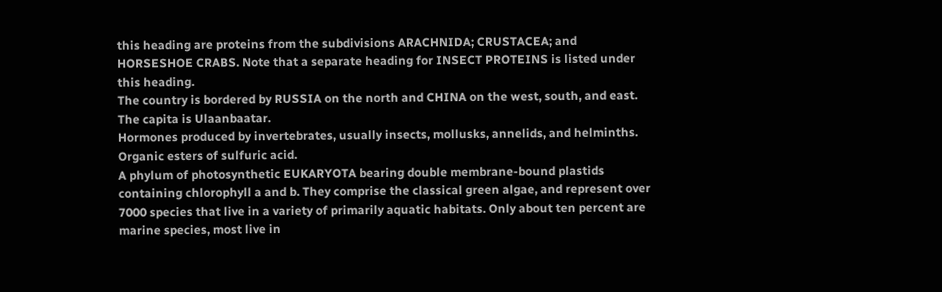this heading are proteins from the subdivisions ARACHNIDA; CRUSTACEA; and HORSESHOE CRABS. Note that a separate heading for INSECT PROTEINS is listed under this heading.
The country is bordered by RUSSIA on the north and CHINA on the west, south, and east. The capita is Ulaanbaatar.
Hormones produced by invertebrates, usually insects, mollusks, annelids, and helminths.
Organic esters of sulfuric acid.
A phylum of photosynthetic EUKARYOTA bearing double membrane-bound plastids containing chlorophyll a and b. They comprise the classical green algae, and represent over 7000 species that live in a variety of primarily aquatic habitats. Only about ten percent are marine species, most live in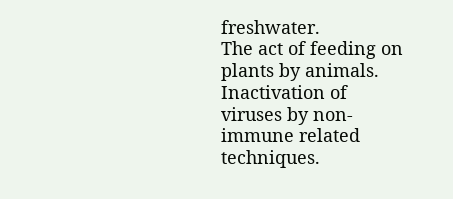freshwater.
The act of feeding on plants by animals.
Inactivation of viruses by non-immune related techniques.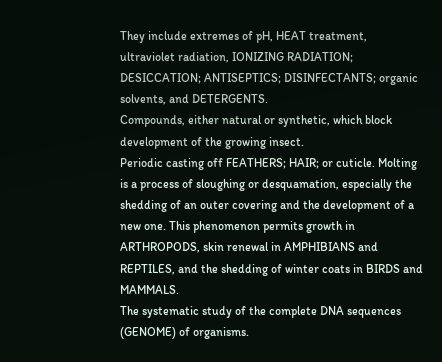They include extremes of pH, HEAT treatment, ultraviolet radiation, IONIZING RADIATION; DESICCATION; ANTISEPTICS; DISINFECTANTS; organic solvents, and DETERGENTS.
Compounds, either natural or synthetic, which block development of the growing insect.
Periodic casting off FEATHERS; HAIR; or cuticle. Molting is a process of sloughing or desquamation, especially the shedding of an outer covering and the development of a new one. This phenomenon permits growth in ARTHROPODS, skin renewal in AMPHIBIANS and REPTILES, and the shedding of winter coats in BIRDS and MAMMALS.
The systematic study of the complete DNA sequences (GENOME) of organisms.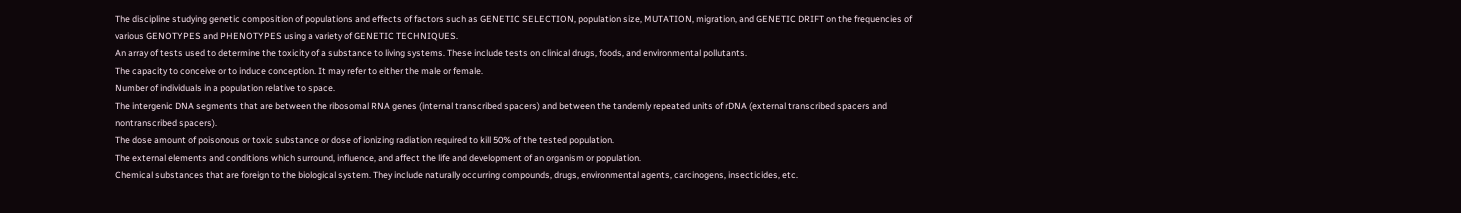The discipline studying genetic composition of populations and effects of factors such as GENETIC SELECTION, population size, MUTATION, migration, and GENETIC DRIFT on the frequencies of various GENOTYPES and PHENOTYPES using a variety of GENETIC TECHNIQUES.
An array of tests used to determine the toxicity of a substance to living systems. These include tests on clinical drugs, foods, and environmental pollutants.
The capacity to conceive or to induce conception. It may refer to either the male or female.
Number of individuals in a population relative to space.
The intergenic DNA segments that are between the ribosomal RNA genes (internal transcribed spacers) and between the tandemly repeated units of rDNA (external transcribed spacers and nontranscribed spacers).
The dose amount of poisonous or toxic substance or dose of ionizing radiation required to kill 50% of the tested population.
The external elements and conditions which surround, influence, and affect the life and development of an organism or population.
Chemical substances that are foreign to the biological system. They include naturally occurring compounds, drugs, environmental agents, carcinogens, insecticides, etc.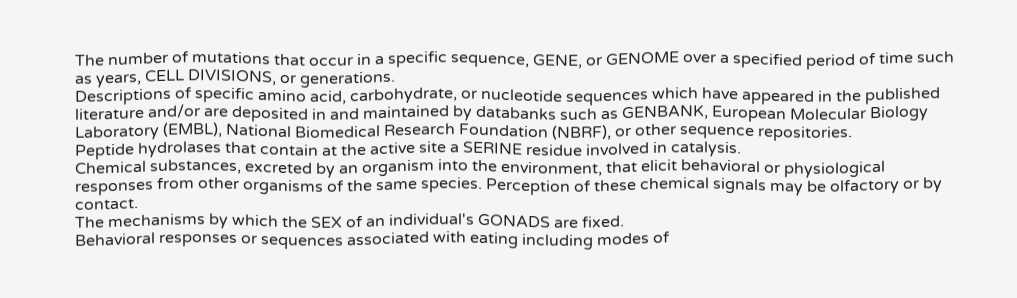The number of mutations that occur in a specific sequence, GENE, or GENOME over a specified period of time such as years, CELL DIVISIONS, or generations.
Descriptions of specific amino acid, carbohydrate, or nucleotide sequences which have appeared in the published literature and/or are deposited in and maintained by databanks such as GENBANK, European Molecular Biology Laboratory (EMBL), National Biomedical Research Foundation (NBRF), or other sequence repositories.
Peptide hydrolases that contain at the active site a SERINE residue involved in catalysis.
Chemical substances, excreted by an organism into the environment, that elicit behavioral or physiological responses from other organisms of the same species. Perception of these chemical signals may be olfactory or by contact.
The mechanisms by which the SEX of an individual's GONADS are fixed.
Behavioral responses or sequences associated with eating including modes of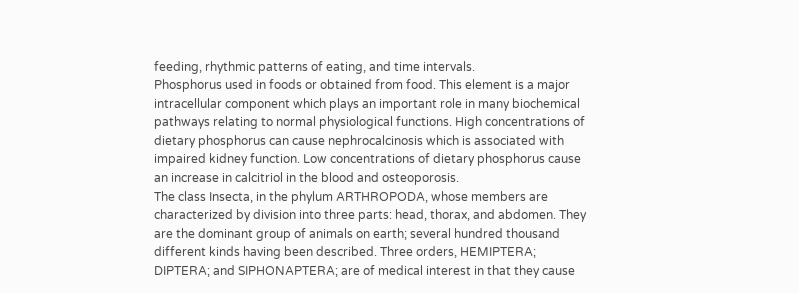feeding, rhythmic patterns of eating, and time intervals.
Phosphorus used in foods or obtained from food. This element is a major intracellular component which plays an important role in many biochemical pathways relating to normal physiological functions. High concentrations of dietary phosphorus can cause nephrocalcinosis which is associated with impaired kidney function. Low concentrations of dietary phosphorus cause an increase in calcitriol in the blood and osteoporosis.
The class Insecta, in the phylum ARTHROPODA, whose members are characterized by division into three parts: head, thorax, and abdomen. They are the dominant group of animals on earth; several hundred thousand different kinds having been described. Three orders, HEMIPTERA; DIPTERA; and SIPHONAPTERA; are of medical interest in that they cause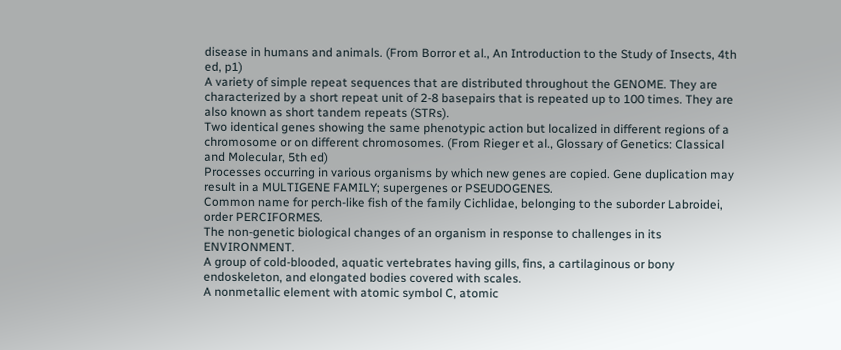disease in humans and animals. (From Borror et al., An Introduction to the Study of Insects, 4th ed, p1)
A variety of simple repeat sequences that are distributed throughout the GENOME. They are characterized by a short repeat unit of 2-8 basepairs that is repeated up to 100 times. They are also known as short tandem repeats (STRs).
Two identical genes showing the same phenotypic action but localized in different regions of a chromosome or on different chromosomes. (From Rieger et al., Glossary of Genetics: Classical and Molecular, 5th ed)
Processes occurring in various organisms by which new genes are copied. Gene duplication may result in a MULTIGENE FAMILY; supergenes or PSEUDOGENES.
Common name for perch-like fish of the family Cichlidae, belonging to the suborder Labroidei, order PERCIFORMES.
The non-genetic biological changes of an organism in response to challenges in its ENVIRONMENT.
A group of cold-blooded, aquatic vertebrates having gills, fins, a cartilaginous or bony endoskeleton, and elongated bodies covered with scales.
A nonmetallic element with atomic symbol C, atomic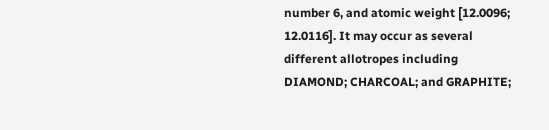number 6, and atomic weight [12.0096; 12.0116]. It may occur as several different allotropes including DIAMOND; CHARCOAL; and GRAPHITE;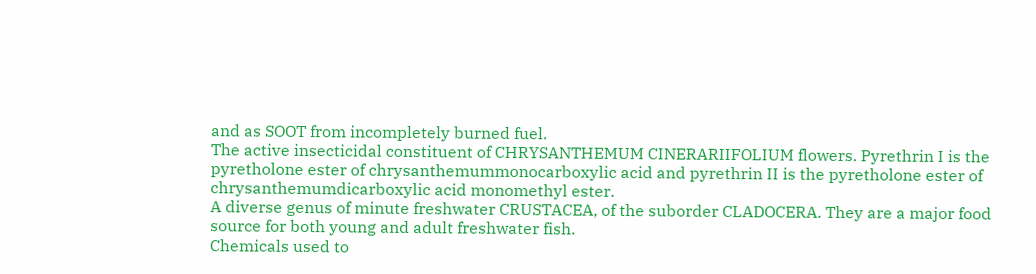and as SOOT from incompletely burned fuel.
The active insecticidal constituent of CHRYSANTHEMUM CINERARIIFOLIUM flowers. Pyrethrin I is the pyretholone ester of chrysanthemummonocarboxylic acid and pyrethrin II is the pyretholone ester of chrysanthemumdicarboxylic acid monomethyl ester.
A diverse genus of minute freshwater CRUSTACEA, of the suborder CLADOCERA. They are a major food source for both young and adult freshwater fish.
Chemicals used to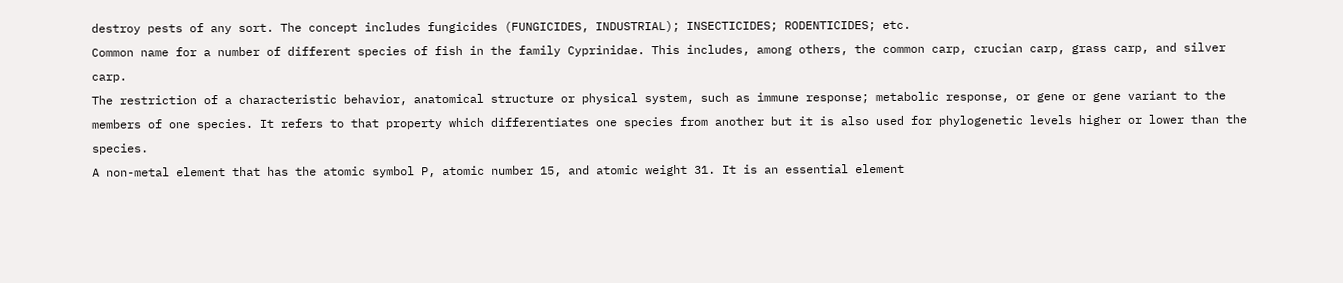destroy pests of any sort. The concept includes fungicides (FUNGICIDES, INDUSTRIAL); INSECTICIDES; RODENTICIDES; etc.
Common name for a number of different species of fish in the family Cyprinidae. This includes, among others, the common carp, crucian carp, grass carp, and silver carp.
The restriction of a characteristic behavior, anatomical structure or physical system, such as immune response; metabolic response, or gene or gene variant to the members of one species. It refers to that property which differentiates one species from another but it is also used for phylogenetic levels higher or lower than the species.
A non-metal element that has the atomic symbol P, atomic number 15, and atomic weight 31. It is an essential element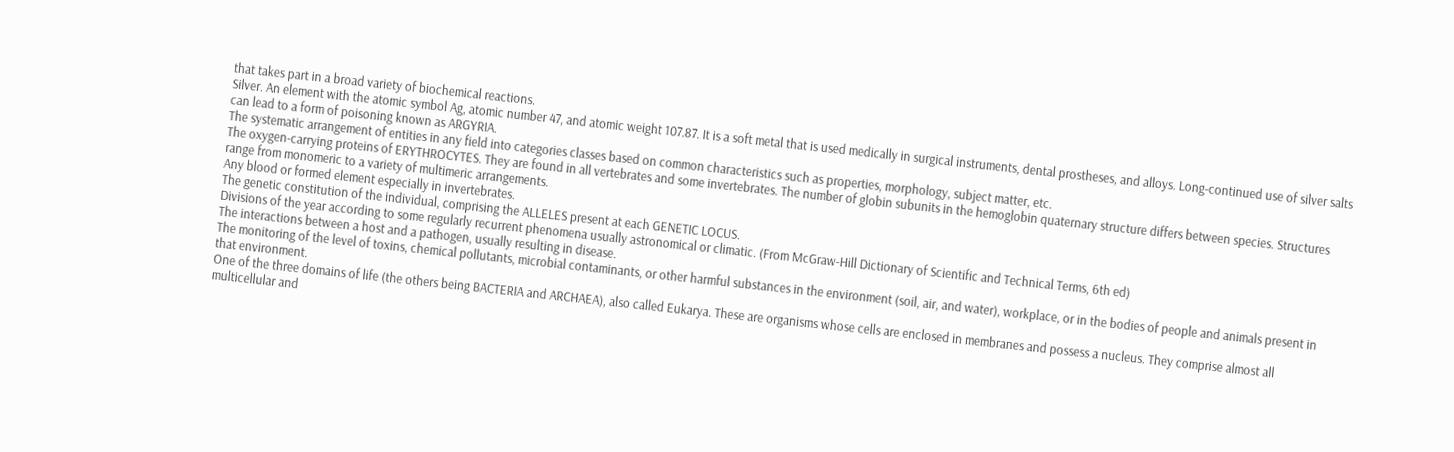that takes part in a broad variety of biochemical reactions.
Silver. An element with the atomic symbol Ag, atomic number 47, and atomic weight 107.87. It is a soft metal that is used medically in surgical instruments, dental prostheses, and alloys. Long-continued use of silver salts can lead to a form of poisoning known as ARGYRIA.
The systematic arrangement of entities in any field into categories classes based on common characteristics such as properties, morphology, subject matter, etc.
The oxygen-carrying proteins of ERYTHROCYTES. They are found in all vertebrates and some invertebrates. The number of globin subunits in the hemoglobin quaternary structure differs between species. Structures range from monomeric to a variety of multimeric arrangements.
Any blood or formed element especially in invertebrates.
The genetic constitution of the individual, comprising the ALLELES present at each GENETIC LOCUS.
Divisions of the year according to some regularly recurrent phenomena usually astronomical or climatic. (From McGraw-Hill Dictionary of Scientific and Technical Terms, 6th ed)
The interactions between a host and a pathogen, usually resulting in disease.
The monitoring of the level of toxins, chemical pollutants, microbial contaminants, or other harmful substances in the environment (soil, air, and water), workplace, or in the bodies of people and animals present in that environment.
One of the three domains of life (the others being BACTERIA and ARCHAEA), also called Eukarya. These are organisms whose cells are enclosed in membranes and possess a nucleus. They comprise almost all multicellular and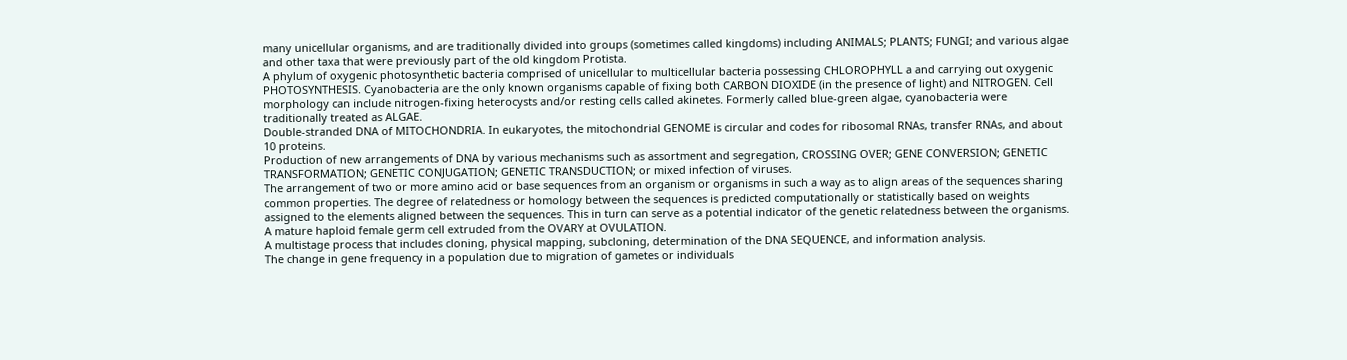many unicellular organisms, and are traditionally divided into groups (sometimes called kingdoms) including ANIMALS; PLANTS; FUNGI; and various algae and other taxa that were previously part of the old kingdom Protista.
A phylum of oxygenic photosynthetic bacteria comprised of unicellular to multicellular bacteria possessing CHLOROPHYLL a and carrying out oxygenic PHOTOSYNTHESIS. Cyanobacteria are the only known organisms capable of fixing both CARBON DIOXIDE (in the presence of light) and NITROGEN. Cell morphology can include nitrogen-fixing heterocysts and/or resting cells called akinetes. Formerly called blue-green algae, cyanobacteria were traditionally treated as ALGAE.
Double-stranded DNA of MITOCHONDRIA. In eukaryotes, the mitochondrial GENOME is circular and codes for ribosomal RNAs, transfer RNAs, and about 10 proteins.
Production of new arrangements of DNA by various mechanisms such as assortment and segregation, CROSSING OVER; GENE CONVERSION; GENETIC TRANSFORMATION; GENETIC CONJUGATION; GENETIC TRANSDUCTION; or mixed infection of viruses.
The arrangement of two or more amino acid or base sequences from an organism or organisms in such a way as to align areas of the sequences sharing common properties. The degree of relatedness or homology between the sequences is predicted computationally or statistically based on weights assigned to the elements aligned between the sequences. This in turn can serve as a potential indicator of the genetic relatedness between the organisms.
A mature haploid female germ cell extruded from the OVARY at OVULATION.
A multistage process that includes cloning, physical mapping, subcloning, determination of the DNA SEQUENCE, and information analysis.
The change in gene frequency in a population due to migration of gametes or individuals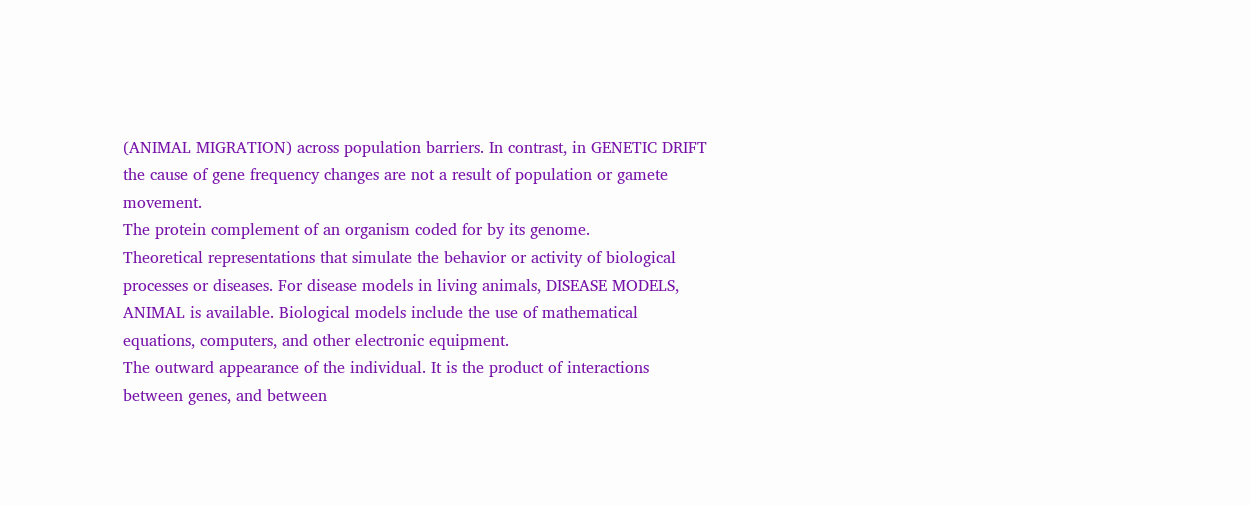(ANIMAL MIGRATION) across population barriers. In contrast, in GENETIC DRIFT the cause of gene frequency changes are not a result of population or gamete movement.
The protein complement of an organism coded for by its genome.
Theoretical representations that simulate the behavior or activity of biological processes or diseases. For disease models in living animals, DISEASE MODELS, ANIMAL is available. Biological models include the use of mathematical equations, computers, and other electronic equipment.
The outward appearance of the individual. It is the product of interactions between genes, and between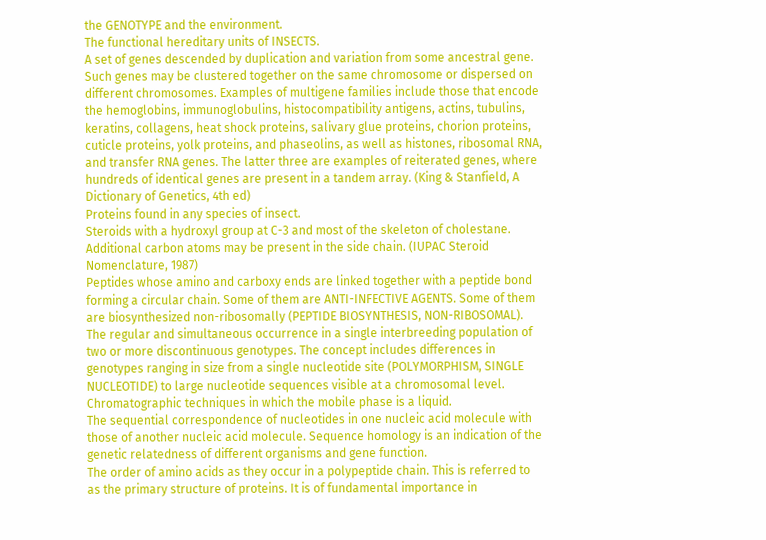the GENOTYPE and the environment.
The functional hereditary units of INSECTS.
A set of genes descended by duplication and variation from some ancestral gene. Such genes may be clustered together on the same chromosome or dispersed on different chromosomes. Examples of multigene families include those that encode the hemoglobins, immunoglobulins, histocompatibility antigens, actins, tubulins, keratins, collagens, heat shock proteins, salivary glue proteins, chorion proteins, cuticle proteins, yolk proteins, and phaseolins, as well as histones, ribosomal RNA, and transfer RNA genes. The latter three are examples of reiterated genes, where hundreds of identical genes are present in a tandem array. (King & Stanfield, A Dictionary of Genetics, 4th ed)
Proteins found in any species of insect.
Steroids with a hydroxyl group at C-3 and most of the skeleton of cholestane. Additional carbon atoms may be present in the side chain. (IUPAC Steroid Nomenclature, 1987)
Peptides whose amino and carboxy ends are linked together with a peptide bond forming a circular chain. Some of them are ANTI-INFECTIVE AGENTS. Some of them are biosynthesized non-ribosomally (PEPTIDE BIOSYNTHESIS, NON-RIBOSOMAL).
The regular and simultaneous occurrence in a single interbreeding population of two or more discontinuous genotypes. The concept includes differences in genotypes ranging in size from a single nucleotide site (POLYMORPHISM, SINGLE NUCLEOTIDE) to large nucleotide sequences visible at a chromosomal level.
Chromatographic techniques in which the mobile phase is a liquid.
The sequential correspondence of nucleotides in one nucleic acid molecule with those of another nucleic acid molecule. Sequence homology is an indication of the genetic relatedness of different organisms and gene function.
The order of amino acids as they occur in a polypeptide chain. This is referred to as the primary structure of proteins. It is of fundamental importance in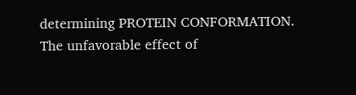determining PROTEIN CONFORMATION.
The unfavorable effect of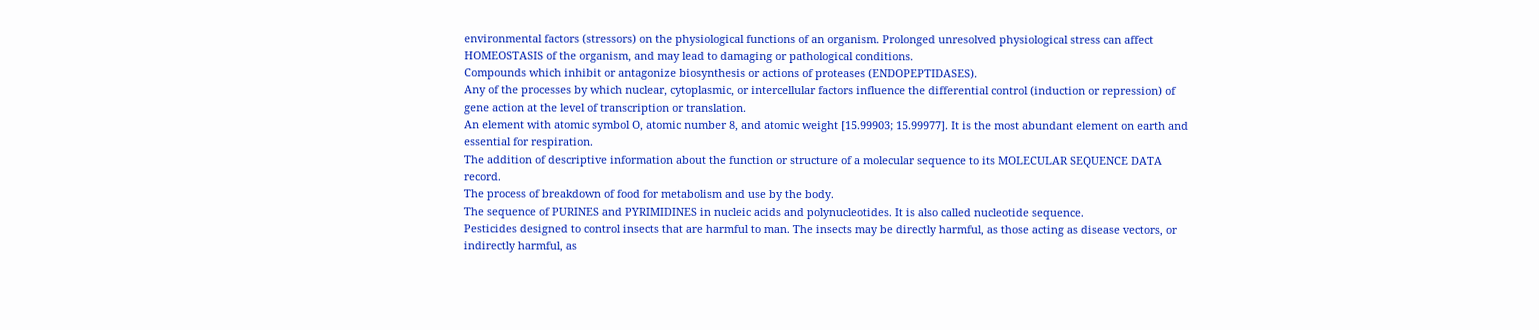environmental factors (stressors) on the physiological functions of an organism. Prolonged unresolved physiological stress can affect HOMEOSTASIS of the organism, and may lead to damaging or pathological conditions.
Compounds which inhibit or antagonize biosynthesis or actions of proteases (ENDOPEPTIDASES).
Any of the processes by which nuclear, cytoplasmic, or intercellular factors influence the differential control (induction or repression) of gene action at the level of transcription or translation.
An element with atomic symbol O, atomic number 8, and atomic weight [15.99903; 15.99977]. It is the most abundant element on earth and essential for respiration.
The addition of descriptive information about the function or structure of a molecular sequence to its MOLECULAR SEQUENCE DATA record.
The process of breakdown of food for metabolism and use by the body.
The sequence of PURINES and PYRIMIDINES in nucleic acids and polynucleotides. It is also called nucleotide sequence.
Pesticides designed to control insects that are harmful to man. The insects may be directly harmful, as those acting as disease vectors, or indirectly harmful, as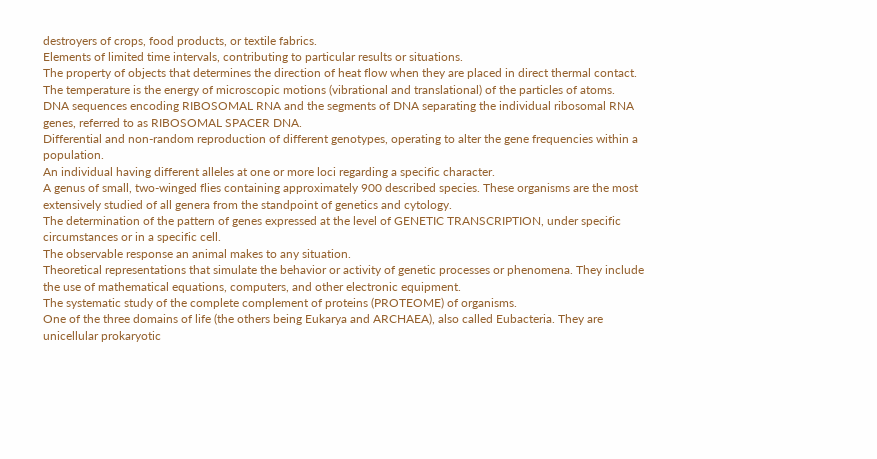destroyers of crops, food products, or textile fabrics.
Elements of limited time intervals, contributing to particular results or situations.
The property of objects that determines the direction of heat flow when they are placed in direct thermal contact. The temperature is the energy of microscopic motions (vibrational and translational) of the particles of atoms.
DNA sequences encoding RIBOSOMAL RNA and the segments of DNA separating the individual ribosomal RNA genes, referred to as RIBOSOMAL SPACER DNA.
Differential and non-random reproduction of different genotypes, operating to alter the gene frequencies within a population.
An individual having different alleles at one or more loci regarding a specific character.
A genus of small, two-winged flies containing approximately 900 described species. These organisms are the most extensively studied of all genera from the standpoint of genetics and cytology.
The determination of the pattern of genes expressed at the level of GENETIC TRANSCRIPTION, under specific circumstances or in a specific cell.
The observable response an animal makes to any situation.
Theoretical representations that simulate the behavior or activity of genetic processes or phenomena. They include the use of mathematical equations, computers, and other electronic equipment.
The systematic study of the complete complement of proteins (PROTEOME) of organisms.
One of the three domains of life (the others being Eukarya and ARCHAEA), also called Eubacteria. They are unicellular prokaryotic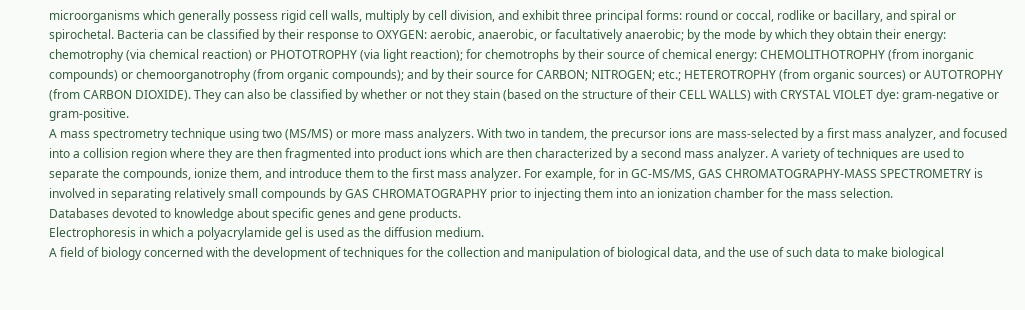microorganisms which generally possess rigid cell walls, multiply by cell division, and exhibit three principal forms: round or coccal, rodlike or bacillary, and spiral or spirochetal. Bacteria can be classified by their response to OXYGEN: aerobic, anaerobic, or facultatively anaerobic; by the mode by which they obtain their energy: chemotrophy (via chemical reaction) or PHOTOTROPHY (via light reaction); for chemotrophs by their source of chemical energy: CHEMOLITHOTROPHY (from inorganic compounds) or chemoorganotrophy (from organic compounds); and by their source for CARBON; NITROGEN; etc.; HETEROTROPHY (from organic sources) or AUTOTROPHY (from CARBON DIOXIDE). They can also be classified by whether or not they stain (based on the structure of their CELL WALLS) with CRYSTAL VIOLET dye: gram-negative or gram-positive.
A mass spectrometry technique using two (MS/MS) or more mass analyzers. With two in tandem, the precursor ions are mass-selected by a first mass analyzer, and focused into a collision region where they are then fragmented into product ions which are then characterized by a second mass analyzer. A variety of techniques are used to separate the compounds, ionize them, and introduce them to the first mass analyzer. For example, for in GC-MS/MS, GAS CHROMATOGRAPHY-MASS SPECTROMETRY is involved in separating relatively small compounds by GAS CHROMATOGRAPHY prior to injecting them into an ionization chamber for the mass selection.
Databases devoted to knowledge about specific genes and gene products.
Electrophoresis in which a polyacrylamide gel is used as the diffusion medium.
A field of biology concerned with the development of techniques for the collection and manipulation of biological data, and the use of such data to make biological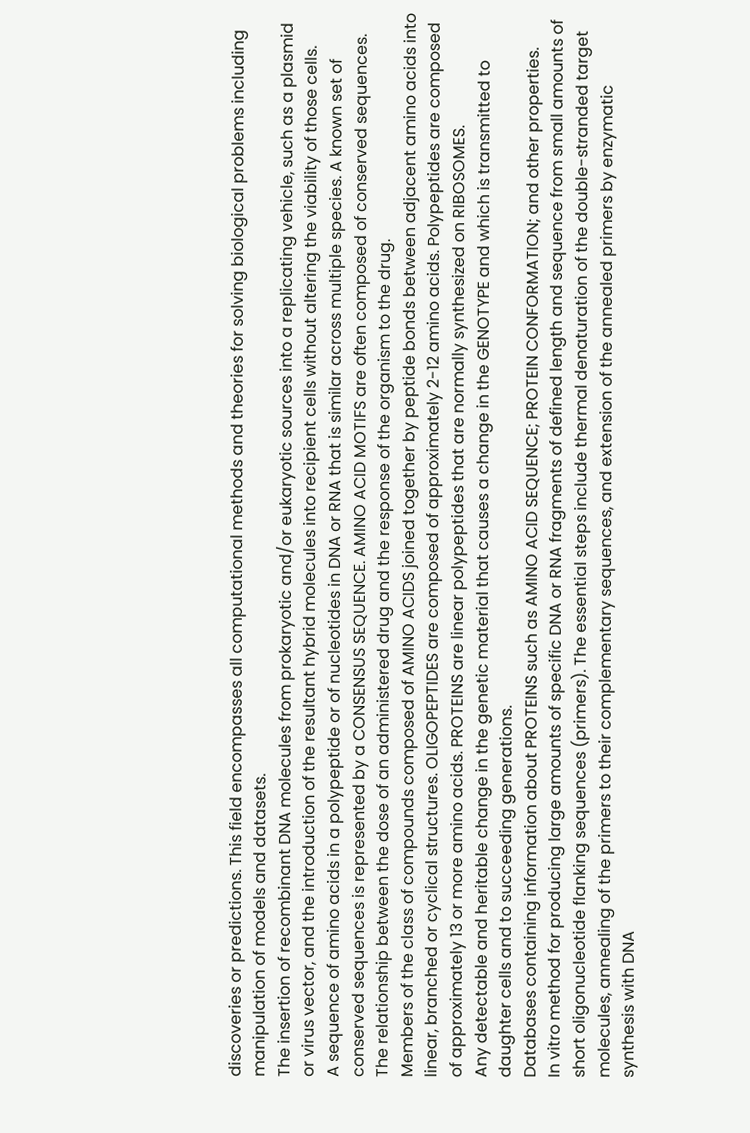discoveries or predictions. This field encompasses all computational methods and theories for solving biological problems including manipulation of models and datasets.
The insertion of recombinant DNA molecules from prokaryotic and/or eukaryotic sources into a replicating vehicle, such as a plasmid or virus vector, and the introduction of the resultant hybrid molecules into recipient cells without altering the viability of those cells.
A sequence of amino acids in a polypeptide or of nucleotides in DNA or RNA that is similar across multiple species. A known set of conserved sequences is represented by a CONSENSUS SEQUENCE. AMINO ACID MOTIFS are often composed of conserved sequences.
The relationship between the dose of an administered drug and the response of the organism to the drug.
Members of the class of compounds composed of AMINO ACIDS joined together by peptide bonds between adjacent amino acids into linear, branched or cyclical structures. OLIGOPEPTIDES are composed of approximately 2-12 amino acids. Polypeptides are composed of approximately 13 or more amino acids. PROTEINS are linear polypeptides that are normally synthesized on RIBOSOMES.
Any detectable and heritable change in the genetic material that causes a change in the GENOTYPE and which is transmitted to daughter cells and to succeeding generations.
Databases containing information about PROTEINS such as AMINO ACID SEQUENCE; PROTEIN CONFORMATION; and other properties.
In vitro method for producing large amounts of specific DNA or RNA fragments of defined length and sequence from small amounts of short oligonucleotide flanking sequences (primers). The essential steps include thermal denaturation of the double-stranded target molecules, annealing of the primers to their complementary sequences, and extension of the annealed primers by enzymatic synthesis with DNA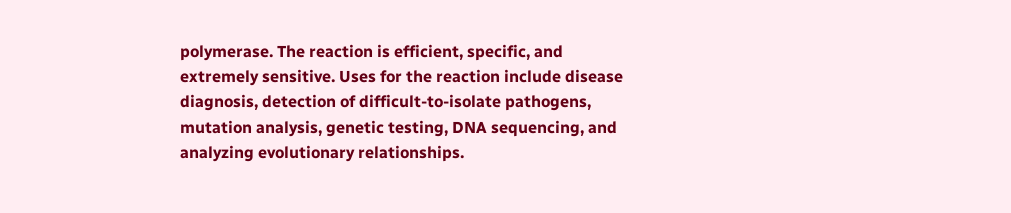polymerase. The reaction is efficient, specific, and extremely sensitive. Uses for the reaction include disease diagnosis, detection of difficult-to-isolate pathogens, mutation analysis, genetic testing, DNA sequencing, and analyzing evolutionary relationships.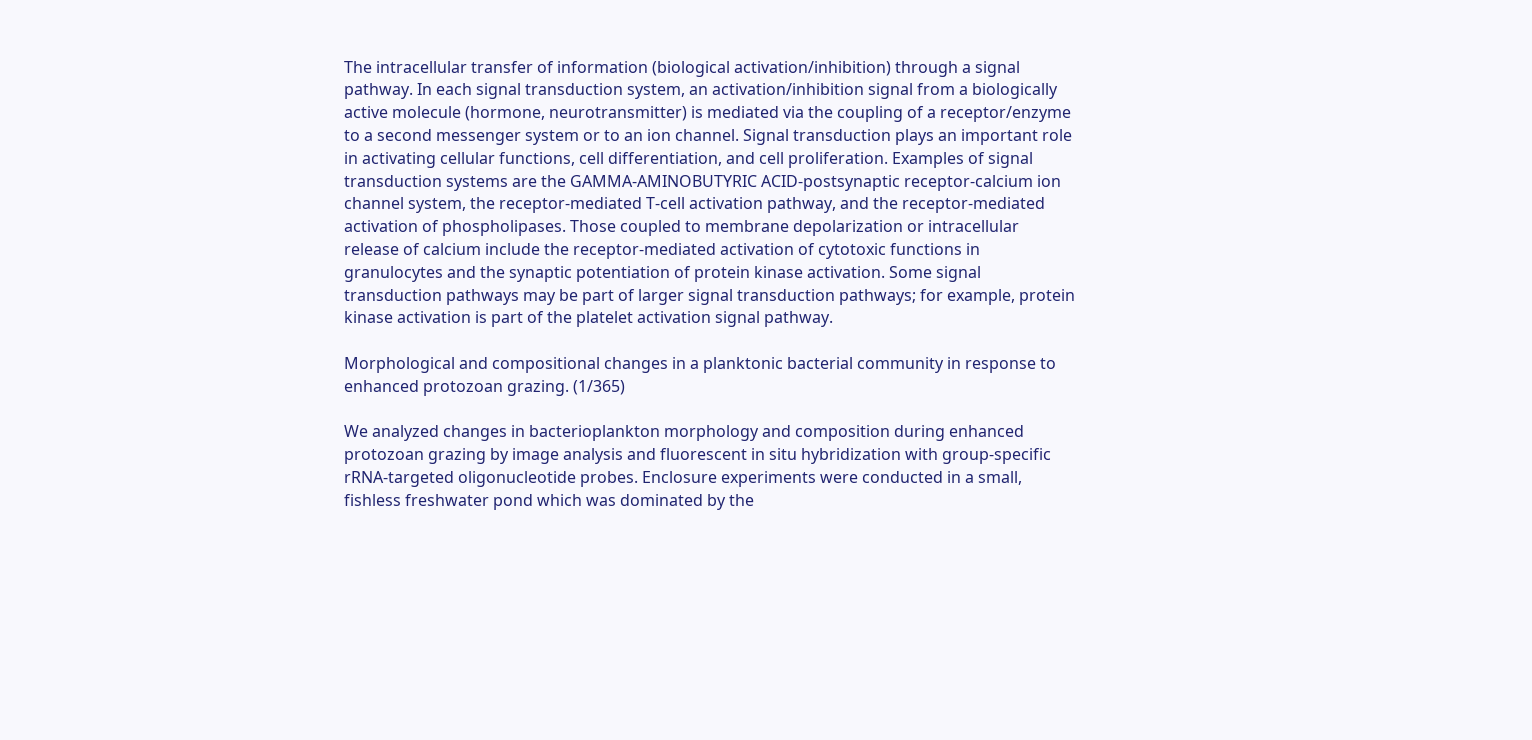The intracellular transfer of information (biological activation/inhibition) through a signal pathway. In each signal transduction system, an activation/inhibition signal from a biologically active molecule (hormone, neurotransmitter) is mediated via the coupling of a receptor/enzyme to a second messenger system or to an ion channel. Signal transduction plays an important role in activating cellular functions, cell differentiation, and cell proliferation. Examples of signal transduction systems are the GAMMA-AMINOBUTYRIC ACID-postsynaptic receptor-calcium ion channel system, the receptor-mediated T-cell activation pathway, and the receptor-mediated activation of phospholipases. Those coupled to membrane depolarization or intracellular release of calcium include the receptor-mediated activation of cytotoxic functions in granulocytes and the synaptic potentiation of protein kinase activation. Some signal transduction pathways may be part of larger signal transduction pathways; for example, protein kinase activation is part of the platelet activation signal pathway.

Morphological and compositional changes in a planktonic bacterial community in response to enhanced protozoan grazing. (1/365)

We analyzed changes in bacterioplankton morphology and composition during enhanced protozoan grazing by image analysis and fluorescent in situ hybridization with group-specific rRNA-targeted oligonucleotide probes. Enclosure experiments were conducted in a small, fishless freshwater pond which was dominated by the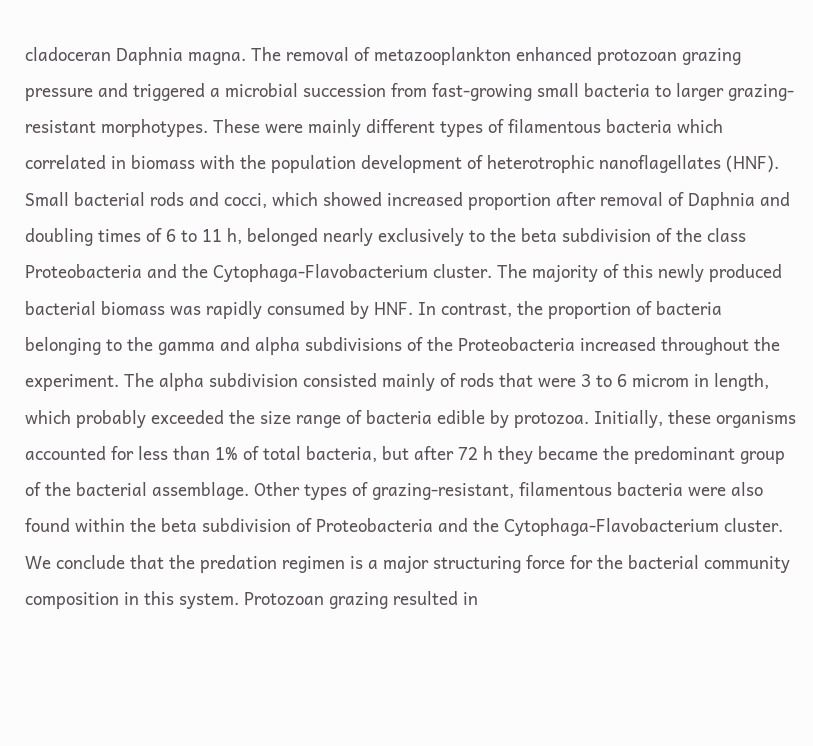cladoceran Daphnia magna. The removal of metazooplankton enhanced protozoan grazing pressure and triggered a microbial succession from fast-growing small bacteria to larger grazing-resistant morphotypes. These were mainly different types of filamentous bacteria which correlated in biomass with the population development of heterotrophic nanoflagellates (HNF). Small bacterial rods and cocci, which showed increased proportion after removal of Daphnia and doubling times of 6 to 11 h, belonged nearly exclusively to the beta subdivision of the class Proteobacteria and the Cytophaga-Flavobacterium cluster. The majority of this newly produced bacterial biomass was rapidly consumed by HNF. In contrast, the proportion of bacteria belonging to the gamma and alpha subdivisions of the Proteobacteria increased throughout the experiment. The alpha subdivision consisted mainly of rods that were 3 to 6 microm in length, which probably exceeded the size range of bacteria edible by protozoa. Initially, these organisms accounted for less than 1% of total bacteria, but after 72 h they became the predominant group of the bacterial assemblage. Other types of grazing-resistant, filamentous bacteria were also found within the beta subdivision of Proteobacteria and the Cytophaga-Flavobacterium cluster. We conclude that the predation regimen is a major structuring force for the bacterial community composition in this system. Protozoan grazing resulted in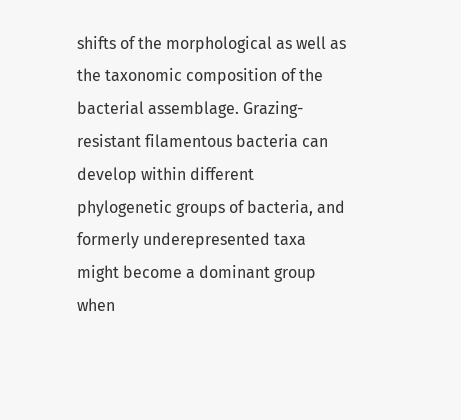shifts of the morphological as well as the taxonomic composition of the bacterial assemblage. Grazing-resistant filamentous bacteria can develop within different phylogenetic groups of bacteria, and formerly underepresented taxa might become a dominant group when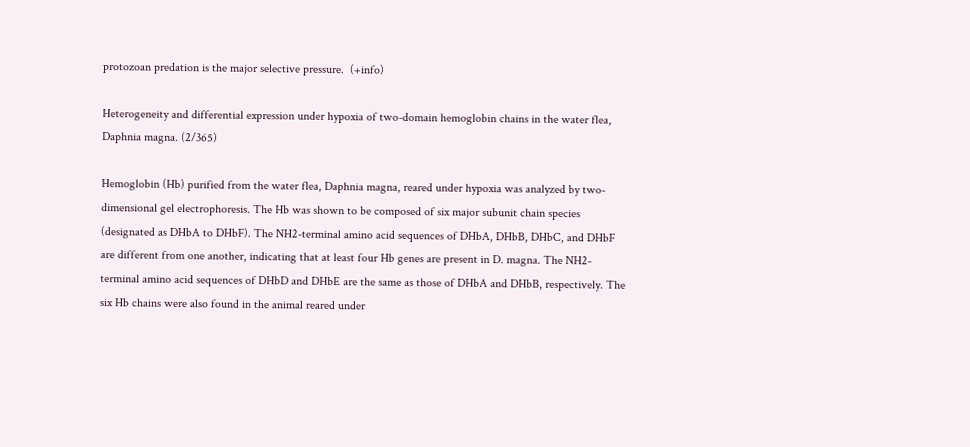protozoan predation is the major selective pressure.  (+info)

Heterogeneity and differential expression under hypoxia of two-domain hemoglobin chains in the water flea, Daphnia magna. (2/365)

Hemoglobin (Hb) purified from the water flea, Daphnia magna, reared under hypoxia was analyzed by two-dimensional gel electrophoresis. The Hb was shown to be composed of six major subunit chain species (designated as DHbA to DHbF). The NH2-terminal amino acid sequences of DHbA, DHbB, DHbC, and DHbF are different from one another, indicating that at least four Hb genes are present in D. magna. The NH2-terminal amino acid sequences of DHbD and DHbE are the same as those of DHbA and DHbB, respectively. The six Hb chains were also found in the animal reared under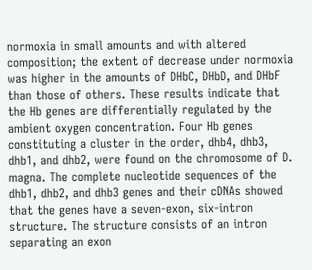normoxia in small amounts and with altered composition; the extent of decrease under normoxia was higher in the amounts of DHbC, DHbD, and DHbF than those of others. These results indicate that the Hb genes are differentially regulated by the ambient oxygen concentration. Four Hb genes constituting a cluster in the order, dhb4, dhb3, dhb1, and dhb2, were found on the chromosome of D. magna. The complete nucleotide sequences of the dhb1, dhb2, and dhb3 genes and their cDNAs showed that the genes have a seven-exon, six-intron structure. The structure consists of an intron separating an exon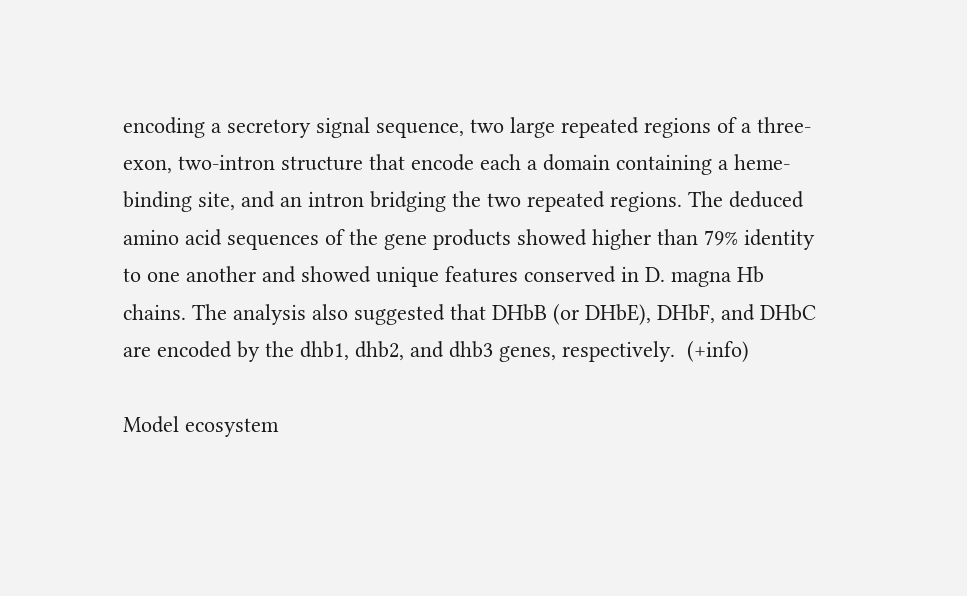encoding a secretory signal sequence, two large repeated regions of a three-exon, two-intron structure that encode each a domain containing a heme-binding site, and an intron bridging the two repeated regions. The deduced amino acid sequences of the gene products showed higher than 79% identity to one another and showed unique features conserved in D. magna Hb chains. The analysis also suggested that DHbB (or DHbE), DHbF, and DHbC are encoded by the dhb1, dhb2, and dhb3 genes, respectively.  (+info)

Model ecosystem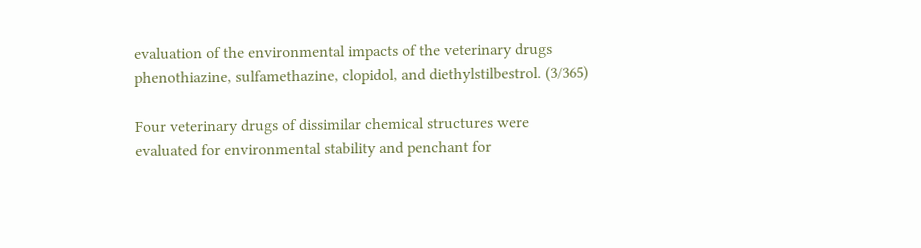evaluation of the environmental impacts of the veterinary drugs phenothiazine, sulfamethazine, clopidol, and diethylstilbestrol. (3/365)

Four veterinary drugs of dissimilar chemical structures were evaluated for environmental stability and penchant for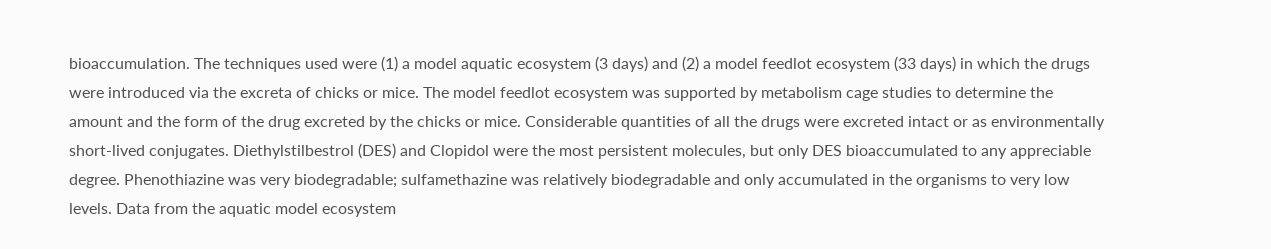bioaccumulation. The techniques used were (1) a model aquatic ecosystem (3 days) and (2) a model feedlot ecosystem (33 days) in which the drugs were introduced via the excreta of chicks or mice. The model feedlot ecosystem was supported by metabolism cage studies to determine the amount and the form of the drug excreted by the chicks or mice. Considerable quantities of all the drugs were excreted intact or as environmentally short-lived conjugates. Diethylstilbestrol (DES) and Clopidol were the most persistent molecules, but only DES bioaccumulated to any appreciable degree. Phenothiazine was very biodegradable; sulfamethazine was relatively biodegradable and only accumulated in the organisms to very low levels. Data from the aquatic model ecosystem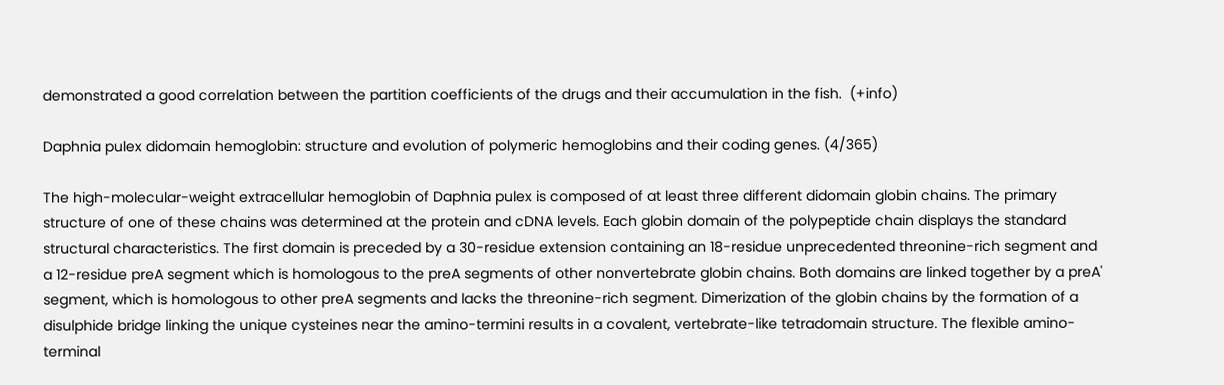demonstrated a good correlation between the partition coefficients of the drugs and their accumulation in the fish.  (+info)

Daphnia pulex didomain hemoglobin: structure and evolution of polymeric hemoglobins and their coding genes. (4/365)

The high-molecular-weight extracellular hemoglobin of Daphnia pulex is composed of at least three different didomain globin chains. The primary structure of one of these chains was determined at the protein and cDNA levels. Each globin domain of the polypeptide chain displays the standard structural characteristics. The first domain is preceded by a 30-residue extension containing an 18-residue unprecedented threonine-rich segment and a 12-residue preA segment which is homologous to the preA segments of other nonvertebrate globin chains. Both domains are linked together by a preA' segment, which is homologous to other preA segments and lacks the threonine-rich segment. Dimerization of the globin chains by the formation of a disulphide bridge linking the unique cysteines near the amino-termini results in a covalent, vertebrate-like tetradomain structure. The flexible amino-terminal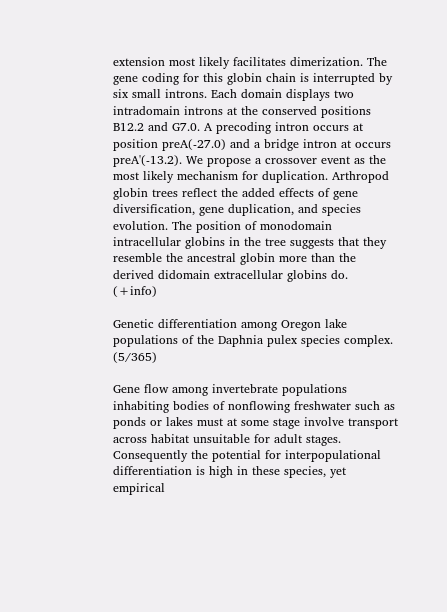extension most likely facilitates dimerization. The gene coding for this globin chain is interrupted by six small introns. Each domain displays two intradomain introns at the conserved positions B12.2 and G7.0. A precoding intron occurs at position preA(-27.0) and a bridge intron at occurs preA'(-13.2). We propose a crossover event as the most likely mechanism for duplication. Arthropod globin trees reflect the added effects of gene diversification, gene duplication, and species evolution. The position of monodomain intracellular globins in the tree suggests that they resemble the ancestral globin more than the derived didomain extracellular globins do.  (+info)

Genetic differentiation among Oregon lake populations of the Daphnia pulex species complex. (5/365)

Gene flow among invertebrate populations inhabiting bodies of nonflowing freshwater such as ponds or lakes must at some stage involve transport across habitat unsuitable for adult stages. Consequently the potential for interpopulational differentiation is high in these species, yet empirical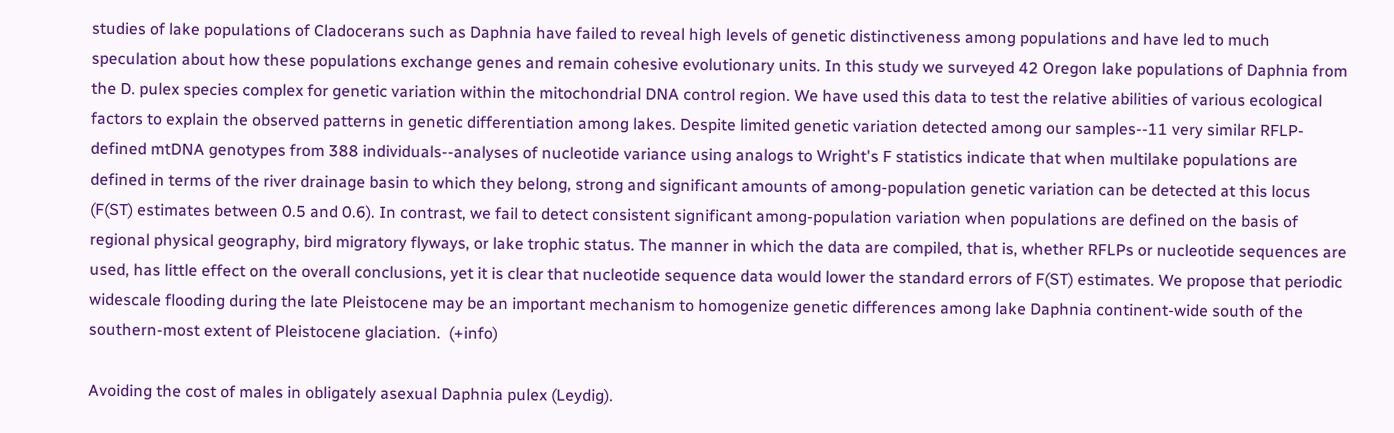studies of lake populations of Cladocerans such as Daphnia have failed to reveal high levels of genetic distinctiveness among populations and have led to much speculation about how these populations exchange genes and remain cohesive evolutionary units. In this study we surveyed 42 Oregon lake populations of Daphnia from the D. pulex species complex for genetic variation within the mitochondrial DNA control region. We have used this data to test the relative abilities of various ecological factors to explain the observed patterns in genetic differentiation among lakes. Despite limited genetic variation detected among our samples--11 very similar RFLP-defined mtDNA genotypes from 388 individuals--analyses of nucleotide variance using analogs to Wright's F statistics indicate that when multilake populations are defined in terms of the river drainage basin to which they belong, strong and significant amounts of among-population genetic variation can be detected at this locus (F(ST) estimates between 0.5 and 0.6). In contrast, we fail to detect consistent significant among-population variation when populations are defined on the basis of regional physical geography, bird migratory flyways, or lake trophic status. The manner in which the data are compiled, that is, whether RFLPs or nucleotide sequences are used, has little effect on the overall conclusions, yet it is clear that nucleotide sequence data would lower the standard errors of F(ST) estimates. We propose that periodic widescale flooding during the late Pleistocene may be an important mechanism to homogenize genetic differences among lake Daphnia continent-wide south of the southern-most extent of Pleistocene glaciation.  (+info)

Avoiding the cost of males in obligately asexual Daphnia pulex (Leydig).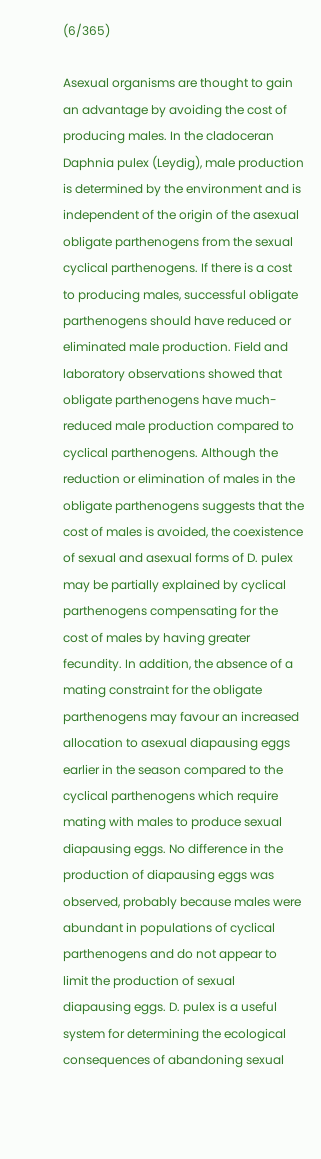(6/365)

Asexual organisms are thought to gain an advantage by avoiding the cost of producing males. In the cladoceran Daphnia pulex (Leydig), male production is determined by the environment and is independent of the origin of the asexual obligate parthenogens from the sexual cyclical parthenogens. If there is a cost to producing males, successful obligate parthenogens should have reduced or eliminated male production. Field and laboratory observations showed that obligate parthenogens have much-reduced male production compared to cyclical parthenogens. Although the reduction or elimination of males in the obligate parthenogens suggests that the cost of males is avoided, the coexistence of sexual and asexual forms of D. pulex may be partially explained by cyclical parthenogens compensating for the cost of males by having greater fecundity. In addition, the absence of a mating constraint for the obligate parthenogens may favour an increased allocation to asexual diapausing eggs earlier in the season compared to the cyclical parthenogens which require mating with males to produce sexual diapausing eggs. No difference in the production of diapausing eggs was observed, probably because males were abundant in populations of cyclical parthenogens and do not appear to limit the production of sexual diapausing eggs. D. pulex is a useful system for determining the ecological consequences of abandoning sexual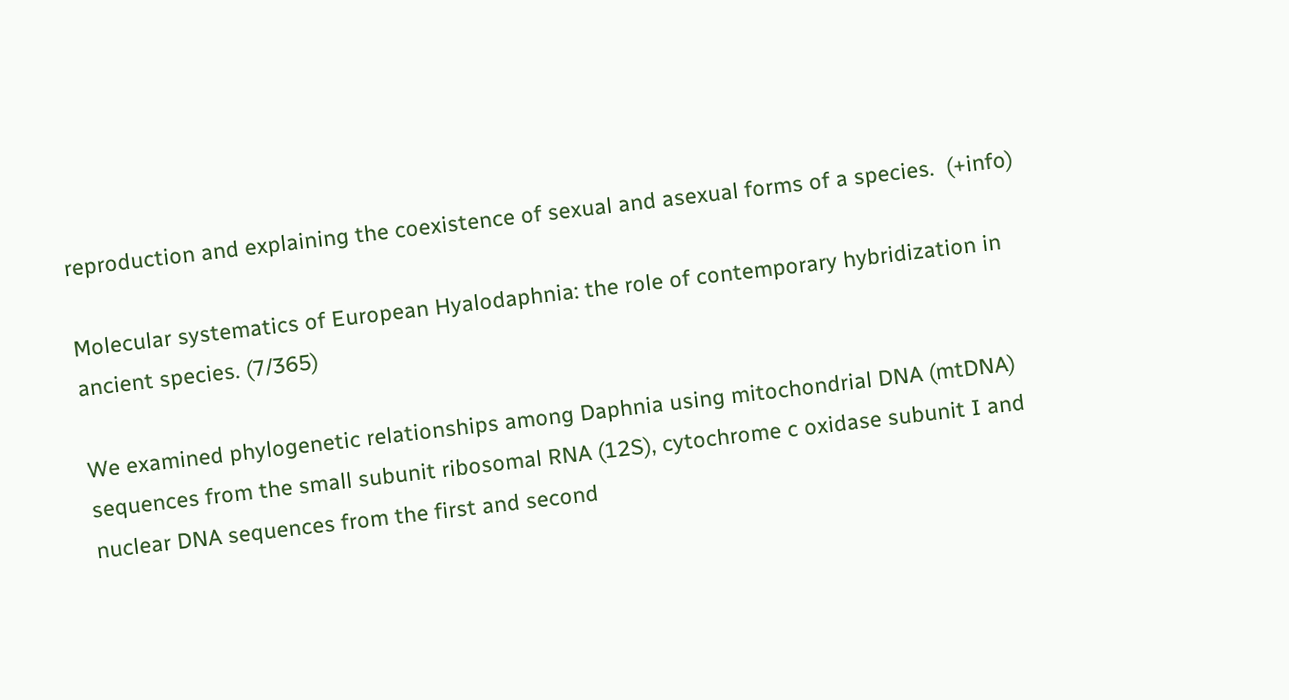reproduction and explaining the coexistence of sexual and asexual forms of a species.  (+info)

Molecular systematics of European Hyalodaphnia: the role of contemporary hybridization in ancient species. (7/365)

We examined phylogenetic relationships among Daphnia using mitochondrial DNA (mtDNA) sequences from the small subunit ribosomal RNA (12S), cytochrome c oxidase subunit I and nuclear DNA sequences from the first and second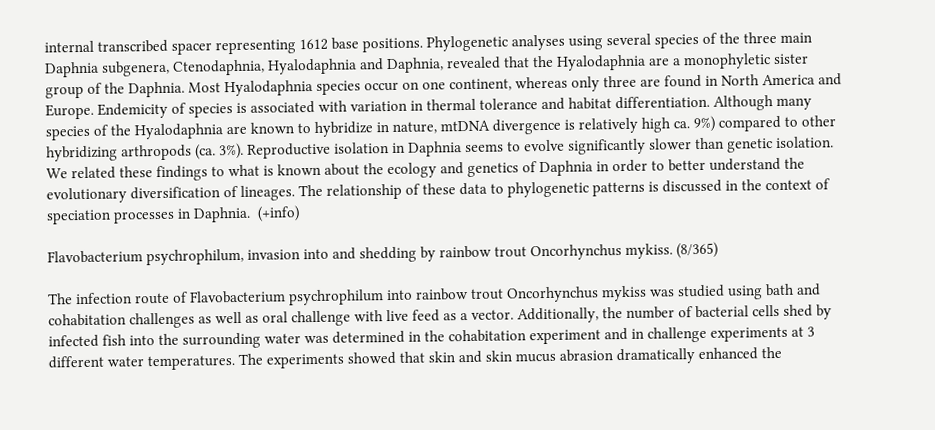internal transcribed spacer representing 1612 base positions. Phylogenetic analyses using several species of the three main Daphnia subgenera, Ctenodaphnia, Hyalodaphnia and Daphnia, revealed that the Hyalodaphnia are a monophyletic sister group of the Daphnia. Most Hyalodaphnia species occur on one continent, whereas only three are found in North America and Europe. Endemicity of species is associated with variation in thermal tolerance and habitat differentiation. Although many species of the Hyalodaphnia are known to hybridize in nature, mtDNA divergence is relatively high ca. 9%) compared to other hybridizing arthropods (ca. 3%). Reproductive isolation in Daphnia seems to evolve significantly slower than genetic isolation. We related these findings to what is known about the ecology and genetics of Daphnia in order to better understand the evolutionary diversification of lineages. The relationship of these data to phylogenetic patterns is discussed in the context of speciation processes in Daphnia.  (+info)

Flavobacterium psychrophilum, invasion into and shedding by rainbow trout Oncorhynchus mykiss. (8/365)

The infection route of Flavobacterium psychrophilum into rainbow trout Oncorhynchus mykiss was studied using bath and cohabitation challenges as well as oral challenge with live feed as a vector. Additionally, the number of bacterial cells shed by infected fish into the surrounding water was determined in the cohabitation experiment and in challenge experiments at 3 different water temperatures. The experiments showed that skin and skin mucus abrasion dramatically enhanced the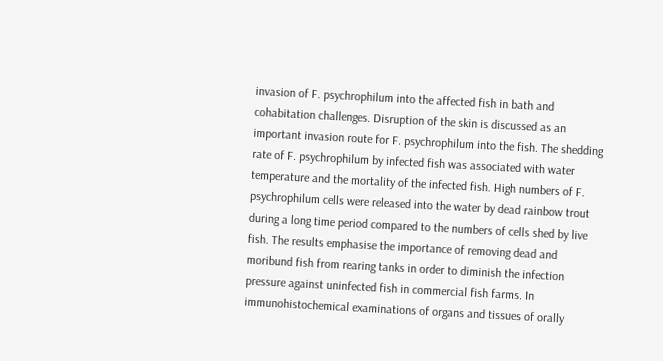invasion of F. psychrophilum into the affected fish in bath and cohabitation challenges. Disruption of the skin is discussed as an important invasion route for F. psychrophilum into the fish. The shedding rate of F. psychrophilum by infected fish was associated with water temperature and the mortality of the infected fish. High numbers of F. psychrophilum cells were released into the water by dead rainbow trout during a long time period compared to the numbers of cells shed by live fish. The results emphasise the importance of removing dead and moribund fish from rearing tanks in order to diminish the infection pressure against uninfected fish in commercial fish farms. In immunohistochemical examinations of organs and tissues of orally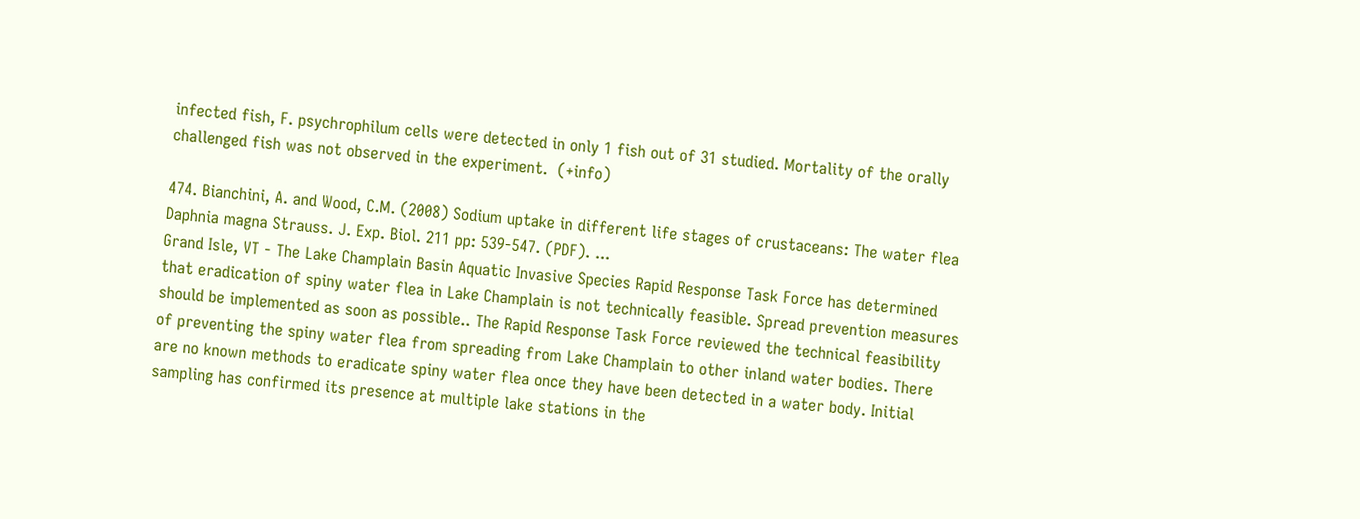infected fish, F. psychrophilum cells were detected in only 1 fish out of 31 studied. Mortality of the orally challenged fish was not observed in the experiment.  (+info)

474. Bianchini, A. and Wood, C.M. (2008) Sodium uptake in different life stages of crustaceans: The water flea Daphnia magna Strauss. J. Exp. Biol. 211 pp: 539-547. (PDF). ...
Grand Isle, VT - The Lake Champlain Basin Aquatic Invasive Species Rapid Response Task Force has determined that eradication of spiny water flea in Lake Champlain is not technically feasible. Spread prevention measures should be implemented as soon as possible.. The Rapid Response Task Force reviewed the technical feasibility of preventing the spiny water flea from spreading from Lake Champlain to other inland water bodies. There are no known methods to eradicate spiny water flea once they have been detected in a water body. Initial sampling has confirmed its presence at multiple lake stations in the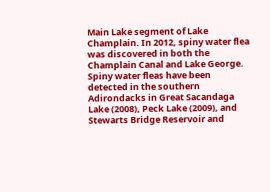Main Lake segment of Lake Champlain. In 2012, spiny water flea was discovered in both the Champlain Canal and Lake George. Spiny water fleas have been detected in the southern Adirondacks in Great Sacandaga Lake (2008), Peck Lake (2009), and Stewarts Bridge Reservoir and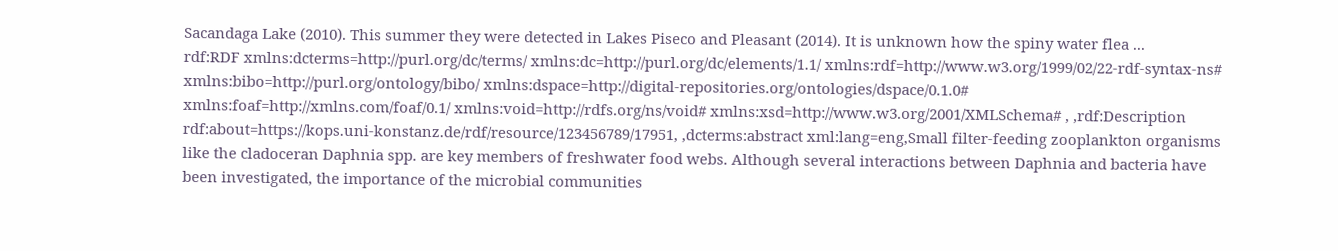Sacandaga Lake (2010). This summer they were detected in Lakes Piseco and Pleasant (2014). It is unknown how the spiny water flea ...
rdf:RDF xmlns:dcterms=http://purl.org/dc/terms/ xmlns:dc=http://purl.org/dc/elements/1.1/ xmlns:rdf=http://www.w3.org/1999/02/22-rdf-syntax-ns# xmlns:bibo=http://purl.org/ontology/bibo/ xmlns:dspace=http://digital-repositories.org/ontologies/dspace/0.1.0# xmlns:foaf=http://xmlns.com/foaf/0.1/ xmlns:void=http://rdfs.org/ns/void# xmlns:xsd=http://www.w3.org/2001/XMLSchema# , ,rdf:Description rdf:about=https://kops.uni-konstanz.de/rdf/resource/123456789/17951, ,dcterms:abstract xml:lang=eng,Small filter-feeding zooplankton organisms like the cladoceran Daphnia spp. are key members of freshwater food webs. Although several interactions between Daphnia and bacteria have been investigated, the importance of the microbial communities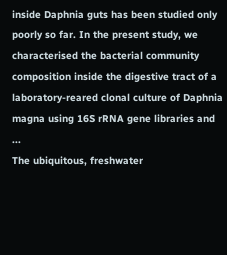inside Daphnia guts has been studied only poorly so far. In the present study, we characterised the bacterial community composition inside the digestive tract of a laboratory-reared clonal culture of Daphnia magna using 16S rRNA gene libraries and ...
The ubiquitous, freshwater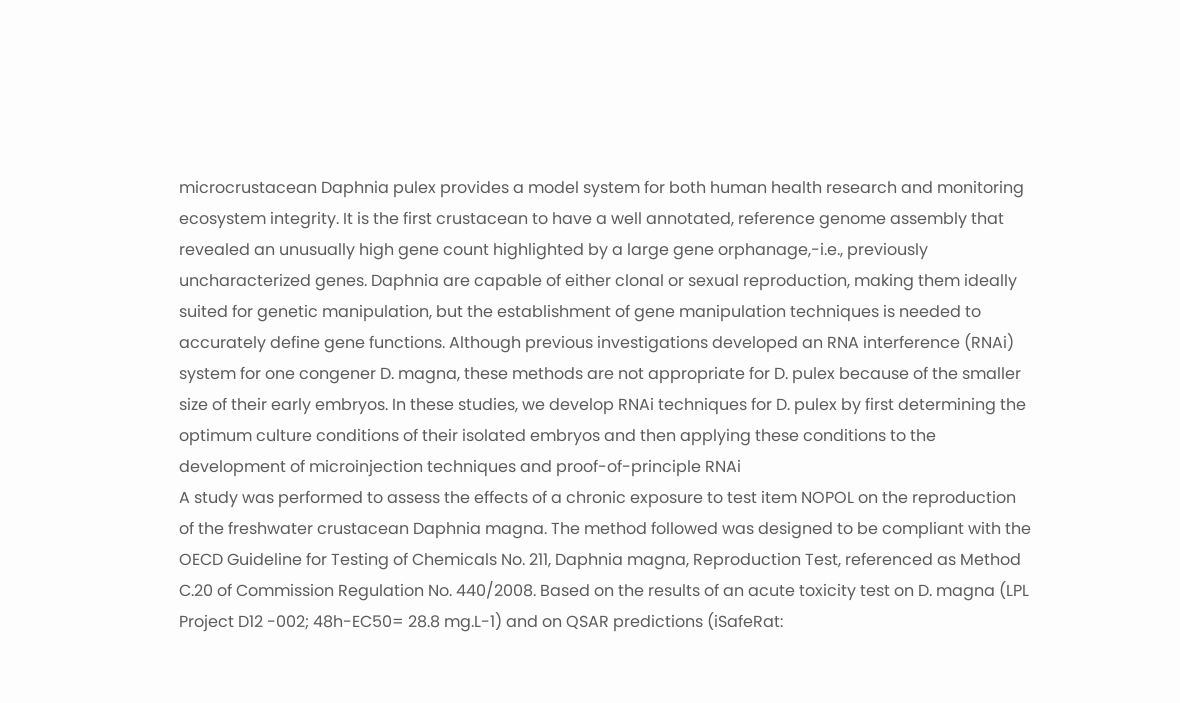microcrustacean Daphnia pulex provides a model system for both human health research and monitoring ecosystem integrity. It is the first crustacean to have a well annotated, reference genome assembly that revealed an unusually high gene count highlighted by a large gene orphanage,-i.e., previously uncharacterized genes. Daphnia are capable of either clonal or sexual reproduction, making them ideally suited for genetic manipulation, but the establishment of gene manipulation techniques is needed to accurately define gene functions. Although previous investigations developed an RNA interference (RNAi) system for one congener D. magna, these methods are not appropriate for D. pulex because of the smaller size of their early embryos. In these studies, we develop RNAi techniques for D. pulex by first determining the optimum culture conditions of their isolated embryos and then applying these conditions to the development of microinjection techniques and proof-of-principle RNAi
A study was performed to assess the effects of a chronic exposure to test item NOPOL on the reproduction of the freshwater crustacean Daphnia magna. The method followed was designed to be compliant with the OECD Guideline for Testing of Chemicals No. 211, Daphnia magna, Reproduction Test, referenced as Method C.20 of Commission Regulation No. 440/2008. Based on the results of an acute toxicity test on D. magna (LPL Project D12 -002; 48h-EC50= 28.8 mg.L-1) and on QSAR predictions (iSafeRat: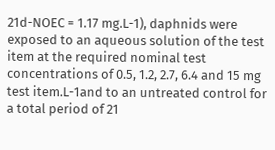21d-NOEC = 1.17 mg.L-1), daphnids were exposed to an aqueous solution of the test item at the required nominal test concentrations of 0.5, 1.2, 2.7, 6.4 and 15 mg test item.L-1and to an untreated control for a total period of 21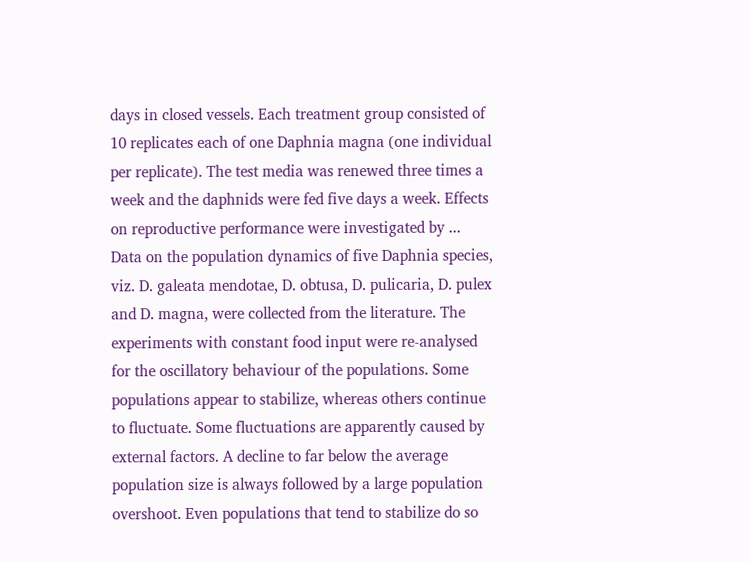days in closed vessels. Each treatment group consisted of 10 replicates each of one Daphnia magna (one individual per replicate). The test media was renewed three times a week and the daphnids were fed five days a week. Effects on reproductive performance were investigated by ...
Data on the population dynamics of five Daphnia species, viz. D. galeata mendotae, D. obtusa, D. pulicaria, D. pulex and D. magna, were collected from the literature. The experiments with constant food input were re-analysed for the oscillatory behaviour of the populations. Some populations appear to stabilize, whereas others continue to fluctuate. Some fluctuations are apparently caused by external factors. A decline to far below the average population size is always followed by a large population overshoot. Even populations that tend to stabilize do so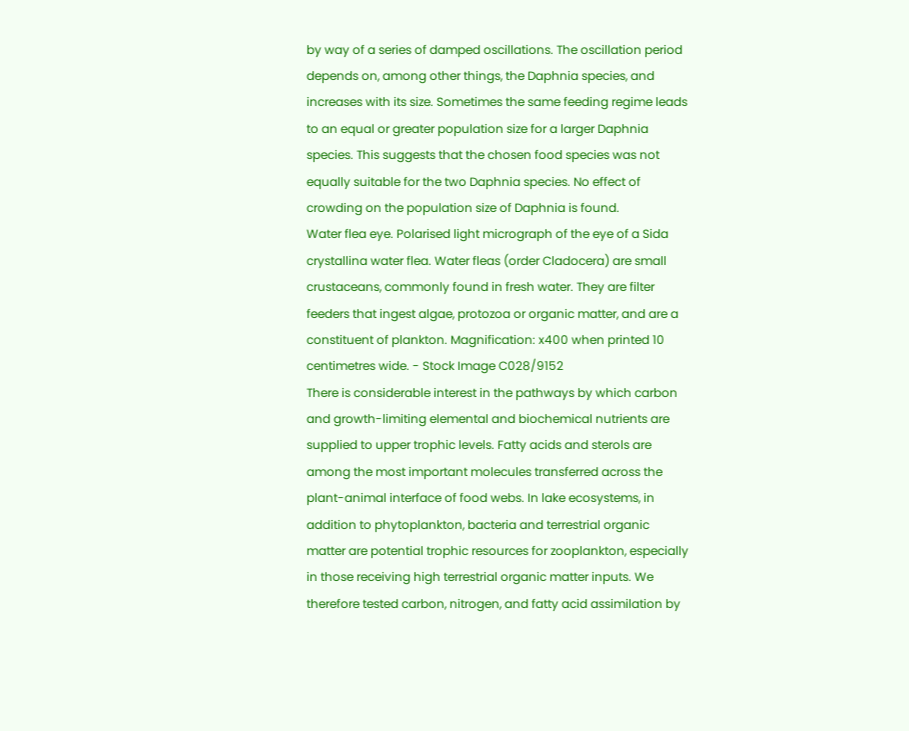by way of a series of damped oscillations. The oscillation period depends on, among other things, the Daphnia species, and increases with its size. Sometimes the same feeding regime leads to an equal or greater population size for a larger Daphnia species. This suggests that the chosen food species was not equally suitable for the two Daphnia species. No effect of crowding on the population size of Daphnia is found.
Water flea eye. Polarised light micrograph of the eye of a Sida crystallina water flea. Water fleas (order Cladocera) are small crustaceans, commonly found in fresh water. They are filter feeders that ingest algae, protozoa or organic matter, and are a constituent of plankton. Magnification: x400 when printed 10 centimetres wide. - Stock Image C028/9152
There is considerable interest in the pathways by which carbon and growth-limiting elemental and biochemical nutrients are supplied to upper trophic levels. Fatty acids and sterols are among the most important molecules transferred across the plant-animal interface of food webs. In lake ecosystems, in addition to phytoplankton, bacteria and terrestrial organic matter are potential trophic resources for zooplankton, especially in those receiving high terrestrial organic matter inputs. We therefore tested carbon, nitrogen, and fatty acid assimilation by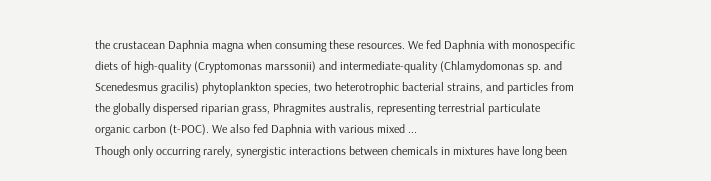the crustacean Daphnia magna when consuming these resources. We fed Daphnia with monospecific diets of high-quality (Cryptomonas marssonii) and intermediate-quality (Chlamydomonas sp. and Scenedesmus gracilis) phytoplankton species, two heterotrophic bacterial strains, and particles from the globally dispersed riparian grass, Phragmites australis, representing terrestrial particulate organic carbon (t-POC). We also fed Daphnia with various mixed ...
Though only occurring rarely, synergistic interactions between chemicals in mixtures have long been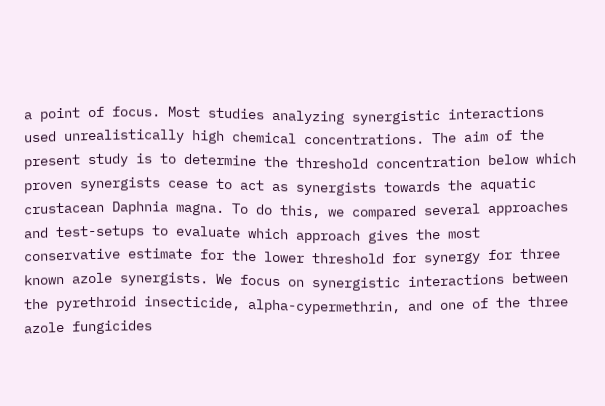a point of focus. Most studies analyzing synergistic interactions used unrealistically high chemical concentrations. The aim of the present study is to determine the threshold concentration below which proven synergists cease to act as synergists towards the aquatic crustacean Daphnia magna. To do this, we compared several approaches and test-setups to evaluate which approach gives the most conservative estimate for the lower threshold for synergy for three known azole synergists. We focus on synergistic interactions between the pyrethroid insecticide, alpha-cypermethrin, and one of the three azole fungicides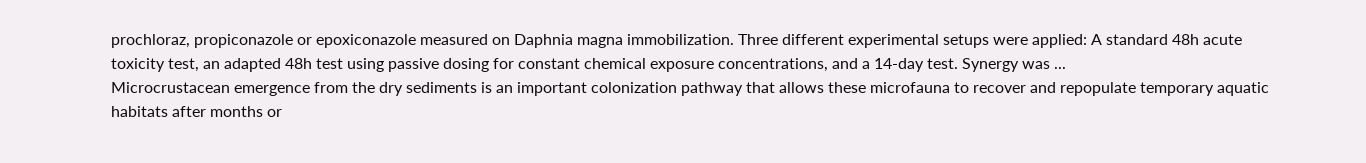prochloraz, propiconazole or epoxiconazole measured on Daphnia magna immobilization. Three different experimental setups were applied: A standard 48h acute toxicity test, an adapted 48h test using passive dosing for constant chemical exposure concentrations, and a 14-day test. Synergy was ...
Microcrustacean emergence from the dry sediments is an important colonization pathway that allows these microfauna to recover and repopulate temporary aquatic habitats after months or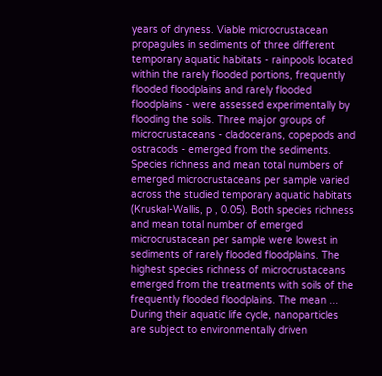years of dryness. Viable microcrustacean propagules in sediments of three different temporary aquatic habitats - rainpools located within the rarely flooded portions, frequently flooded floodplains and rarely flooded floodplains - were assessed experimentally by flooding the soils. Three major groups of microcrustaceans - cladocerans, copepods and ostracods - emerged from the sediments. Species richness and mean total numbers of emerged microcrustaceans per sample varied across the studied temporary aquatic habitats (Kruskal-Wallis, p , 0.05). Both species richness and mean total number of emerged microcrustacean per sample were lowest in sediments of rarely flooded floodplains. The highest species richness of microcrustaceans emerged from the treatments with soils of the frequently flooded floodplains. The mean ...
During their aquatic life cycle, nanoparticles are subject to environmentally driven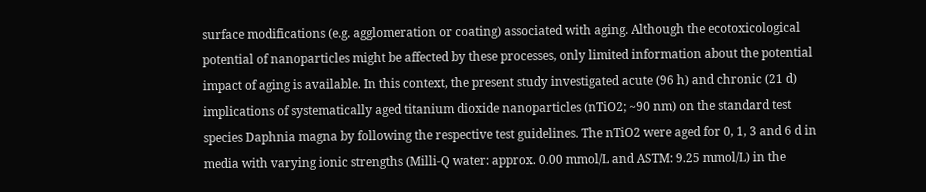surface modifications (e.g. agglomeration or coating) associated with aging. Although the ecotoxicological potential of nanoparticles might be affected by these processes, only limited information about the potential impact of aging is available. In this context, the present study investigated acute (96 h) and chronic (21 d) implications of systematically aged titanium dioxide nanoparticles (nTiO2; ~90 nm) on the standard test species Daphnia magna by following the respective test guidelines. The nTiO2 were aged for 0, 1, 3 and 6 d in media with varying ionic strengths (Milli-Q water: approx. 0.00 mmol/L and ASTM: 9.25 mmol/L) in the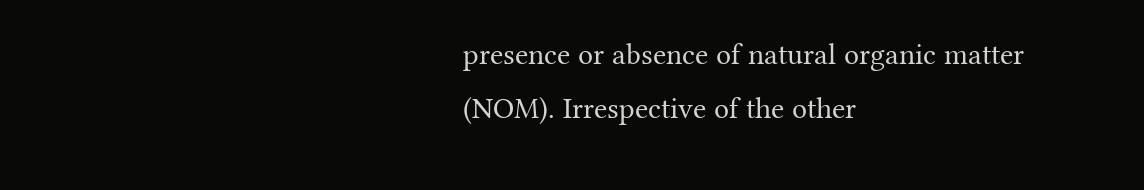presence or absence of natural organic matter (NOM). Irrespective of the other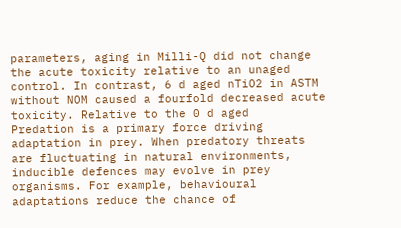parameters, aging in Milli-Q did not change the acute toxicity relative to an unaged control. In contrast, 6 d aged nTiO2 in ASTM without NOM caused a fourfold decreased acute toxicity. Relative to the 0 d aged
Predation is a primary force driving adaptation in prey. When predatory threats are fluctuating in natural environments, inducible defences may evolve in prey organisms. For example, behavioural adaptations reduce the chance of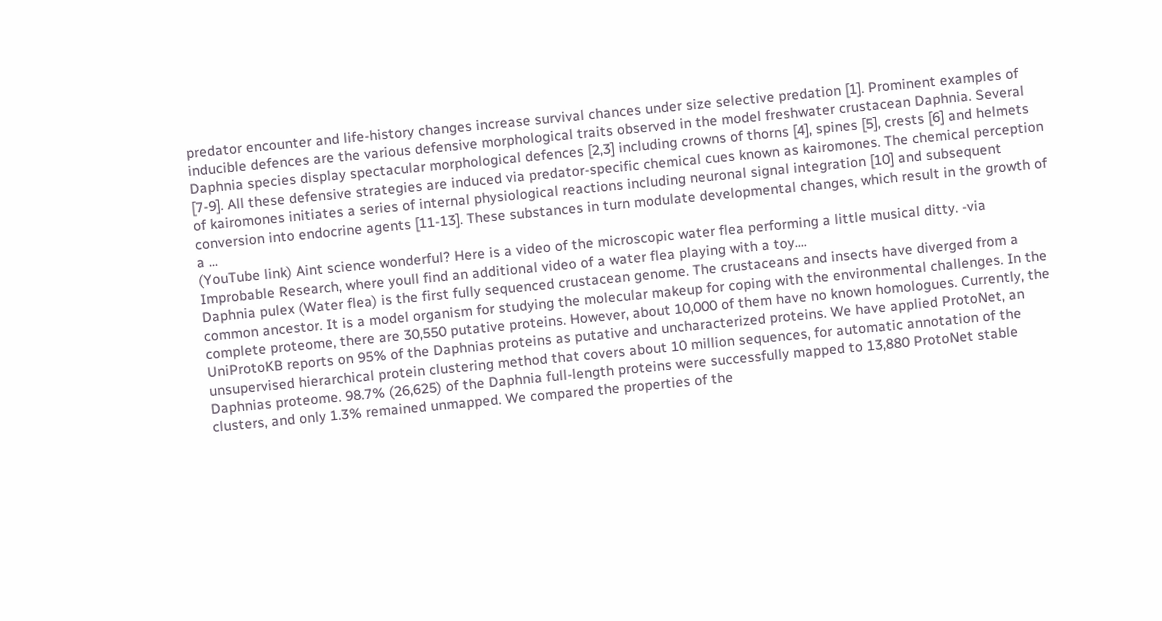predator encounter and life-history changes increase survival chances under size selective predation [1]. Prominent examples of inducible defences are the various defensive morphological traits observed in the model freshwater crustacean Daphnia. Several Daphnia species display spectacular morphological defences [2,3] including crowns of thorns [4], spines [5], crests [6] and helmets [7-9]. All these defensive strategies are induced via predator-specific chemical cues known as kairomones. The chemical perception of kairomones initiates a series of internal physiological reactions including neuronal signal integration [10] and subsequent conversion into endocrine agents [11-13]. These substances in turn modulate developmental changes, which result in the growth of a ...
(YouTube link) Aint science wonderful? Here is a video of the microscopic water flea performing a little musical ditty. -via Improbable Research, where youll find an additional video of a water flea playing with a toy....
Daphnia pulex (Water flea) is the first fully sequenced crustacean genome. The crustaceans and insects have diverged from a common ancestor. It is a model organism for studying the molecular makeup for coping with the environmental challenges. In the complete proteome, there are 30,550 putative proteins. However, about 10,000 of them have no known homologues. Currently, the UniProtoKB reports on 95% of the Daphnias proteins as putative and uncharacterized proteins. We have applied ProtoNet, an unsupervised hierarchical protein clustering method that covers about 10 million sequences, for automatic annotation of the Daphnias proteome. 98.7% (26,625) of the Daphnia full-length proteins were successfully mapped to 13,880 ProtoNet stable clusters, and only 1.3% remained unmapped. We compared the properties of the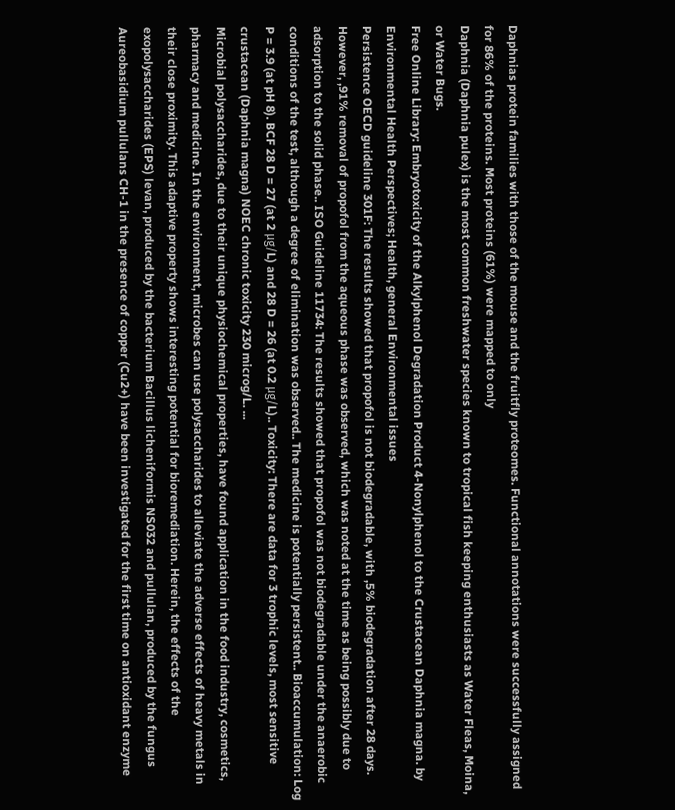Daphnias protein families with those of the mouse and the fruitfly proteomes. Functional annotations were successfully assigned for 86% of the proteins. Most proteins (61%) were mapped to only
Daphnia (Daphnia pulex) is the most common freshwater species known to tropical fish keeping enthusiasts as Water Fleas, Moina, or Water Bugs.
Free Online Library: Embryotoxicity of the Alkylphenol Degradation Product 4-Nonylphenol to the Crustacean Daphnia magna. by Environmental Health Perspectives; Health, general Environmental issues
Persistence OECD guideline 301F: The results showed that propofol is not biodegradable, with ,5% biodegradation after 28 days. However, ,91% removal of propofol from the aqueous phase was observed, which was noted at the time as being possibly due to adsorption to the solid phase.. ISO Guideline 11734: The results showed that propofol was not biodegradable under the anaerobic conditions of the test, although a degree of elimination was observed.. The medicine is potentially persistent.. Bioaccumulation: Log P = 3.9 (at pH 8). BCF 28 D = 27 (at 2 μg/L) and 28 D = 26 (at 0.2 μg/L).. Toxicity: There are data for 3 trophic levels, most sensitive crustacean (Daphnia magna) NOEC chronic toxicity 230 microg/L. ...
Microbial polysaccharides, due to their unique physiochemical properties, have found application in the food industry, cosmetics, pharmacy and medicine. In the environment, microbes can use polysaccharides to alleviate the adverse effects of heavy metals in their close proximity. This adaptive property shows interesting potential for bioremediation. Herein, the effects of the exopolysaccharides (EPS) levan, produced by the bacterium Bacillus licheniformis NS032 and pullulan, produced by the fungus Aureobasidium pullulans CH-1 in the presence of copper (Cu2+) have been investigated for the first time on antioxidant enzyme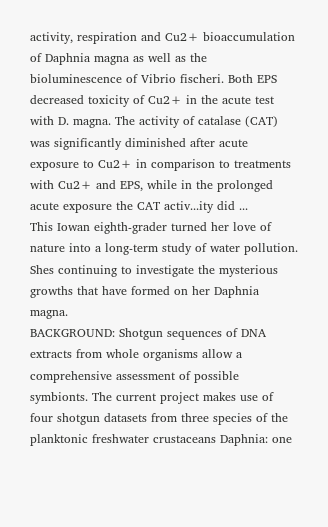activity, respiration and Cu2+ bioaccumulation of Daphnia magna as well as the bioluminescence of Vibrio fischeri. Both EPS decreased toxicity of Cu2+ in the acute test with D. magna. The activity of catalase (CAT) was significantly diminished after acute exposure to Cu2+ in comparison to treatments with Cu2+ and EPS, while in the prolonged acute exposure the CAT activ...ity did ...
This Iowan eighth-grader turned her love of nature into a long-term study of water pollution. Shes continuing to investigate the mysterious growths that have formed on her Daphnia magna.
BACKGROUND: Shotgun sequences of DNA extracts from whole organisms allow a comprehensive assessment of possible symbionts. The current project makes use of four shotgun datasets from three species of the planktonic freshwater crustaceans Daphnia: one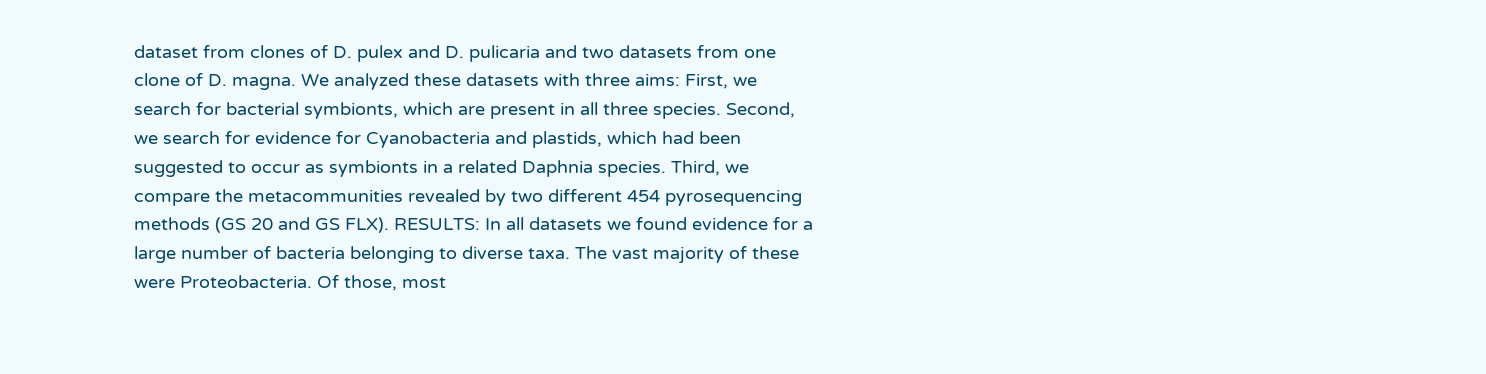dataset from clones of D. pulex and D. pulicaria and two datasets from one clone of D. magna. We analyzed these datasets with three aims: First, we search for bacterial symbionts, which are present in all three species. Second, we search for evidence for Cyanobacteria and plastids, which had been suggested to occur as symbionts in a related Daphnia species. Third, we compare the metacommunities revealed by two different 454 pyrosequencing methods (GS 20 and GS FLX). RESULTS: In all datasets we found evidence for a large number of bacteria belonging to diverse taxa. The vast majority of these were Proteobacteria. Of those, most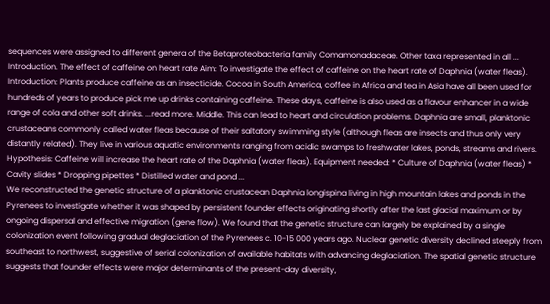sequences were assigned to different genera of the Betaproteobacteria family Comamonadaceae. Other taxa represented in all ...
Introduction. The effect of caffeine on heart rate Aim: To investigate the effect of caffeine on the heart rate of Daphnia (water fleas). Introduction: Plants produce caffeine as an insecticide. Cocoa in South America, coffee in Africa and tea in Asia have all been used for hundreds of years to produce pick me up drinks containing caffeine. These days, caffeine is also used as a flavour enhancer in a wide range of cola and other soft drinks. ...read more. Middle. This can lead to heart and circulation problems. Daphnia are small, planktonic crustaceans commonly called water fleas because of their saltatory swimming style (although fleas are insects and thus only very distantly related). They live in various aquatic environments ranging from acidic swamps to freshwater lakes, ponds, streams and rivers. Hypothesis: Caffeine will increase the heart rate of the Daphnia (water fleas). Equipment needed: * Culture of Daphnia (water fleas) * Cavity slides * Dropping pipettes * Distilled water and pond ...
We reconstructed the genetic structure of a planktonic crustacean Daphnia longispina living in high mountain lakes and ponds in the Pyrenees to investigate whether it was shaped by persistent founder effects originating shortly after the last glacial maximum or by ongoing dispersal and effective migration (gene flow). We found that the genetic structure can largely be explained by a single colonization event following gradual deglaciation of the Pyrenees c. 10-15 000 years ago. Nuclear genetic diversity declined steeply from southeast to northwest, suggestive of serial colonization of available habitats with advancing deglaciation. The spatial genetic structure suggests that founder effects were major determinants of the present-day diversity,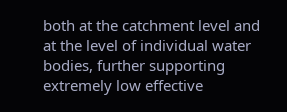both at the catchment level and at the level of individual water bodies, further supporting extremely low effective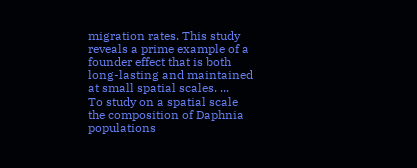migration rates. This study reveals a prime example of a founder effect that is both long-lasting and maintained at small spatial scales. ...
To study on a spatial scale the composition of Daphnia populations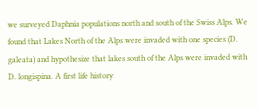we surveyed Daphnia populations north and south of the Swiss Alps. We found that Lakes North of the Alps were invaded with one species (D. galeata) and hypothesize that lakes south of the Alps were invaded with D. longispina. A first life history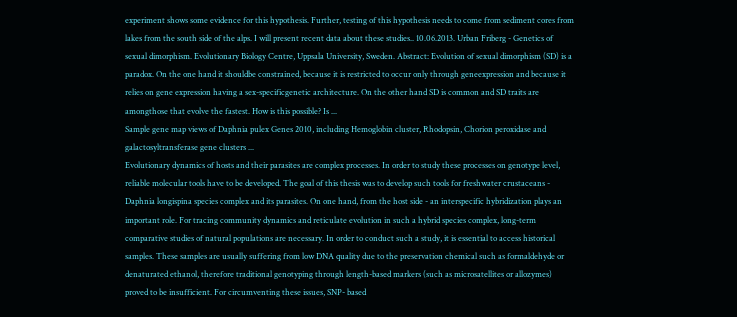experiment shows some evidence for this hypothesis. Further, testing of this hypothesis needs to come from sediment cores from lakes from the south side of the alps. I will present recent data about these studies.. 10.06.2013. Urban Friberg - Genetics of sexual dimorphism. Evolutionary Biology Centre, Uppsala University, Sweden. Abstract: Evolution of sexual dimorphism (SD) is a paradox. On the one hand it shouldbe constrained, because it is restricted to occur only through geneexpression and because it relies on gene expression having a sex-specificgenetic architecture. On the other hand SD is common and SD traits are amongthose that evolve the fastest. How is this possible? Is ...
Sample gene map views of Daphnia pulex Genes 2010, including Hemoglobin cluster, Rhodopsin, Chorion peroxidase and galactosyltransferase gene clusters ...
Evolutionary dynamics of hosts and their parasites are complex processes. In order to study these processes on genotype level, reliable molecular tools have to be developed. The goal of this thesis was to develop such tools for freshwater crustaceans - Daphnia longispina species complex and its parasites. On one hand, from the host side - an interspecific hybridization plays an important role. For tracing community dynamics and reticulate evolution in such a hybrid species complex, long-term comparative studies of natural populations are necessary. In order to conduct such a study, it is essential to access historical samples. These samples are usually suffering from low DNA quality due to the preservation chemical such as formaldehyde or denaturated ethanol, therefore traditional genotyping through length-based markers (such as microsatellites or allozymes) proved to be insufficient. For circumventing these issues, SNP- based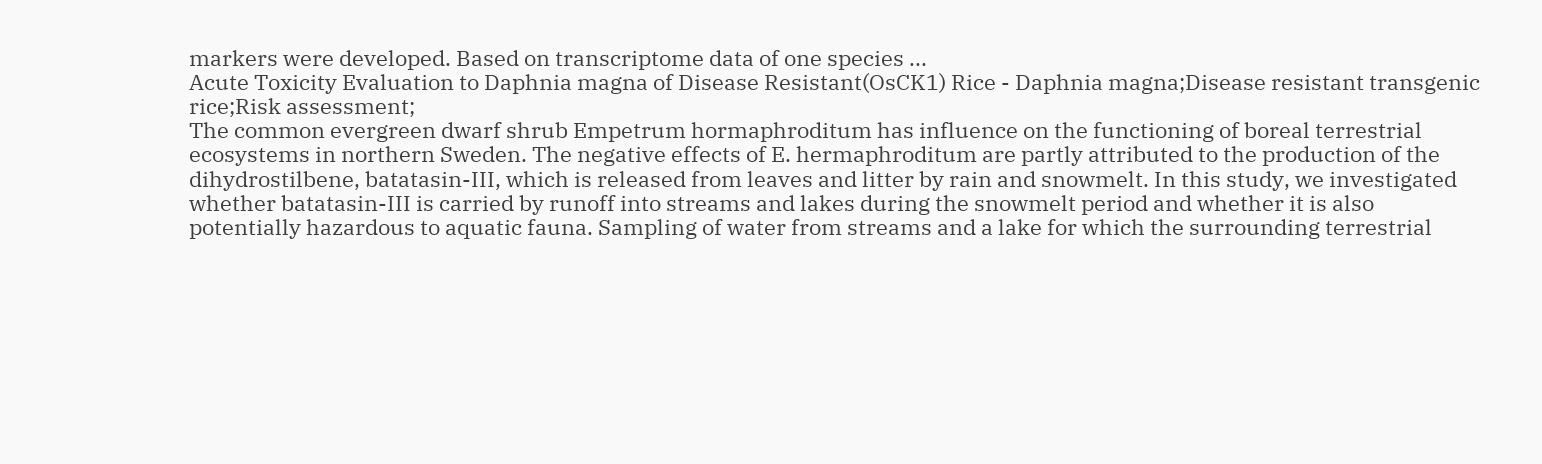markers were developed. Based on transcriptome data of one species ...
Acute Toxicity Evaluation to Daphnia magna of Disease Resistant(OsCK1) Rice - Daphnia magna;Disease resistant transgenic rice;Risk assessment;
The common evergreen dwarf shrub Empetrum hormaphroditum has influence on the functioning of boreal terrestrial ecosystems in northern Sweden. The negative effects of E. hermaphroditum are partly attributed to the production of the dihydrostilbene, batatasin-III, which is released from leaves and litter by rain and snowmelt. In this study, we investigated whether batatasin-III is carried by runoff into streams and lakes during the snowmelt period and whether it is also potentially hazardous to aquatic fauna. Sampling of water from streams and a lake for which the surrounding terrestrial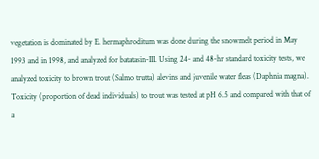vegetation is dominated by E. hermaphroditum was done during the snowmelt period in May 1993 and in 1998, and analyzed for batatasin-III. Using 24- and 48-hr standard toxicity tests, we analyzed toxicity to brown trout (Salmo trutta) alevins and juvenile water fleas (Daphnia magna). Toxicity (proportion of dead individuals) to trout was tested at pH 6.5 and compared with that of a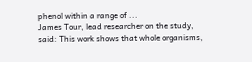phenol within a range of ...
James Tour, lead researcher on the study, said: This work shows that whole organisms,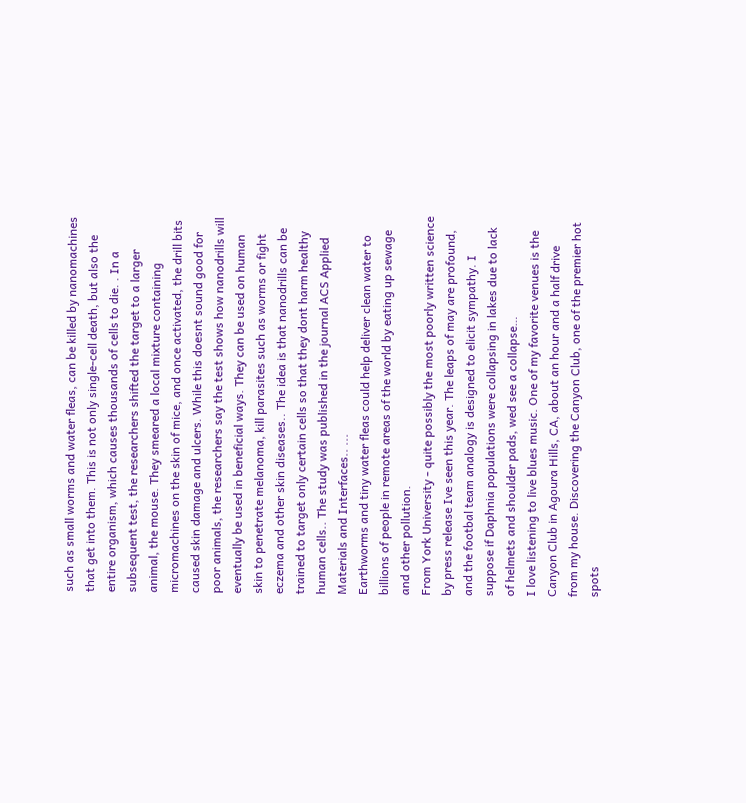such as small worms and water fleas, can be killed by nanomachines that get into them. This is not only single-cell death, but also the entire organism, which causes thousands of cells to die. . In a subsequent test, the researchers shifted the target to a larger animal, the mouse. They smeared a local mixture containing micromachines on the skin of mice, and once activated, the drill bits caused skin damage and ulcers. While this doesnt sound good for poor animals, the researchers say the test shows how nanodrills will eventually be used in beneficial ways. They can be used on human skin to penetrate melanoma, kill parasites such as worms or fight eczema and other skin diseases.. The idea is that nanodrills can be trained to target only certain cells so that they dont harm healthy human cells.. The study was published in the journal ACS Applied Materials and Interfaces.. ...
Earthworms and tiny water fleas could help deliver clean water to billions of people in remote areas of the world by eating up sewage and other pollution.
From York University - quite possibly the most poorly written science by press release Ive seen this year. The leaps of may are profound, and the footbal team analogy is designed to elicit sympathy. I suppose if Daphnia populations were collapsing in lakes due to lack of helmets and shoulder pads, wed see a collapse…
I love listening to live blues music. One of my favorite venues is the Canyon Club in Agoura Hills, CA, about an hour and a half drive from my house. Discovering the Canyon Club, one of the premier hot spots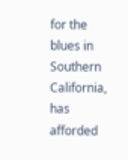for the blues in Southern California, has afforded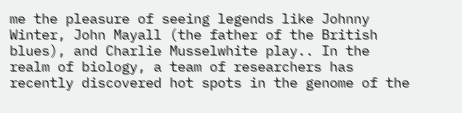me the pleasure of seeing legends like Johnny Winter, John Mayall (the father of the British blues), and Charlie Musselwhite play.. In the realm of biology, a team of researchers has recently discovered hot spots in the genome of the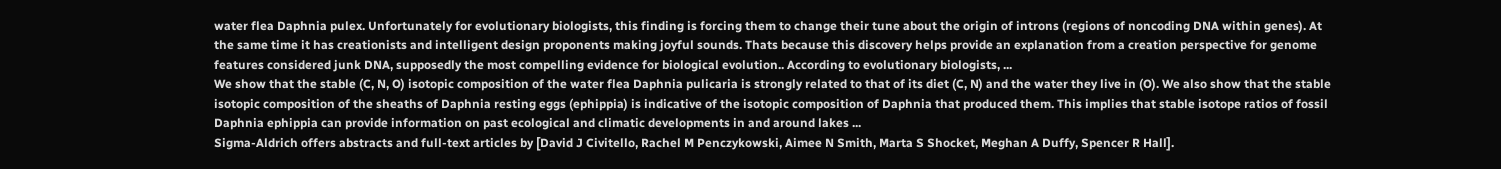water flea Daphnia pulex. Unfortunately for evolutionary biologists, this finding is forcing them to change their tune about the origin of introns (regions of noncoding DNA within genes). At the same time it has creationists and intelligent design proponents making joyful sounds. Thats because this discovery helps provide an explanation from a creation perspective for genome features considered junk DNA, supposedly the most compelling evidence for biological evolution.. According to evolutionary biologists, ...
We show that the stable (C, N, O) isotopic composition of the water flea Daphnia pulicaria is strongly related to that of its diet (C, N) and the water they live in (O). We also show that the stable isotopic composition of the sheaths of Daphnia resting eggs (ephippia) is indicative of the isotopic composition of Daphnia that produced them. This implies that stable isotope ratios of fossil Daphnia ephippia can provide information on past ecological and climatic developments in and around lakes ...
Sigma-Aldrich offers abstracts and full-text articles by [David J Civitello, Rachel M Penczykowski, Aimee N Smith, Marta S Shocket, Meghan A Duffy, Spencer R Hall].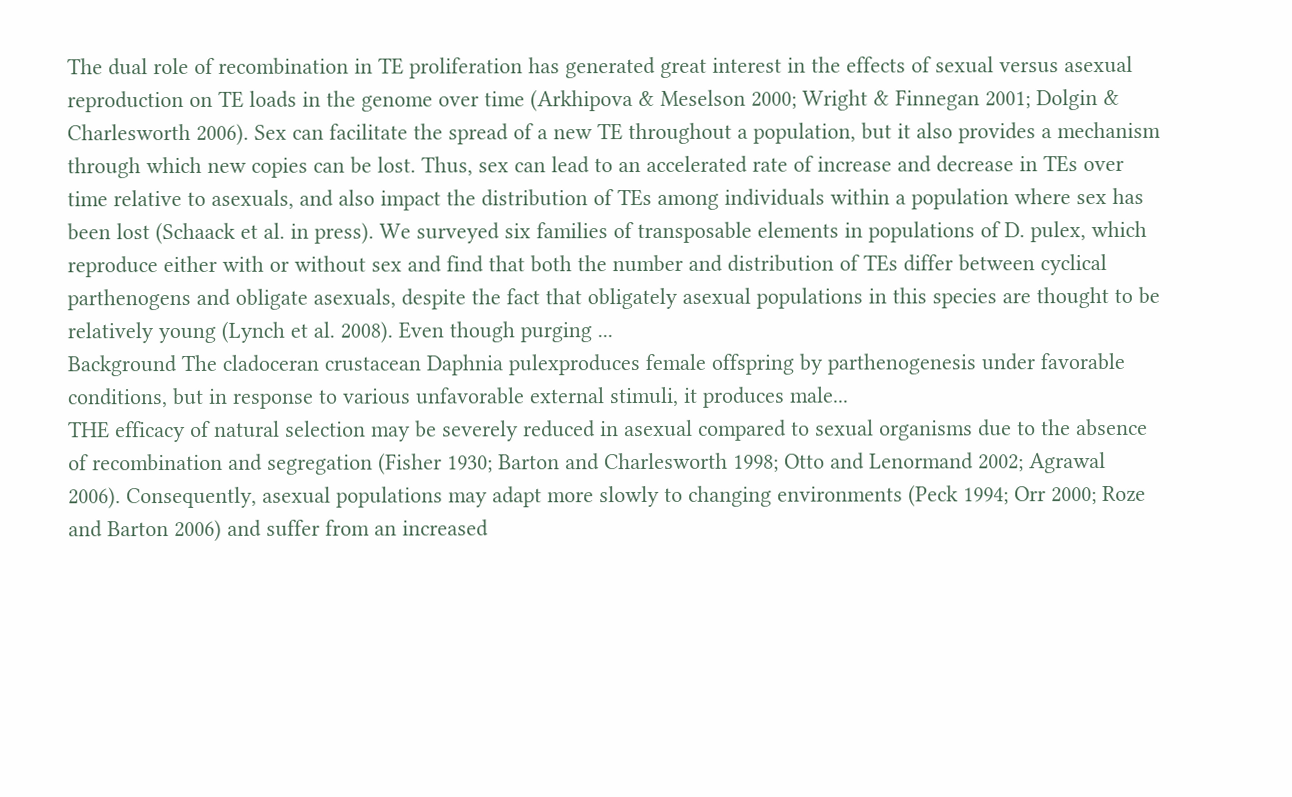The dual role of recombination in TE proliferation has generated great interest in the effects of sexual versus asexual reproduction on TE loads in the genome over time (Arkhipova & Meselson 2000; Wright & Finnegan 2001; Dolgin & Charlesworth 2006). Sex can facilitate the spread of a new TE throughout a population, but it also provides a mechanism through which new copies can be lost. Thus, sex can lead to an accelerated rate of increase and decrease in TEs over time relative to asexuals, and also impact the distribution of TEs among individuals within a population where sex has been lost (Schaack et al. in press). We surveyed six families of transposable elements in populations of D. pulex, which reproduce either with or without sex and find that both the number and distribution of TEs differ between cyclical parthenogens and obligate asexuals, despite the fact that obligately asexual populations in this species are thought to be relatively young (Lynch et al. 2008). Even though purging ...
Background The cladoceran crustacean Daphnia pulexproduces female offspring by parthenogenesis under favorable conditions, but in response to various unfavorable external stimuli, it produces male...
THE efficacy of natural selection may be severely reduced in asexual compared to sexual organisms due to the absence of recombination and segregation (Fisher 1930; Barton and Charlesworth 1998; Otto and Lenormand 2002; Agrawal 2006). Consequently, asexual populations may adapt more slowly to changing environments (Peck 1994; Orr 2000; Roze and Barton 2006) and suffer from an increased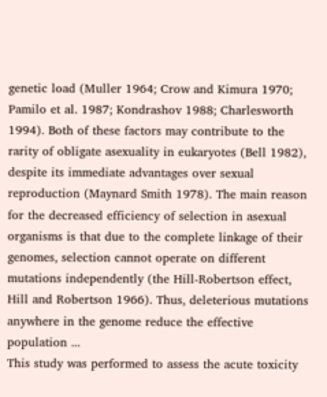genetic load (Muller 1964; Crow and Kimura 1970; Pamilo et al. 1987; Kondrashov 1988; Charlesworth 1994). Both of these factors may contribute to the rarity of obligate asexuality in eukaryotes (Bell 1982), despite its immediate advantages over sexual reproduction (Maynard Smith 1978). The main reason for the decreased efficiency of selection in asexual organisms is that due to the complete linkage of their genomes, selection cannot operate on different mutations independently (the Hill-Robertson effect, Hill and Robertson 1966). Thus, deleterious mutations anywhere in the genome reduce the effective population ...
This study was performed to assess the acute toxicity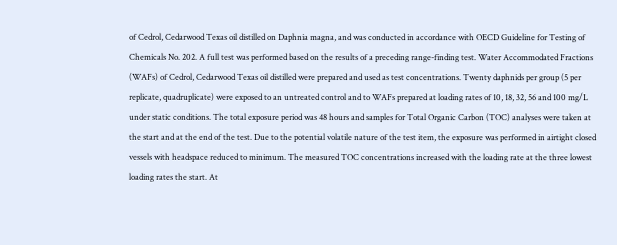of Cedrol, Cedarwood Texas oil distilled on Daphnia magna, and was conducted in accordance with OECD Guideline for Testing of Chemicals No. 202. A full test was performed based on the results of a preceding range-finding test. Water Accommodated Fractions (WAFs) of Cedrol, Cedarwood Texas oil distilled were prepared and used as test concentrations. Twenty daphnids per group (5 per replicate, quadruplicate) were exposed to an untreated control and to WAFs prepared at loading rates of 10, 18, 32, 56 and 100 mg/L under static conditions. The total exposure period was 48 hours and samples for Total Organic Carbon (TOC) analyses were taken at the start and at the end of the test. Due to the potential volatile nature of the test item, the exposure was performed in airtight closed vessels with headspace reduced to minimum. The measured TOC concentrations increased with the loading rate at the three lowest loading rates the start. At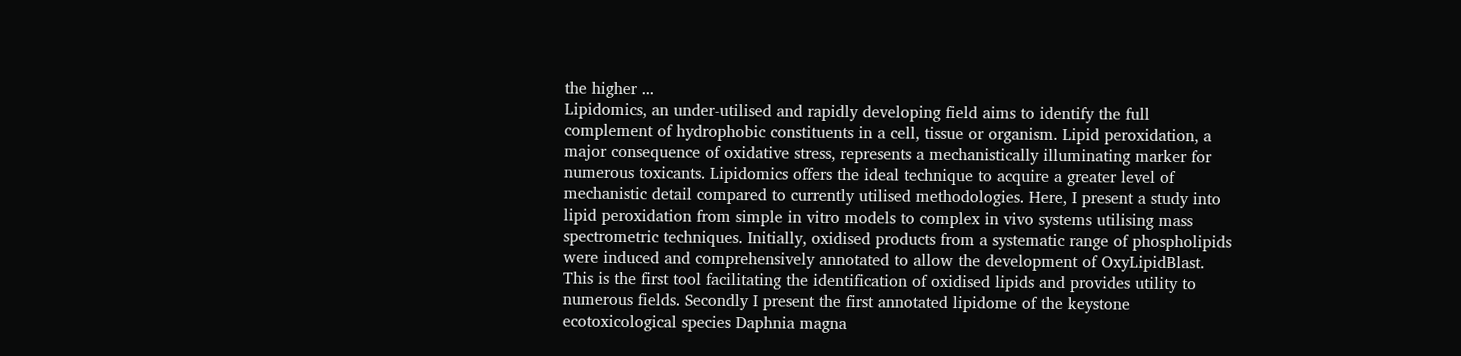the higher ...
Lipidomics, an under-utilised and rapidly developing field aims to identify the full complement of hydrophobic constituents in a cell, tissue or organism. Lipid peroxidation, a major consequence of oxidative stress, represents a mechanistically illuminating marker for numerous toxicants. Lipidomics offers the ideal technique to acquire a greater level of mechanistic detail compared to currently utilised methodologies. Here, I present a study into lipid peroxidation from simple in vitro models to complex in vivo systems utilising mass spectrometric techniques. Initially, oxidised products from a systematic range of phospholipids were induced and comprehensively annotated to allow the development of OxyLipidBlast. This is the first tool facilitating the identification of oxidised lipids and provides utility to numerous fields. Secondly I present the first annotated lipidome of the keystone ecotoxicological species Daphnia magna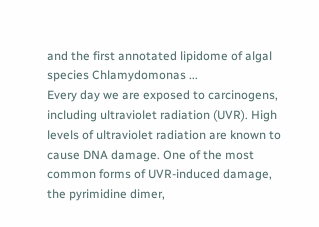and the first annotated lipidome of algal species Chlamydomonas ...
Every day we are exposed to carcinogens, including ultraviolet radiation (UVR). High levels of ultraviolet radiation are known to cause DNA damage. One of the most common forms of UVR-induced damage, the pyrimidine dimer,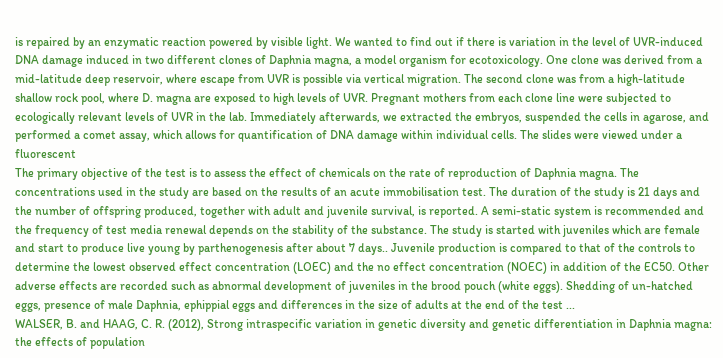is repaired by an enzymatic reaction powered by visible light. We wanted to find out if there is variation in the level of UVR-induced DNA damage induced in two different clones of Daphnia magna, a model organism for ecotoxicology. One clone was derived from a mid-latitude deep reservoir, where escape from UVR is possible via vertical migration. The second clone was from a high-latitude shallow rock pool, where D. magna are exposed to high levels of UVR. Pregnant mothers from each clone line were subjected to ecologically relevant levels of UVR in the lab. Immediately afterwards, we extracted the embryos, suspended the cells in agarose, and performed a comet assay, which allows for quantification of DNA damage within individual cells. The slides were viewed under a fluorescent
The primary objective of the test is to assess the effect of chemicals on the rate of reproduction of Daphnia magna. The concentrations used in the study are based on the results of an acute immobilisation test. The duration of the study is 21 days and the number of offspring produced, together with adult and juvenile survival, is reported. A semi-static system is recommended and the frequency of test media renewal depends on the stability of the substance. The study is started with juveniles which are female and start to produce live young by parthenogenesis after about 7 days.. Juvenile production is compared to that of the controls to determine the lowest observed effect concentration (LOEC) and the no effect concentration (NOEC) in addition of the EC50. Other adverse effects are recorded such as abnormal development of juveniles in the brood pouch (white eggs). Shedding of un-hatched eggs, presence of male Daphnia, ephippial eggs and differences in the size of adults at the end of the test ...
WALSER, B. and HAAG, C. R. (2012), Strong intraspecific variation in genetic diversity and genetic differentiation in Daphnia magna: the effects of population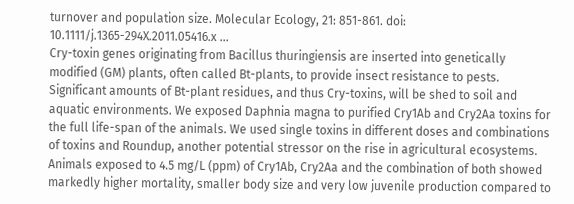turnover and population size. Molecular Ecology, 21: 851-861. doi: 10.1111/j.1365-294X.2011.05416.x ...
Cry-toxin genes originating from Bacillus thuringiensis are inserted into genetically modified (GM) plants, often called Bt-plants, to provide insect resistance to pests. Significant amounts of Bt-plant residues, and thus Cry-toxins, will be shed to soil and aquatic environments. We exposed Daphnia magna to purified Cry1Ab and Cry2Aa toxins for the full life-span of the animals. We used single toxins in different doses and combinations of toxins and Roundup, another potential stressor on the rise in agricultural ecosystems. Animals exposed to 4.5 mg/L (ppm) of Cry1Ab, Cry2Aa and the combination of both showed markedly higher mortality, smaller body size and very low juvenile production compared to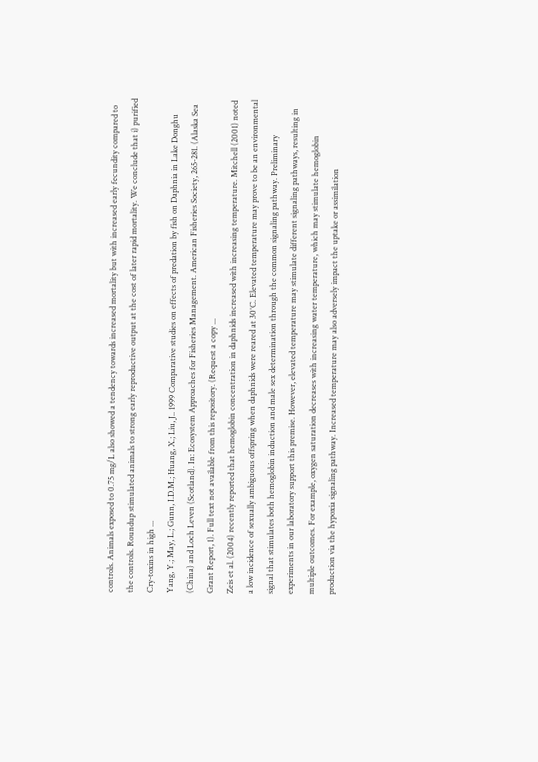controls. Animals exposed to 0.75 mg/L also showed a tendency towards increased mortality but with increased early fecundity compared to the controls. Roundup stimulated animals to strong early reproductive output at the cost of later rapid mortality. We conclude that i) purified Cry-toxins in high ...
Yang, Y.; May, L.; Gunn, I.D.M.; Huang, X.; Liu, J.. 1999 Comparative studies on effects of predation by fish on Daphnia in Lake Donghu (China) and Loch Leven (Scotland). In: Ecosystem Approaches for Fisheries Management. American Fisheries Society, 265-281. (Alaska Sea Grant Report, 1). Full text not available from this repository. (Request a copy ...
Zeis et al. (2004) recently reported that hemoglobin concentration in daphnids increased with increasing temperature. Mitchell (2001) noted a low incidence of sexually ambiguous offspring when daphnids were reared at 30°C. Elevated temperature may prove to be an environmental signal that stimulates both hemoglobin induction and male sex determination through the common signaling pathway. Preliminary experiments in our laboratory support this premise. However, elevated temperature may stimulate different signaling pathways, resulting in multiple outcomes. For example, oxygen saturation decreases with increasing water temperature, which may stimulate hemoglobin production via the hypoxia signaling pathway. Increased temperature may also adversely impact the uptake or assimilation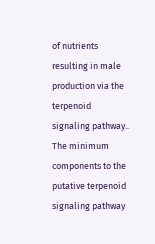of nutrients resulting in male production via the terpenoid signaling pathway.. The minimum components to the putative terpenoid signaling pathway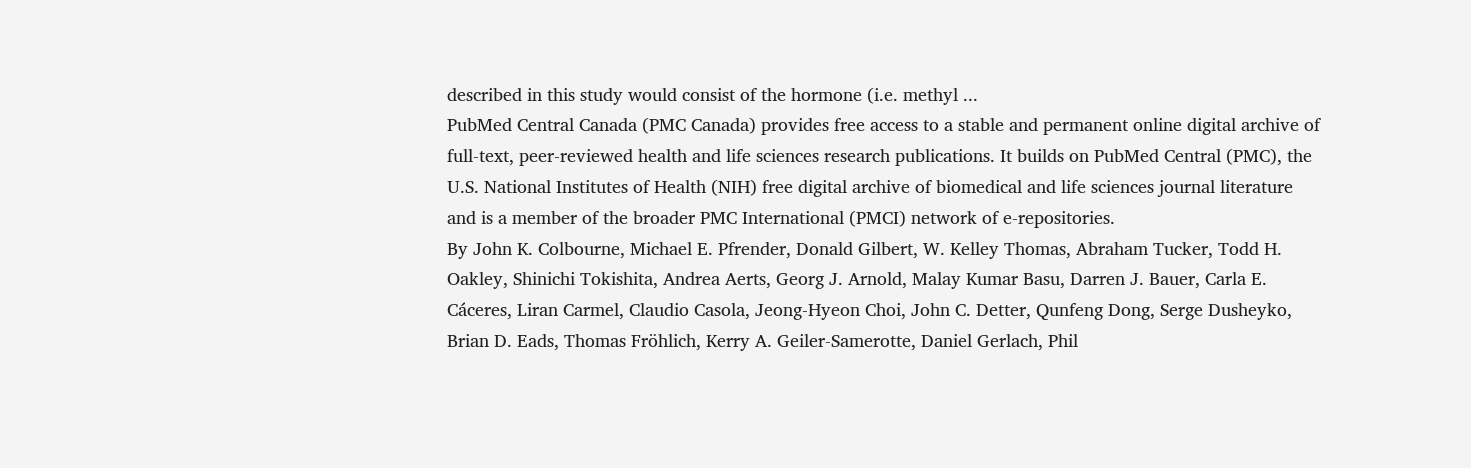described in this study would consist of the hormone (i.e. methyl ...
PubMed Central Canada (PMC Canada) provides free access to a stable and permanent online digital archive of full-text, peer-reviewed health and life sciences research publications. It builds on PubMed Central (PMC), the U.S. National Institutes of Health (NIH) free digital archive of biomedical and life sciences journal literature and is a member of the broader PMC International (PMCI) network of e-repositories.
By John K. Colbourne, Michael E. Pfrender, Donald Gilbert, W. Kelley Thomas, Abraham Tucker, Todd H. Oakley, Shinichi Tokishita, Andrea Aerts, Georg J. Arnold, Malay Kumar Basu, Darren J. Bauer, Carla E. Cáceres, Liran Carmel, Claudio Casola, Jeong-Hyeon Choi, John C. Detter, Qunfeng Dong, Serge Dusheyko, Brian D. Eads, Thomas Fröhlich, Kerry A. Geiler-Samerotte, Daniel Gerlach, Phil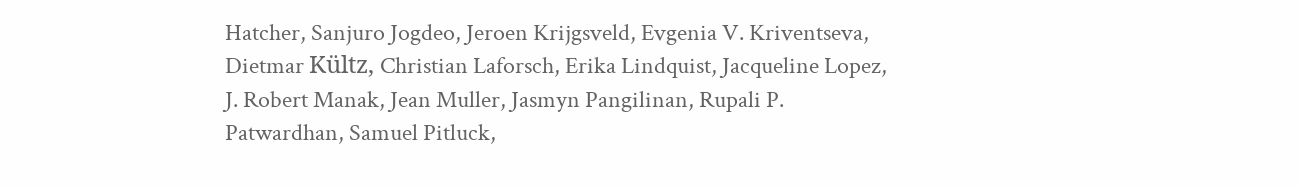Hatcher, Sanjuro Jogdeo, Jeroen Krijgsveld, Evgenia V. Kriventseva, Dietmar Kültz, Christian Laforsch, Erika Lindquist, Jacqueline Lopez, J. Robert Manak, Jean Muller, Jasmyn Pangilinan, Rupali P. Patwardhan, Samuel Pitluck,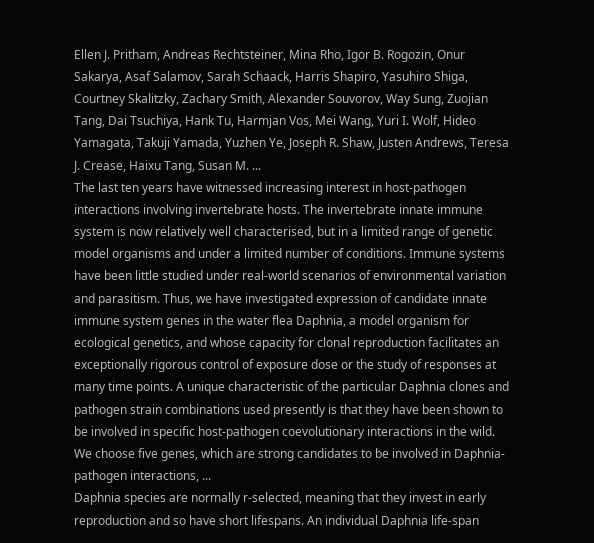Ellen J. Pritham, Andreas Rechtsteiner, Mina Rho, Igor B. Rogozin, Onur Sakarya, Asaf Salamov, Sarah Schaack, Harris Shapiro, Yasuhiro Shiga, Courtney Skalitzky, Zachary Smith, Alexander Souvorov, Way Sung, Zuojian Tang, Dai Tsuchiya, Hank Tu, Harmjan Vos, Mei Wang, Yuri I. Wolf, Hideo Yamagata, Takuji Yamada, Yuzhen Ye, Joseph R. Shaw, Justen Andrews, Teresa J. Crease, Haixu Tang, Susan M. ...
The last ten years have witnessed increasing interest in host-pathogen interactions involving invertebrate hosts. The invertebrate innate immune system is now relatively well characterised, but in a limited range of genetic model organisms and under a limited number of conditions. Immune systems have been little studied under real-world scenarios of environmental variation and parasitism. Thus, we have investigated expression of candidate innate immune system genes in the water flea Daphnia, a model organism for ecological genetics, and whose capacity for clonal reproduction facilitates an exceptionally rigorous control of exposure dose or the study of responses at many time points. A unique characteristic of the particular Daphnia clones and pathogen strain combinations used presently is that they have been shown to be involved in specific host-pathogen coevolutionary interactions in the wild. We choose five genes, which are strong candidates to be involved in Daphnia-pathogen interactions, ...
Daphnia species are normally r-selected, meaning that they invest in early reproduction and so have short lifespans. An individual Daphnia life-span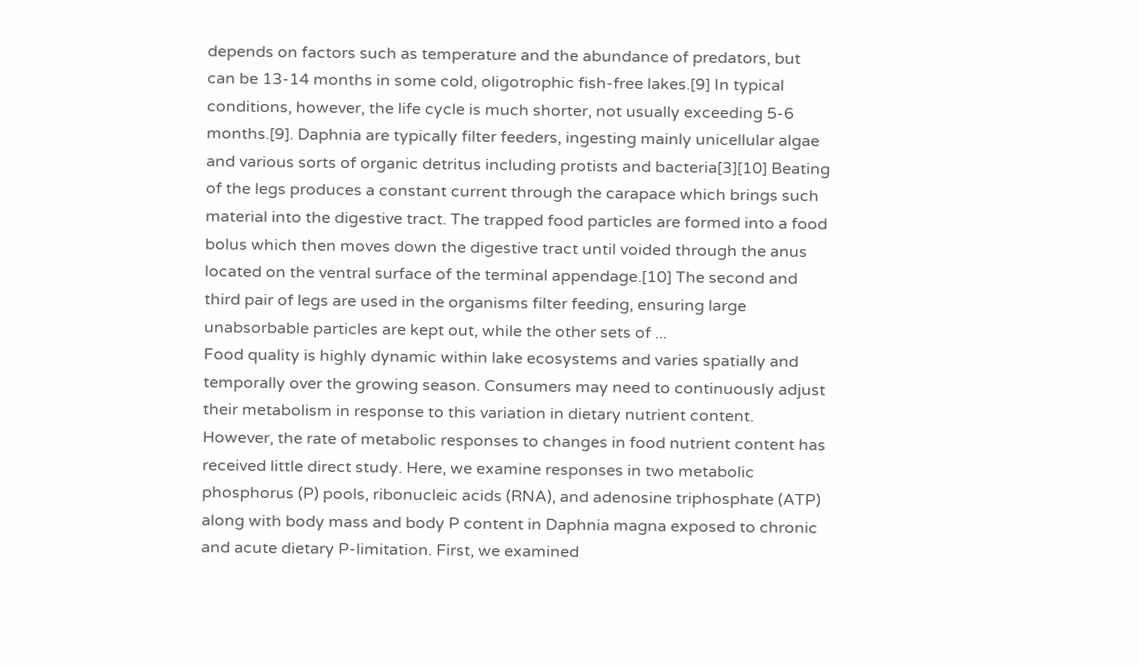depends on factors such as temperature and the abundance of predators, but can be 13-14 months in some cold, oligotrophic fish-free lakes.[9] In typical conditions, however, the life cycle is much shorter, not usually exceeding 5-6 months.[9]. Daphnia are typically filter feeders, ingesting mainly unicellular algae and various sorts of organic detritus including protists and bacteria[3][10] Beating of the legs produces a constant current through the carapace which brings such material into the digestive tract. The trapped food particles are formed into a food bolus which then moves down the digestive tract until voided through the anus located on the ventral surface of the terminal appendage.[10] The second and third pair of legs are used in the organisms filter feeding, ensuring large unabsorbable particles are kept out, while the other sets of ...
Food quality is highly dynamic within lake ecosystems and varies spatially and temporally over the growing season. Consumers may need to continuously adjust their metabolism in response to this variation in dietary nutrient content. However, the rate of metabolic responses to changes in food nutrient content has received little direct study. Here, we examine responses in two metabolic phosphorus (P) pools, ribonucleic acids (RNA), and adenosine triphosphate (ATP) along with body mass and body P content in Daphnia magna exposed to chronic and acute dietary P-limitation. First, we examined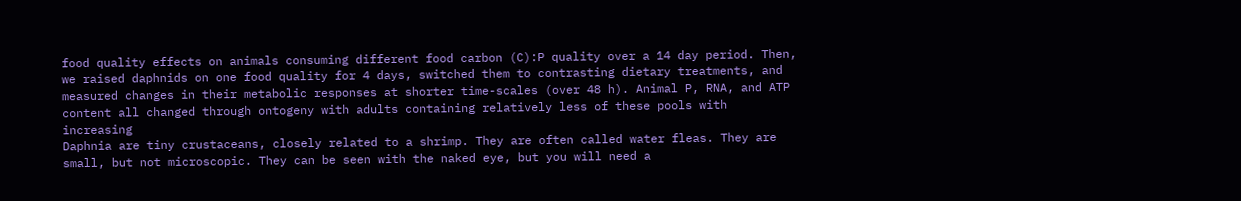food quality effects on animals consuming different food carbon (C):P quality over a 14 day period. Then, we raised daphnids on one food quality for 4 days, switched them to contrasting dietary treatments, and measured changes in their metabolic responses at shorter time-scales (over 48 h). Animal P, RNA, and ATP content all changed through ontogeny with adults containing relatively less of these pools with increasing
Daphnia are tiny crustaceans, closely related to a shrimp. They are often called water fleas. They are small, but not microscopic. They can be seen with the naked eye, but you will need a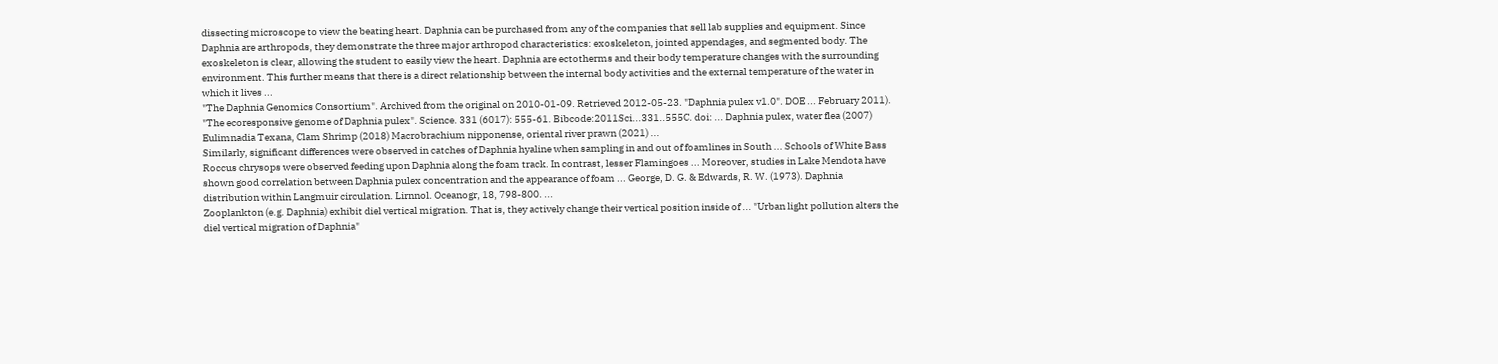dissecting microscope to view the beating heart. Daphnia can be purchased from any of the companies that sell lab supplies and equipment. Since Daphnia are arthropods, they demonstrate the three major arthropod characteristics: exoskeleton, jointed appendages, and segmented body. The exoskeleton is clear, allowing the student to easily view the heart. Daphnia are ectotherms and their body temperature changes with the surrounding environment. This further means that there is a direct relationship between the internal body activities and the external temperature of the water in which it lives ...
"The Daphnia Genomics Consortium". Archived from the original on 2010-01-09. Retrieved 2012-05-23. "Daphnia pulex v1.0". DOE ... February 2011). "The ecoresponsive genome of Daphnia pulex". Science. 331 (6017): 555-61. Bibcode:2011Sci...331..555C. doi: ... Daphnia pulex, water flea (2007) Eulimnadia Texana, Clam Shrimp (2018) Macrobrachium nipponense, oriental river prawn (2021) ...
Similarly, significant differences were observed in catches of Daphnia hyaline when sampling in and out of foamlines in South ... Schools of White Bass Roccus chrysops were observed feeding upon Daphnia along the foam track. In contrast, lesser Flamingoes ... Moreover, studies in Lake Mendota have shown good correlation between Daphnia pulex concentration and the appearance of foam ... George, D. G. & Edwards, R. W. (1973). Daphnia distribution within Langmuir circulation. Lirnnol. Oceanogr, 18, 798-800. ...
Zooplankton (e.g. Daphnia) exhibit diel vertical migration. That is, they actively change their vertical position inside of ... "Urban light pollution alters the diel vertical migration of Daphnia"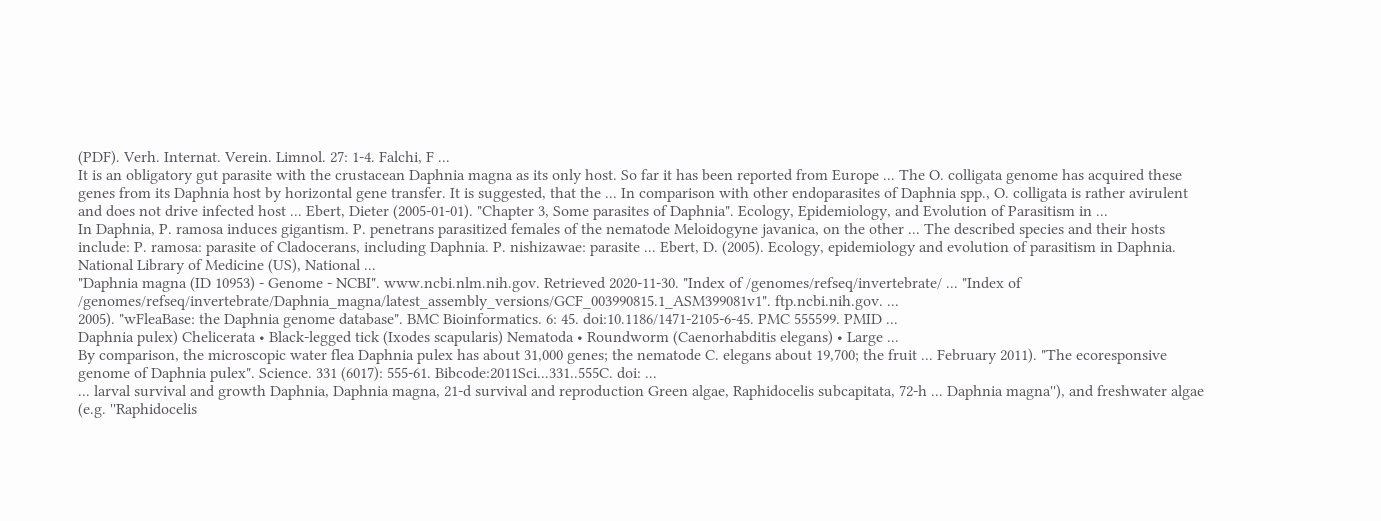(PDF). Verh. Internat. Verein. Limnol. 27: 1-4. Falchi, F ...
It is an obligatory gut parasite with the crustacean Daphnia magna as its only host. So far it has been reported from Europe ... The O. colligata genome has acquired these genes from its Daphnia host by horizontal gene transfer. It is suggested, that the ... In comparison with other endoparasites of Daphnia spp., O. colligata is rather avirulent and does not drive infected host ... Ebert, Dieter (2005-01-01). "Chapter 3, Some parasites of Daphnia". Ecology, Epidemiology, and Evolution of Parasitism in ...
In Daphnia, P. ramosa induces gigantism. P. penetrans parasitized females of the nematode Meloidogyne javanica, on the other ... The described species and their hosts include: P. ramosa: parasite of Cladocerans, including Daphnia. P. nishizawae: parasite ... Ebert, D. (2005). Ecology, epidemiology and evolution of parasitism in Daphnia. National Library of Medicine (US), National ...
"Daphnia magna (ID 10953) - Genome - NCBI". www.ncbi.nlm.nih.gov. Retrieved 2020-11-30. "Index of /genomes/refseq/invertebrate/ ... "Index of /genomes/refseq/invertebrate/Daphnia_magna/latest_assembly_versions/GCF_003990815.1_ASM399081v1". ftp.ncbi.nih.gov. ...
2005). "wFleaBase: the Daphnia genome database". BMC Bioinformatics. 6: 45. doi:10.1186/1471-2105-6-45. PMC 555599. PMID ...
Daphnia pulex) Chelicerata • Black-legged tick (Ixodes scapularis) Nematoda • Roundworm (Caenorhabditis elegans) • Large ...
By comparison, the microscopic water flea Daphnia pulex has about 31,000 genes; the nematode C. elegans about 19,700; the fruit ... February 2011). "The ecoresponsive genome of Daphnia pulex". Science. 331 (6017): 555-61. Bibcode:2011Sci...331..555C. doi: ...
... larval survival and growth Daphnia, Daphnia magna, 21-d survival and reproduction Green algae, Raphidocelis subcapitata, 72-h ... Daphnia magna''), and freshwater algae (e.g. ''Raphidocelis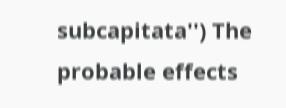subcapitata'') The probable effects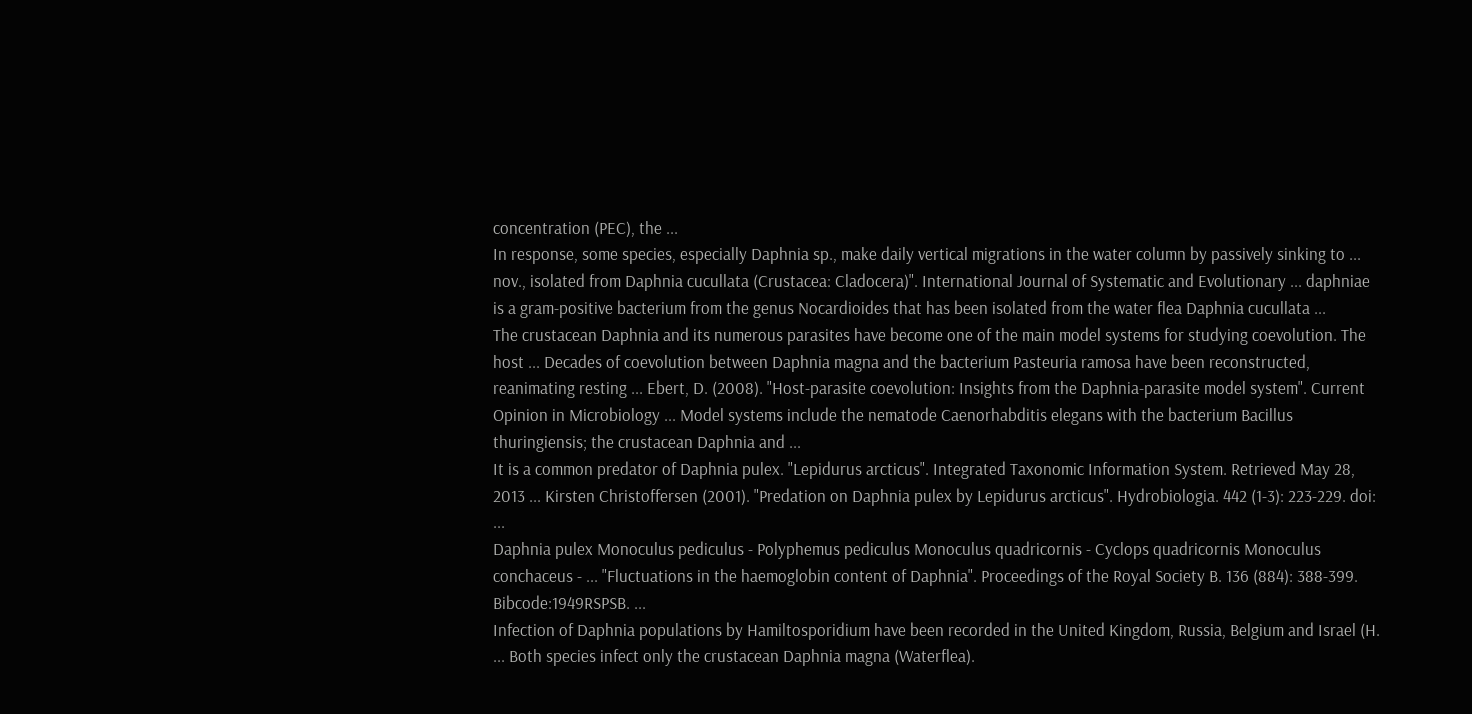concentration (PEC), the ...
In response, some species, especially Daphnia sp., make daily vertical migrations in the water column by passively sinking to ...
nov., isolated from Daphnia cucullata (Crustacea: Cladocera)". International Journal of Systematic and Evolutionary ... daphniae is a gram-positive bacterium from the genus Nocardioides that has been isolated from the water flea Daphnia cucullata ...
The crustacean Daphnia and its numerous parasites have become one of the main model systems for studying coevolution. The host ... Decades of coevolution between Daphnia magna and the bacterium Pasteuria ramosa have been reconstructed, reanimating resting ... Ebert, D. (2008). "Host-parasite coevolution: Insights from the Daphnia-parasite model system". Current Opinion in Microbiology ... Model systems include the nematode Caenorhabditis elegans with the bacterium Bacillus thuringiensis; the crustacean Daphnia and ...
It is a common predator of Daphnia pulex. "Lepidurus arcticus". Integrated Taxonomic Information System. Retrieved May 28, 2013 ... Kirsten Christoffersen (2001). "Predation on Daphnia pulex by Lepidurus arcticus". Hydrobiologia. 442 (1-3): 223-229. doi: ...
Daphnia pulex Monoculus pediculus - Polyphemus pediculus Monoculus quadricornis - Cyclops quadricornis Monoculus conchaceus - ... "Fluctuations in the haemoglobin content of Daphnia". Proceedings of the Royal Society B. 136 (884): 388-399. Bibcode:1949RSPSB. ...
Infection of Daphnia populations by Hamiltosporidium have been recorded in the United Kingdom, Russia, Belgium and Israel (H. ... Both species infect only the crustacean Daphnia magna (Waterflea).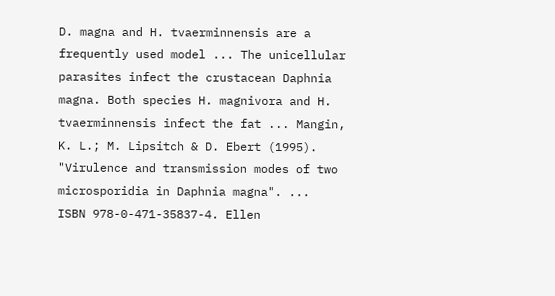D. magna and H. tvaerminnensis are a frequently used model ... The unicellular parasites infect the crustacean Daphnia magna. Both species H. magnivora and H. tvaerminnensis infect the fat ... Mangin, K. L.; M. Lipsitch & D. Ebert (1995). "Virulence and transmission modes of two microsporidia in Daphnia magna". ...
ISBN 978-0-471-35837-4. Ellen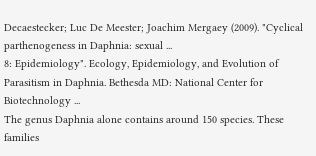Decaestecker; Luc De Meester; Joachim Mergaey (2009). "Cyclical parthenogeness in Daphnia: sexual ...
8: Epidemiology". Ecology, Epidemiology, and Evolution of Parasitism in Daphnia. Bethesda MD: National Center for Biotechnology ...
The genus Daphnia alone contains around 150 species. These families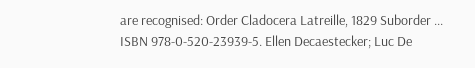are recognised: Order Cladocera Latreille, 1829 Suborder ... ISBN 978-0-520-23939-5. Ellen Decaestecker; Luc De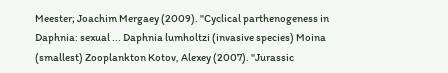Meester; Joachim Mergaey (2009). "Cyclical parthenogeness in Daphnia: sexual ... Daphnia lumholtzi (invasive species) Moina (smallest) Zooplankton Kotov, Alexey (2007). "Jurassic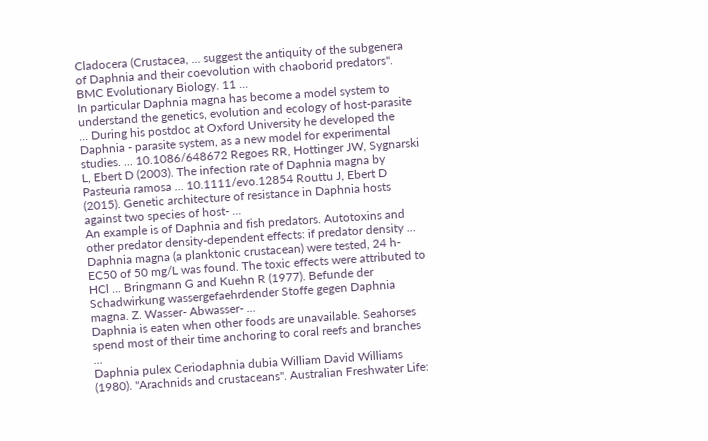Cladocera (Crustacea, ... suggest the antiquity of the subgenera of Daphnia and their coevolution with chaoborid predators". BMC Evolutionary Biology. 11 ...
In particular Daphnia magna has become a model system to understand the genetics, evolution and ecology of host-parasite ... During his postdoc at Oxford University he developed the Daphnia - parasite system, as a new model for experimental studies. ... 10.1086/648672 Regoes RR, Hottinger JW, Sygnarski L, Ebert D (2003). The infection rate of Daphnia magna by Pasteuria ramosa ... 10.1111/evo.12854 Routtu J, Ebert D (2015). Genetic architecture of resistance in Daphnia hosts against two species of host- ...
An example is of Daphnia and fish predators. Autotoxins and other predator density-dependent effects: if predator density ...
Daphnia magna (a planktonic crustacean) were tested, 24 h-EC50 of 50 mg/L was found. The toxic effects were attributed to HCl ... Bringmann G and Kuehn R (1977). Befunde der Schadwirkung wassergefaehrdender Stoffe gegen Daphnia magna. Z. Wasser- Abwasser- ...
Daphnia is eaten when other foods are unavailable. Seahorses spend most of their time anchoring to coral reefs and branches ...
Daphnia pulex Ceriodaphnia dubia William David Williams (1980). "Arachnids and crustaceans". Australian Freshwater Life: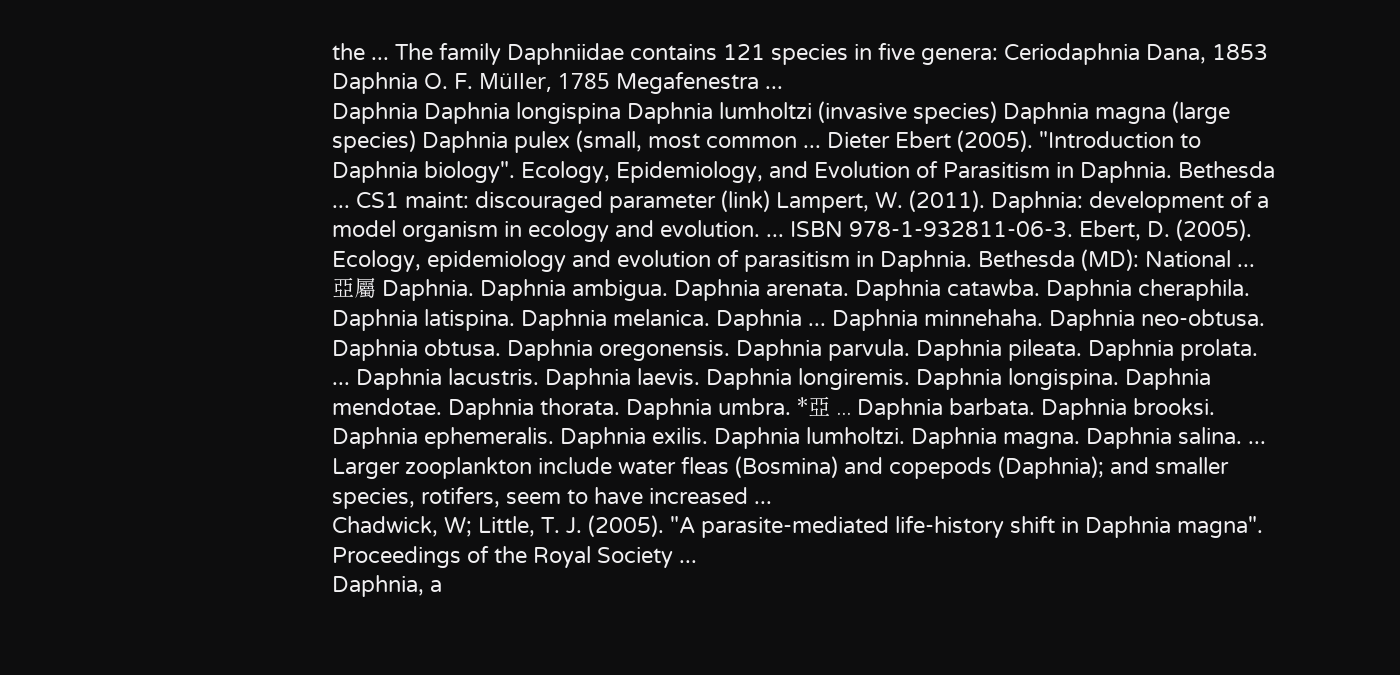the ... The family Daphniidae contains 121 species in five genera: Ceriodaphnia Dana, 1853 Daphnia O. F. Müller, 1785 Megafenestra ...
Daphnia Daphnia longispina Daphnia lumholtzi (invasive species) Daphnia magna (large species) Daphnia pulex (small, most common ... Dieter Ebert (2005). "Introduction to Daphnia biology". Ecology, Epidemiology, and Evolution of Parasitism in Daphnia. Bethesda ... CS1 maint: discouraged parameter (link) Lampert, W. (2011). Daphnia: development of a model organism in ecology and evolution. ... ISBN 978-1-932811-06-3. Ebert, D. (2005). Ecology, epidemiology and evolution of parasitism in Daphnia. Bethesda (MD): National ...
亞屬 Daphnia. Daphnia ambigua. Daphnia arenata. Daphnia catawba. Daphnia cheraphila. Daphnia latispina. Daphnia melanica. Daphnia ... Daphnia minnehaha. Daphnia neo-obtusa. Daphnia obtusa. Daphnia oregonensis. Daphnia parvula. Daphnia pileata. Daphnia prolata. ... Daphnia lacustris. Daphnia laevis. Daphnia longiremis. Daphnia longispina. Daphnia mendotae. Daphnia thorata. Daphnia umbra. *亞 ... Daphnia barbata. Daphnia brooksi. Daphnia ephemeralis. Daphnia exilis. Daphnia lumholtzi. Daphnia magna. Daphnia salina. ...
Larger zooplankton include water fleas (Bosmina) and copepods (Daphnia); and smaller species, rotifers, seem to have increased ...
Chadwick, W; Little, T. J. (2005). "A parasite-mediated life-history shift in Daphnia magna". Proceedings of the Royal Society ...
Daphnia, a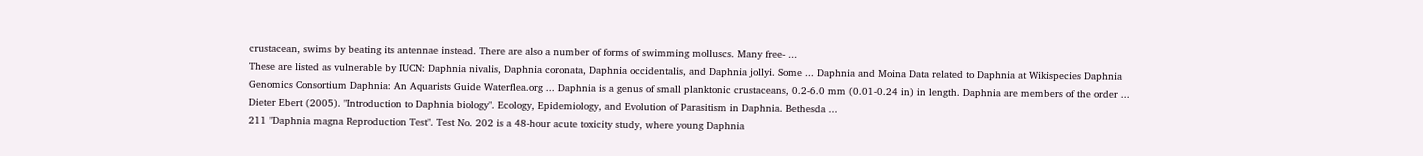crustacean, swims by beating its antennae instead. There are also a number of forms of swimming molluscs. Many free- ...
These are listed as vulnerable by IUCN: Daphnia nivalis, Daphnia coronata, Daphnia occidentalis, and Daphnia jollyi. Some ... Daphnia and Moina Data related to Daphnia at Wikispecies Daphnia Genomics Consortium Daphnia: An Aquarists Guide Waterflea.org ... Daphnia is a genus of small planktonic crustaceans, 0.2-6.0 mm (0.01-0.24 in) in length. Daphnia are members of the order ... Dieter Ebert (2005). "Introduction to Daphnia biology". Ecology, Epidemiology, and Evolution of Parasitism in Daphnia. Bethesda ...
211 "Daphnia magna Reproduction Test". Test No. 202 is a 48-hour acute toxicity study, where young Daphnia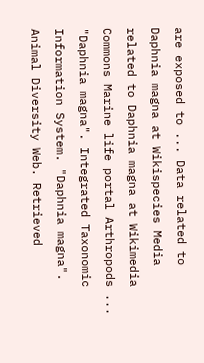are exposed to ... Data related to Daphnia magna at Wikispecies Media related to Daphnia magna at Wikimedia Commons Marine life portal Arthropods ... "Daphnia magna". Integrated Taxonomic Information System. "Daphnia magna". Animal Diversity Web. Retrieved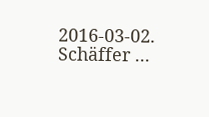2016-03-02. Schäffer ...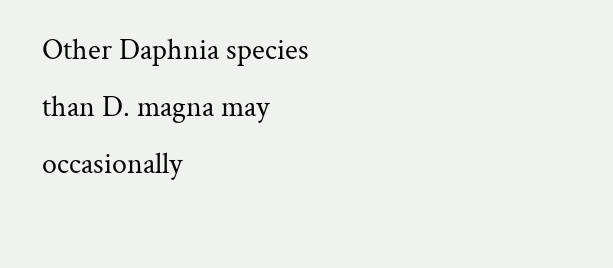Other Daphnia species than D. magna may occasionally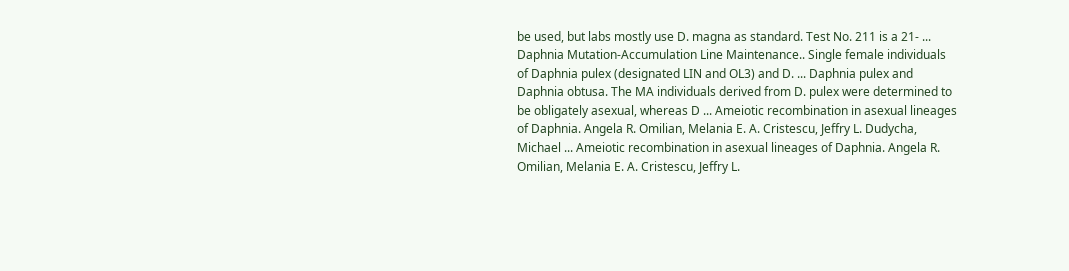be used, but labs mostly use D. magna as standard. Test No. 211 is a 21- ...
Daphnia Mutation-Accumulation Line Maintenance.. Single female individuals of Daphnia pulex (designated LIN and OL3) and D. ... Daphnia pulex and Daphnia obtusa. The MA individuals derived from D. pulex were determined to be obligately asexual, whereas D ... Ameiotic recombination in asexual lineages of Daphnia. Angela R. Omilian, Melania E. A. Cristescu, Jeffry L. Dudycha, Michael ... Ameiotic recombination in asexual lineages of Daphnia. Angela R. Omilian, Melania E. A. Cristescu, Jeffry L.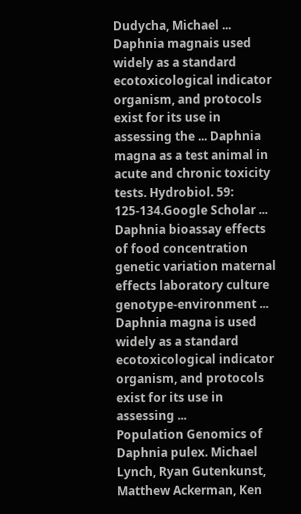Dudycha, Michael ...
Daphnia magnais used widely as a standard ecotoxicological indicator organism, and protocols exist for its use in assessing the ... Daphnia magna as a test animal in acute and chronic toxicity tests. Hydrobiol. 59: 125-134.Google Scholar ... Daphnia bioassay effects of food concentration genetic variation maternal effects laboratory culture genotype-environment ... Daphnia magna is used widely as a standard ecotoxicological indicator organism, and protocols exist for its use in assessing ...
Population Genomics of Daphnia pulex. Michael Lynch, Ryan Gutenkunst, Matthew Ackerman, Ken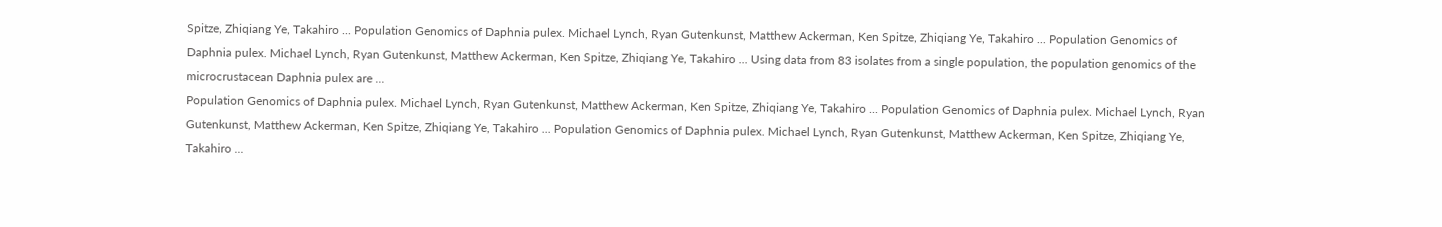Spitze, Zhiqiang Ye, Takahiro ... Population Genomics of Daphnia pulex. Michael Lynch, Ryan Gutenkunst, Matthew Ackerman, Ken Spitze, Zhiqiang Ye, Takahiro ... Population Genomics of Daphnia pulex. Michael Lynch, Ryan Gutenkunst, Matthew Ackerman, Ken Spitze, Zhiqiang Ye, Takahiro ... Using data from 83 isolates from a single population, the population genomics of the microcrustacean Daphnia pulex are ...
Population Genomics of Daphnia pulex. Michael Lynch, Ryan Gutenkunst, Matthew Ackerman, Ken Spitze, Zhiqiang Ye, Takahiro ... Population Genomics of Daphnia pulex. Michael Lynch, Ryan Gutenkunst, Matthew Ackerman, Ken Spitze, Zhiqiang Ye, Takahiro ... Population Genomics of Daphnia pulex. Michael Lynch, Ryan Gutenkunst, Matthew Ackerman, Ken Spitze, Zhiqiang Ye, Takahiro ...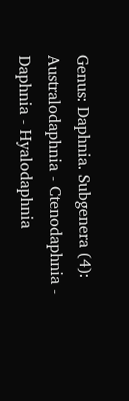Genus: Daphnia. Subgenera (4): Australodaphnia - Ctenodaphnia - Daphnia - Hyalodaphnia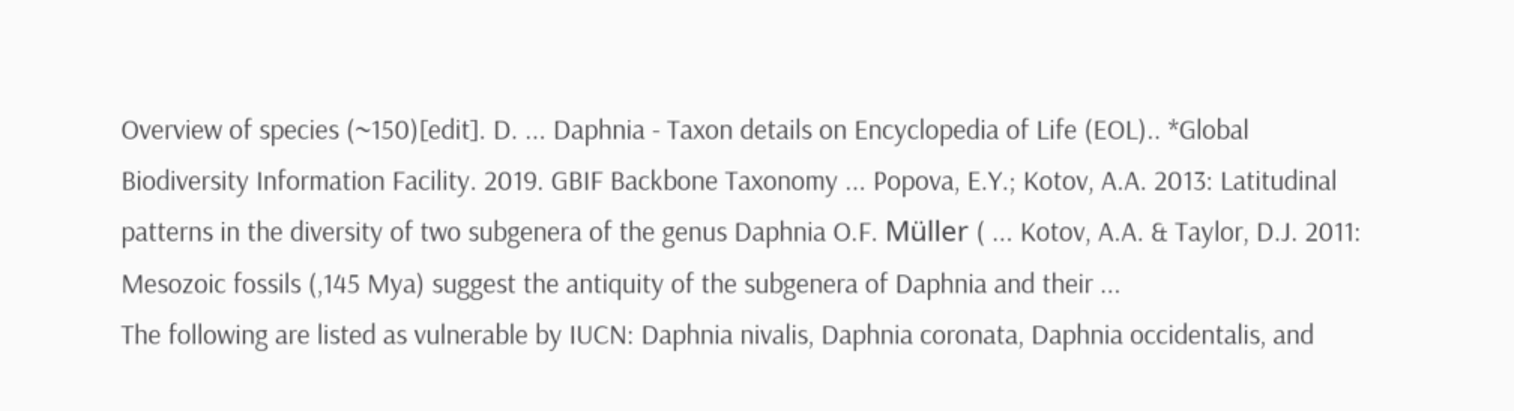Overview of species (~150)[edit]. D. ... Daphnia - Taxon details on Encyclopedia of Life (EOL).. *Global Biodiversity Information Facility. 2019. GBIF Backbone Taxonomy ... Popova, E.Y.; Kotov, A.A. 2013: Latitudinal patterns in the diversity of two subgenera of the genus Daphnia O.F. Müller ( ... Kotov, A.A. & Taylor, D.J. 2011: Mesozoic fossils (,145 Mya) suggest the antiquity of the subgenera of Daphnia and their ...
The following are listed as vulnerable by IUCN: Daphnia nivalis, Daphnia coronata, Daphnia occidentalis, and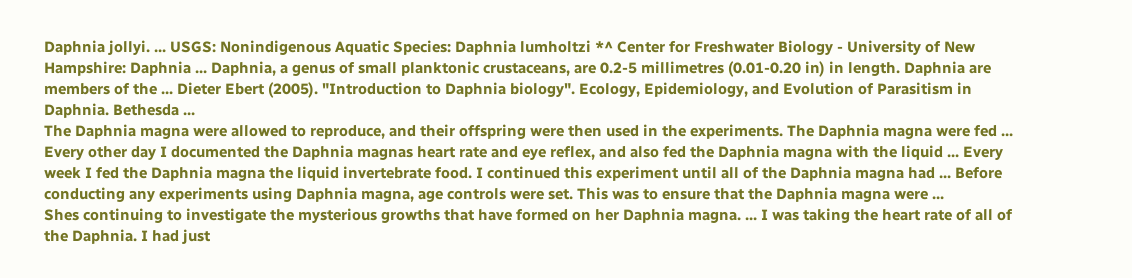Daphnia jollyi. ... USGS: Nonindigenous Aquatic Species: Daphnia lumholtzi *^ Center for Freshwater Biology - University of New Hampshire: Daphnia ... Daphnia, a genus of small planktonic crustaceans, are 0.2-5 millimetres (0.01-0.20 in) in length. Daphnia are members of the ... Dieter Ebert (2005). "Introduction to Daphnia biology". Ecology, Epidemiology, and Evolution of Parasitism in Daphnia. Bethesda ...
The Daphnia magna were allowed to reproduce, and their offspring were then used in the experiments. The Daphnia magna were fed ... Every other day I documented the Daphnia magnas heart rate and eye reflex, and also fed the Daphnia magna with the liquid ... Every week I fed the Daphnia magna the liquid invertebrate food. I continued this experiment until all of the Daphnia magna had ... Before conducting any experiments using Daphnia magna, age controls were set. This was to ensure that the Daphnia magna were ...
Shes continuing to investigate the mysterious growths that have formed on her Daphnia magna. ... I was taking the heart rate of all of the Daphnia. I had just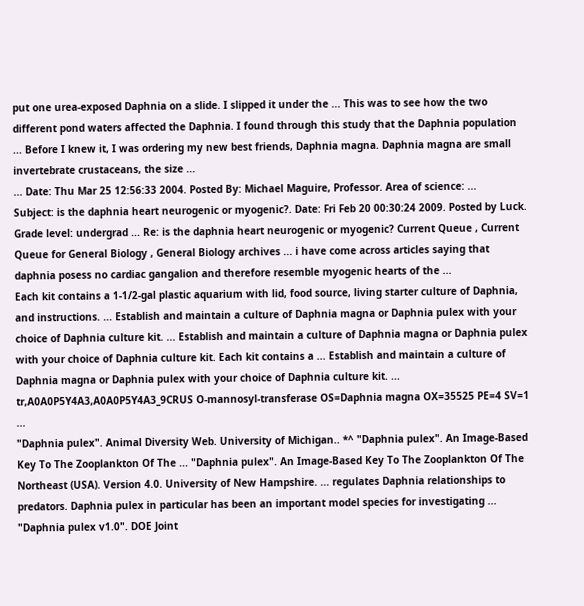put one urea-exposed Daphnia on a slide. I slipped it under the ... This was to see how the two different pond waters affected the Daphnia. I found through this study that the Daphnia population ... Before I knew it, I was ordering my new best friends, Daphnia magna. Daphnia magna are small invertebrate crustaceans, the size ...
... Date: Thu Mar 25 12:56:33 2004. Posted By: Michael Maguire, Professor. Area of science: ...
Subject: is the daphnia heart neurogenic or myogenic?. Date: Fri Feb 20 00:30:24 2009. Posted by Luck. Grade level: undergrad ... Re: is the daphnia heart neurogenic or myogenic? Current Queue , Current Queue for General Biology , General Biology archives ... i have come across articles saying that daphnia posess no cardiac gangalion and therefore resemble myogenic hearts of the ...
Each kit contains a 1-1/2-gal plastic aquarium with lid, food source, living starter culture of Daphnia, and instructions. ... Establish and maintain a culture of Daphnia magna or Daphnia pulex with your choice of Daphnia culture kit. ... Establish and maintain a culture of Daphnia magna or Daphnia pulex with your choice of Daphnia culture kit. Each kit contains a ... Establish and maintain a culture of Daphnia magna or Daphnia pulex with your choice of Daphnia culture kit. ...
tr,A0A0P5Y4A3,A0A0P5Y4A3_9CRUS O-mannosyl-transferase OS=Daphnia magna OX=35525 PE=4 SV=1 ...
"Daphnia pulex". Animal Diversity Web. University of Michigan.. *^ "Daphnia pulex". An Image-Based Key To The Zooplankton Of The ... "Daphnia pulex". An Image-Based Key To The Zooplankton Of The Northeast (USA). Version 4.0. University of New Hampshire. ... regulates Daphnia relationships to predators. Daphnia pulex in particular has been an important model species for investigating ... "Daphnia pulex v1.0". DOE Joint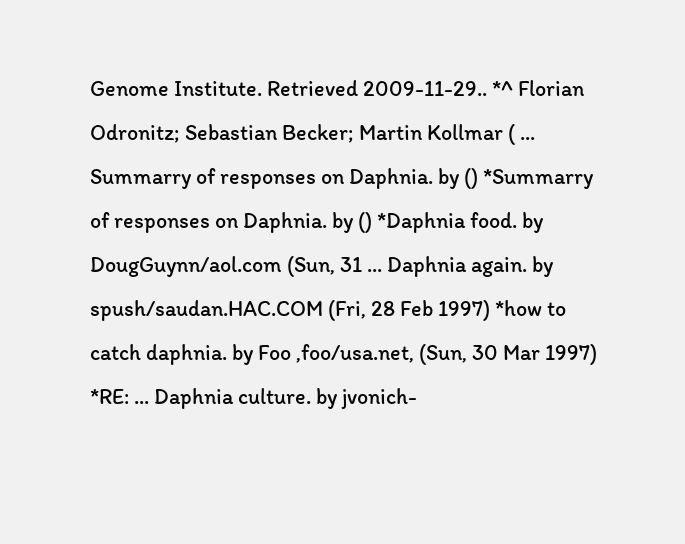Genome Institute. Retrieved 2009-11-29.. *^ Florian Odronitz; Sebastian Becker; Martin Kollmar ( ...
Summarry of responses on Daphnia. by () *Summarry of responses on Daphnia. by () *Daphnia food. by DougGuynn/aol.com (Sun, 31 ... Daphnia again. by spush/saudan.HAC.COM (Fri, 28 Feb 1997) *how to catch daphnia. by Foo ,foo/usa.net, (Sun, 30 Mar 1997) *RE: ... Daphnia culture. by jvonich-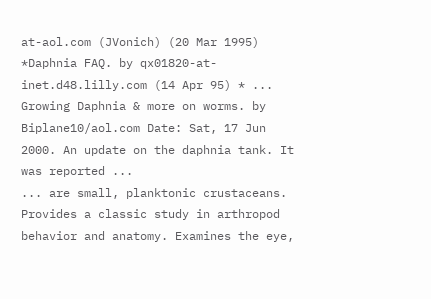at-aol.com (JVonich) (20 Mar 1995) *Daphnia FAQ. by qx01820-at-inet.d48.lilly.com (14 Apr 95) * ... Growing Daphnia & more on worms. by Biplane10/aol.com Date: Sat, 17 Jun 2000. An update on the daphnia tank. It was reported ...
... are small, planktonic crustaceans. Provides a classic study in arthropod behavior and anatomy. Examines the eye,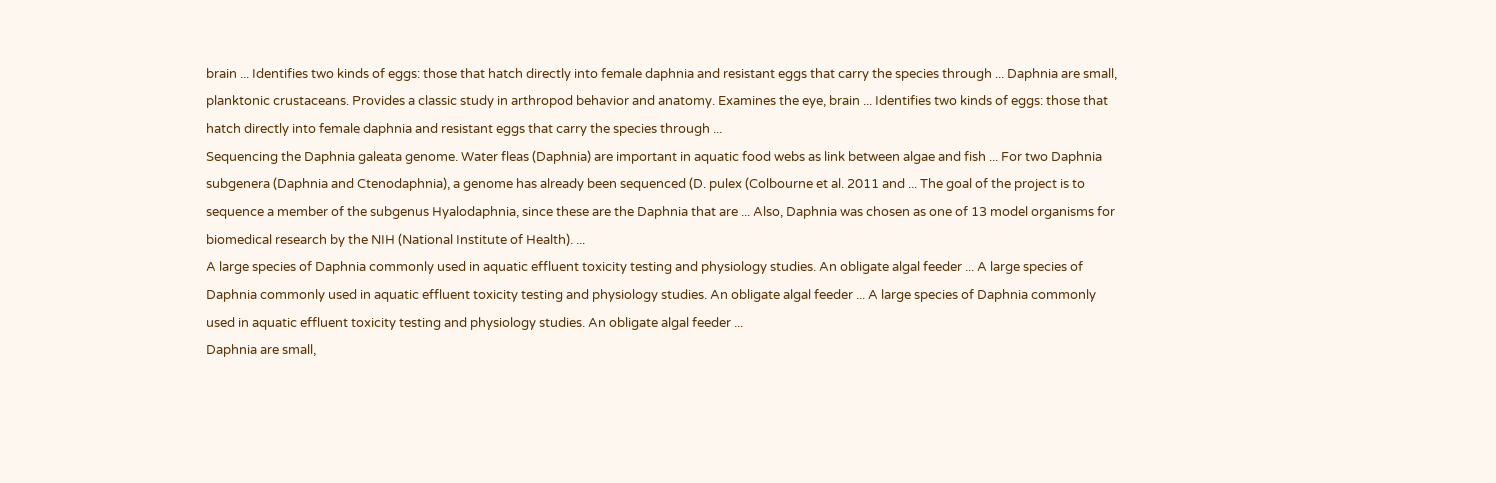brain ... Identifies two kinds of eggs: those that hatch directly into female daphnia and resistant eggs that carry the species through ... Daphnia are small, planktonic crustaceans. Provides a classic study in arthropod behavior and anatomy. Examines the eye, brain ... Identifies two kinds of eggs: those that hatch directly into female daphnia and resistant eggs that carry the species through ...
Sequencing the Daphnia galeata genome. Water fleas (Daphnia) are important in aquatic food webs as link between algae and fish ... For two Daphnia subgenera (Daphnia and Ctenodaphnia), a genome has already been sequenced (D. pulex (Colbourne et al. 2011 and ... The goal of the project is to sequence a member of the subgenus Hyalodaphnia, since these are the Daphnia that are ... Also, Daphnia was chosen as one of 13 model organisms for biomedical research by the NIH (National Institute of Health). ...
A large species of Daphnia commonly used in aquatic effluent toxicity testing and physiology studies. An obligate algal feeder ... A large species of Daphnia commonly used in aquatic effluent toxicity testing and physiology studies. An obligate algal feeder ... A large species of Daphnia commonly used in aquatic effluent toxicity testing and physiology studies. An obligate algal feeder ...
Daphnia are small,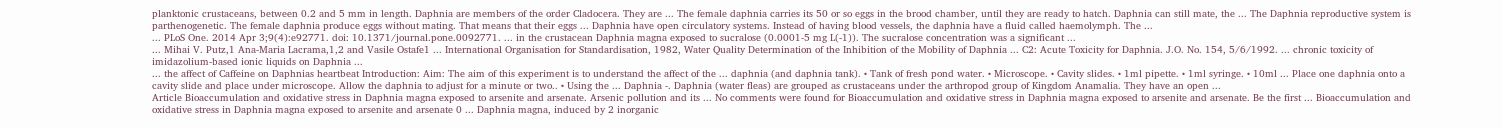planktonic crustaceans, between 0.2 and 5 mm in length. Daphnia are members of the order Cladocera. They are ... The female daphnia carries its 50 or so eggs in the brood chamber, until they are ready to hatch. Daphnia can still mate, the ... The Daphnia reproductive system is parthenogenetic. The female daphnia produce eggs without mating. That means that their eggs ... Daphnia have open circulatory systems. Instead of having blood vessels, the daphnia have a fluid called haemolymph. The ...
... PLoS One. 2014 Apr 3;9(4):e92771. doi: 10.1371/journal.pone.0092771. ... in the crustacean Daphnia magna exposed to sucralose (0.0001-5 mg L(-1)). The sucralose concentration was a significant ...
... Mihai V. Putz,1 Ana-Maria Lacrama,1,2 and Vasile Ostafe1 ... International Organisation for Standardisation, 1982, Water Quality Determination of the Inhibition of the Mobility of Daphnia ... C2: Acute Toxicity for Daphnia. J.O. No. 154, 5/6/1992. ... chronic toxicity of imidazolium-based ionic liquids on Daphnia ...
... the affect of Caffeine on Daphnias heartbeat Introduction: Aim: The aim of this experiment is to understand the affect of the ... daphnia (and daphnia tank). • Tank of fresh pond water. • Microscope. • Cavity slides. • 1ml pipette. • 1ml syringe. • 10ml ... Place one daphnia onto a cavity slide and place under microscope. Allow the daphnia to adjust for a minute or two.. • Using the ... Daphnia -. Daphnia (water fleas) are grouped as crustaceans under the arthropod group of Kingdom Anamalia. They have an open ...
Article Bioaccumulation and oxidative stress in Daphnia magna exposed to arsenite and arsenate. Arsenic pollution and its ... No comments were found for Bioaccumulation and oxidative stress in Daphnia magna exposed to arsenite and arsenate. Be the first ... Bioaccumulation and oxidative stress in Daphnia magna exposed to arsenite and arsenate 0 ... Daphnia magna, induced by 2 inorganic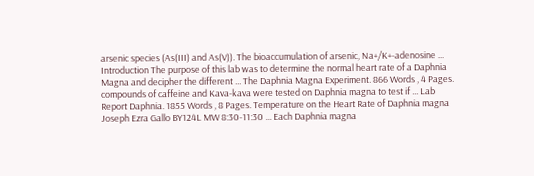arsenic species (As(III) and As(V)). The bioaccumulation of arsenic, Na+/K+-adenosine ...
Introduction The purpose of this lab was to determine the normal heart rate of a Daphnia Magna and decipher the different ... The Daphnia Magna Experiment. 866 Words , 4 Pages. compounds of caffeine and Kava-kava were tested on Daphnia magna to test if ... Lab Report Daphnia. 1855 Words , 8 Pages. Temperature on the Heart Rate of Daphnia magna Joseph Ezra Gallo BY124L MW 8:30-11:30 ... Each Daphnia magna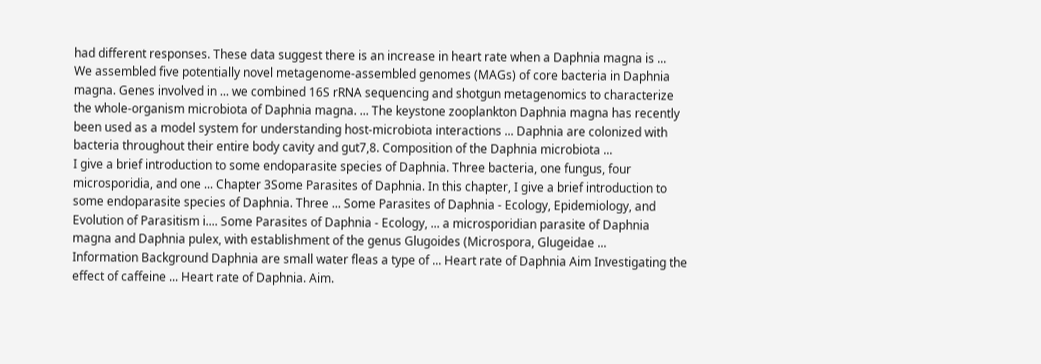had different responses. These data suggest there is an increase in heart rate when a Daphnia magna is ...
We assembled five potentially novel metagenome-assembled genomes (MAGs) of core bacteria in Daphnia magna. Genes involved in ... we combined 16S rRNA sequencing and shotgun metagenomics to characterize the whole-organism microbiota of Daphnia magna. ... The keystone zooplankton Daphnia magna has recently been used as a model system for understanding host-microbiota interactions ... Daphnia are colonized with bacteria throughout their entire body cavity and gut7,8. Composition of the Daphnia microbiota ...
I give a brief introduction to some endoparasite species of Daphnia. Three bacteria, one fungus, four microsporidia, and one ... Chapter 3Some Parasites of Daphnia. In this chapter, I give a brief introduction to some endoparasite species of Daphnia. Three ... Some Parasites of Daphnia - Ecology, Epidemiology, and Evolution of Parasitism i.... Some Parasites of Daphnia - Ecology, ... a microsporidian parasite of Daphnia magna and Daphnia pulex, with establishment of the genus Glugoides (Microspora, Glugeidae ...
Information Background Daphnia are small water fleas a type of ... Heart rate of Daphnia Aim Investigating the effect of caffeine ... Heart rate of Daphnia. Aim.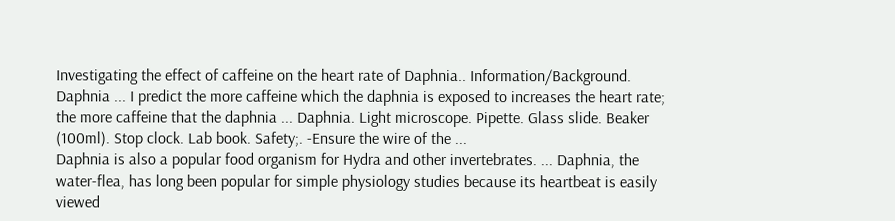Investigating the effect of caffeine on the heart rate of Daphnia.. Information/Background. Daphnia ... I predict the more caffeine which the daphnia is exposed to increases the heart rate; the more caffeine that the daphnia ... Daphnia. Light microscope. Pipette. Glass slide. Beaker (100ml). Stop clock. Lab book. Safety;. -Ensure the wire of the ...
Daphnia is also a popular food organism for Hydra and other invertebrates. ... Daphnia, the water-flea, has long been popular for simple physiology studies because its heartbeat is easily viewed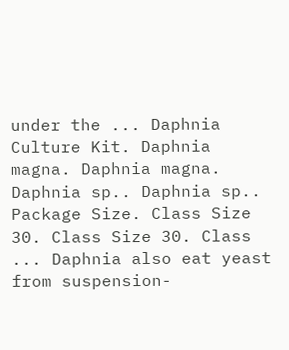under the ... Daphnia Culture Kit. Daphnia magna. Daphnia magna. Daphnia sp.. Daphnia sp.. Package Size. Class Size 30. Class Size 30. Class ... Daphnia also eat yeast from suspension-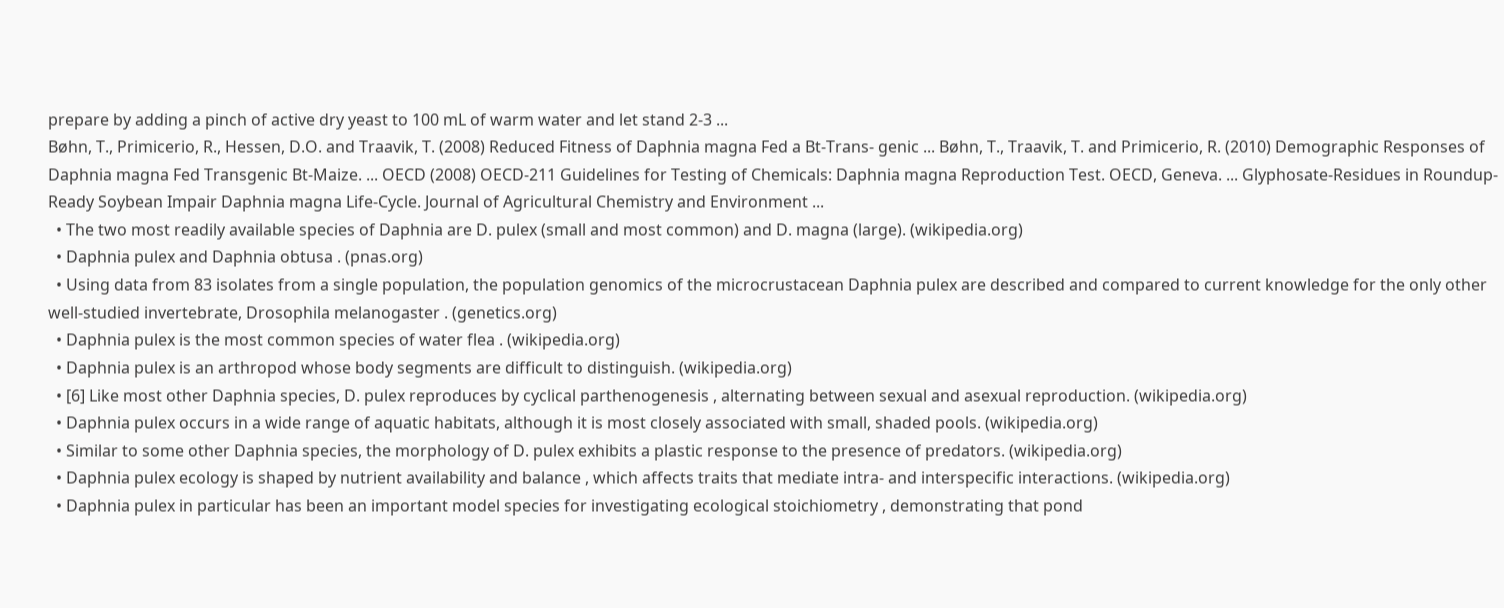prepare by adding a pinch of active dry yeast to 100 mL of warm water and let stand 2-3 ...
Bøhn, T., Primicerio, R., Hessen, D.O. and Traavik, T. (2008) Reduced Fitness of Daphnia magna Fed a Bt-Trans- genic ... Bøhn, T., Traavik, T. and Primicerio, R. (2010) Demographic Responses of Daphnia magna Fed Transgenic Bt-Maize. ... OECD (2008) OECD-211 Guidelines for Testing of Chemicals: Daphnia magna Reproduction Test. OECD, Geneva. ... Glyphosate-Residues in Roundup-Ready Soybean Impair Daphnia magna Life-Cycle. Journal of Agricultural Chemistry and Environment ...
  • The two most readily available species of Daphnia are D. pulex (small and most common) and D. magna (large). (wikipedia.org)
  • Daphnia pulex and Daphnia obtusa . (pnas.org)
  • Using data from 83 isolates from a single population, the population genomics of the microcrustacean Daphnia pulex are described and compared to current knowledge for the only other well-studied invertebrate, Drosophila melanogaster . (genetics.org)
  • Daphnia pulex is the most common species of water flea . (wikipedia.org)
  • Daphnia pulex is an arthropod whose body segments are difficult to distinguish. (wikipedia.org)
  • [6] Like most other Daphnia species, D. pulex reproduces by cyclical parthenogenesis , alternating between sexual and asexual reproduction. (wikipedia.org)
  • Daphnia pulex occurs in a wide range of aquatic habitats, although it is most closely associated with small, shaded pools. (wikipedia.org)
  • Similar to some other Daphnia species, the morphology of D. pulex exhibits a plastic response to the presence of predators. (wikipedia.org)
  • Daphnia pulex ecology is shaped by nutrient availability and balance , which affects traits that mediate intra- and interspecific interactions. (wikipedia.org)
  • Daphnia pulex in particular has been an important model species for investigating ecological stoichiometry , demonstrating that pond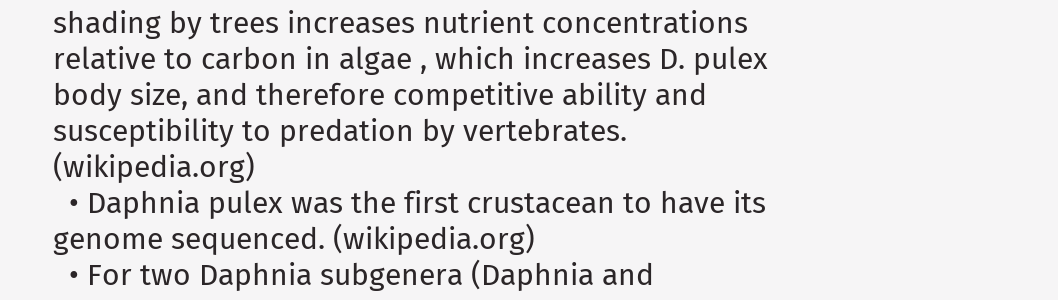shading by trees increases nutrient concentrations relative to carbon in algae , which increases D. pulex body size, and therefore competitive ability and susceptibility to predation by vertebrates. (wikipedia.org)
  • Daphnia pulex was the first crustacean to have its genome sequenced. (wikipedia.org)
  • For two Daphnia subgenera (Daphnia and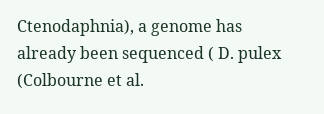Ctenodaphnia), a genome has already been sequenced ( D. pulex (Colbourne et al.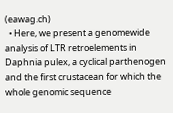(eawag.ch)
  • Here, we present a genomewide analysis of LTR retroelements in Daphnia pulex, a cyclical parthenogen and the first crustacean for which the whole genomic sequence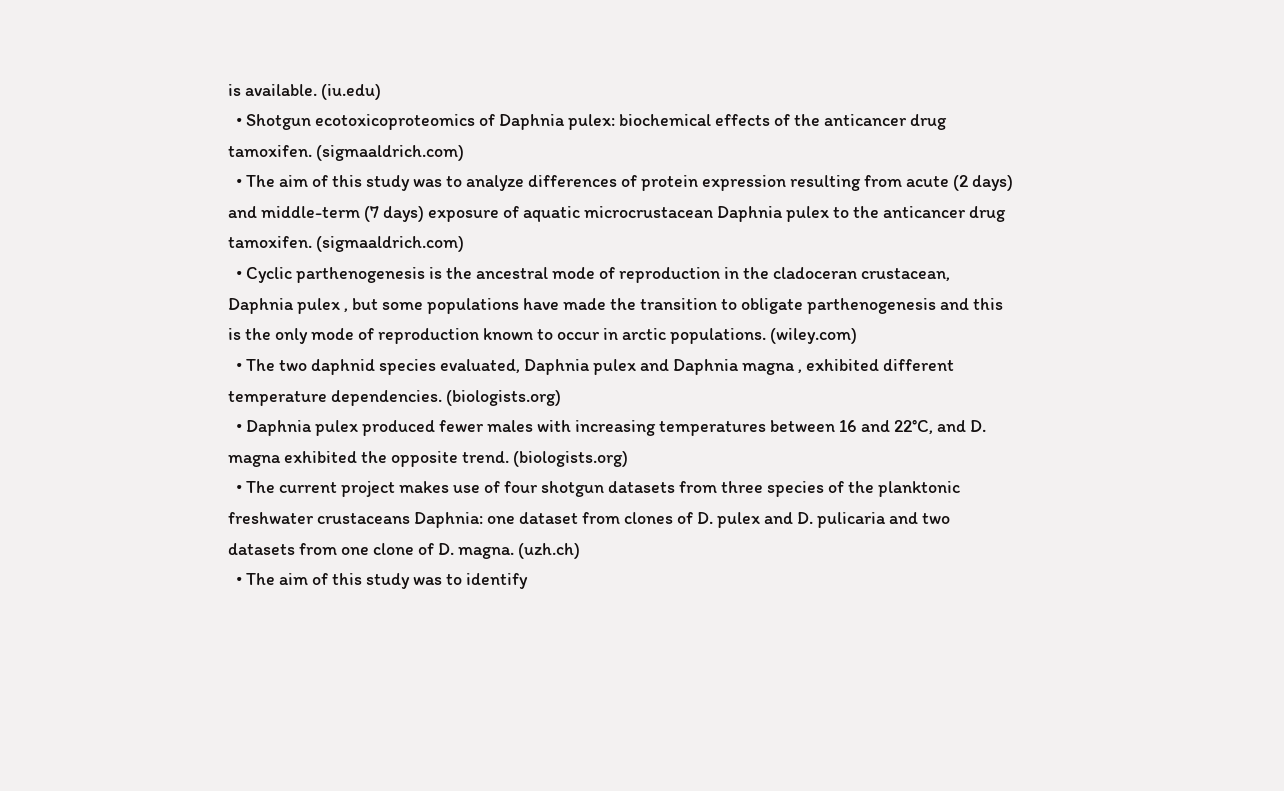is available. (iu.edu)
  • Shotgun ecotoxicoproteomics of Daphnia pulex: biochemical effects of the anticancer drug tamoxifen. (sigmaaldrich.com)
  • The aim of this study was to analyze differences of protein expression resulting from acute (2 days) and middle-term (7 days) exposure of aquatic microcrustacean Daphnia pulex to the anticancer drug tamoxifen. (sigmaaldrich.com)
  • Cyclic parthenogenesis is the ancestral mode of reproduction in the cladoceran crustacean, Daphnia pulex , but some populations have made the transition to obligate parthenogenesis and this is the only mode of reproduction known to occur in arctic populations. (wiley.com)
  • The two daphnid species evaluated, Daphnia pulex and Daphnia magna , exhibited different temperature dependencies. (biologists.org)
  • Daphnia pulex produced fewer males with increasing temperatures between 16 and 22°C, and D. magna exhibited the opposite trend. (biologists.org)
  • The current project makes use of four shotgun datasets from three species of the planktonic freshwater crustaceans Daphnia: one dataset from clones of D. pulex and D. pulicaria and two datasets from one clone of D. magna. (uzh.ch)
  • The aim of this study was to identify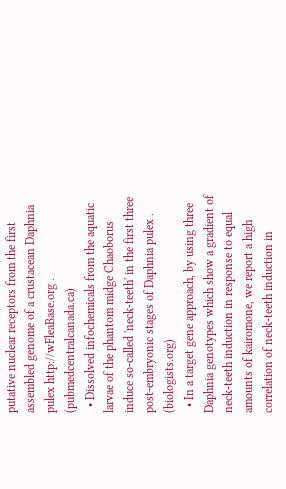putative nuclear receptors from the first assembled genome of a crustacean Daphnia pulex http://wFleaBase.org . (pubmedcentralcanada.ca)
  • Dissolved infochemicals from the aquatic larvae of the phantom midge Chaoborus induce so-called 'neck-teeth' in the first three post-embryonic stages of Daphnia pulex . (biologists.org)
  • In a target gene approach, by using three Daphnia genotypes which show a gradient of neck-teeth induction in response to equal amounts of kairomone, we report a high correlation of neck-teeth induction in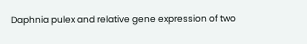Daphnia pulex and relative gene expression of two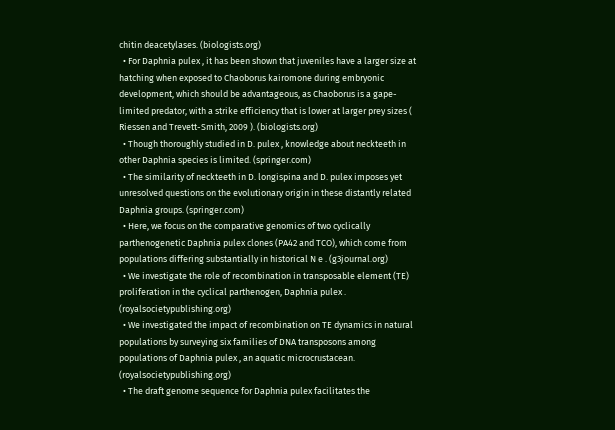chitin deacetylases. (biologists.org)
  • For Daphnia pulex , it has been shown that juveniles have a larger size at hatching when exposed to Chaoborus kairomone during embryonic development, which should be advantageous, as Chaoborus is a gape-limited predator, with a strike efficiency that is lower at larger prey sizes ( Riessen and Trevett-Smith, 2009 ). (biologists.org)
  • Though thoroughly studied in D. pulex , knowledge about neckteeth in other Daphnia species is limited. (springer.com)
  • The similarity of neckteeth in D. longispina and D. pulex imposes yet unresolved questions on the evolutionary origin in these distantly related Daphnia groups. (springer.com)
  • Here, we focus on the comparative genomics of two cyclically parthenogenetic Daphnia pulex clones (PA42 and TCO), which come from populations differing substantially in historical N e . (g3journal.org)
  • We investigate the role of recombination in transposable element (TE) proliferation in the cyclical parthenogen, Daphnia pulex . (royalsocietypublishing.org)
  • We investigated the impact of recombination on TE dynamics in natural populations by surveying six families of DNA transposons among populations of Daphnia pulex , an aquatic microcrustacean. (royalsocietypublishing.org)
  • The draft genome sequence for Daphnia pulex facilitates the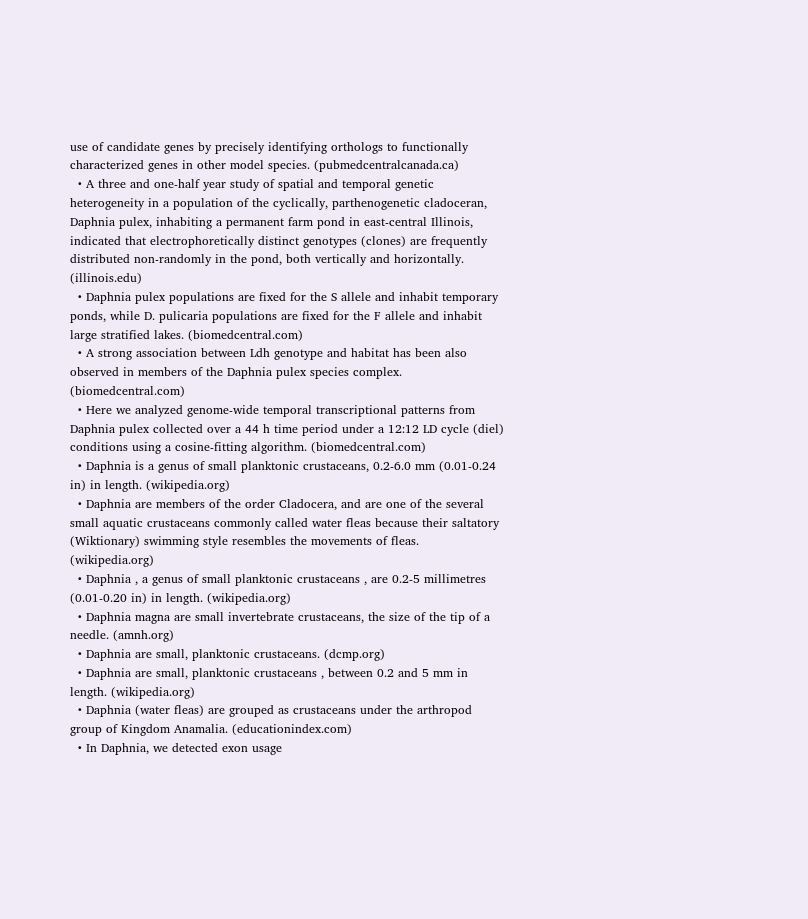use of candidate genes by precisely identifying orthologs to functionally characterized genes in other model species. (pubmedcentralcanada.ca)
  • A three and one-half year study of spatial and temporal genetic heterogeneity in a population of the cyclically, parthenogenetic cladoceran, Daphnia pulex, inhabiting a permanent farm pond in east-central Illinois, indicated that electrophoretically distinct genotypes (clones) are frequently distributed non-randomly in the pond, both vertically and horizontally. (illinois.edu)
  • Daphnia pulex populations are fixed for the S allele and inhabit temporary ponds, while D. pulicaria populations are fixed for the F allele and inhabit large stratified lakes. (biomedcentral.com)
  • A strong association between Ldh genotype and habitat has been also observed in members of the Daphnia pulex species complex. (biomedcentral.com)
  • Here we analyzed genome-wide temporal transcriptional patterns from Daphnia pulex collected over a 44 h time period under a 12:12 LD cycle (diel) conditions using a cosine-fitting algorithm. (biomedcentral.com)
  • Daphnia is a genus of small planktonic crustaceans, 0.2-6.0 mm (0.01-0.24 in) in length. (wikipedia.org)
  • Daphnia are members of the order Cladocera, and are one of the several small aquatic crustaceans commonly called water fleas because their saltatory (Wiktionary) swimming style resembles the movements of fleas. (wikipedia.org)
  • Daphnia , a genus of small planktonic crustaceans , are 0.2-5 millimetres (0.01-0.20 in) in length. (wikipedia.org)
  • Daphnia magna are small invertebrate crustaceans, the size of the tip of a needle. (amnh.org)
  • Daphnia are small, planktonic crustaceans. (dcmp.org)
  • Daphnia are small, planktonic crustaceans , between 0.2 and 5 mm in length. (wikipedia.org)
  • Daphnia (water fleas) are grouped as crustaceans under the arthropod group of Kingdom Anamalia. (educationindex.com)
  • In Daphnia, we detected exon usage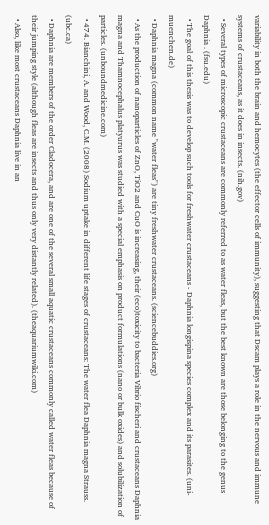variability in both the brain and hemocytes (the effector cells of immunity), suggesting that Dscam plays a role in the nervous and immune systems of crustaceans, as it does in insects. (nih.gov)
  • Several types of microscopic crustaceans are commonly referred to as water fleas, but the best known are those belonging to the genus Daphnia . (fsu.edu)
  • The goal of this thesis was to develop such tools for freshwater crustaceans - Daphnia longispina species complex and its parasites. (uni-muenchen.de)
  • Daphnia magna (common name "water fleas") are tiny freshwater crustaceans. (sciencebuddies.org)
  • As the production of nanoparticles of ZnO, TiO2 and CuO is increasing, their (eco)toxicity to bacteria Vibrio fischeri and crustaceans Daphnia magna and Thamnocephalus platyurus was studied with a special emphasis on product formulations (nano or bulk oxides) and solubilization of particles. (unboundmedicine.com)
  • 474. Bianchini, A. and Wood, C.M. (2008) Sodium uptake in different life stages of crustaceans: The water flea Daphnia magna Strauss. (ubc.ca)
  • Daphnia are members of the order Cladocera, and are one of the several small aquatic crustaceans commonly called water fleas because of their jumping style (although fleas are insects and thus only very distantly related). (theaquariumwiki.com)
  • Also, like most crustaceans Daphnia live in an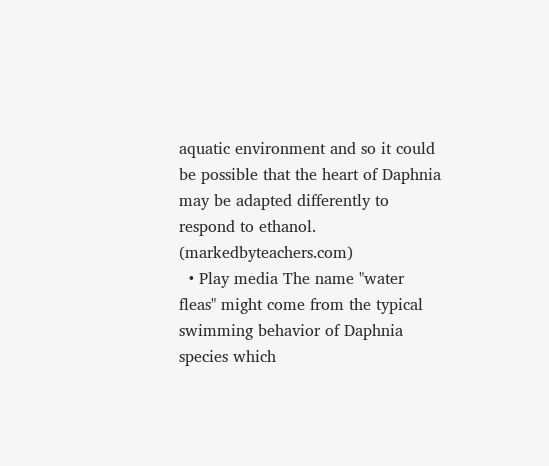aquatic environment and so it could be possible that the heart of Daphnia may be adapted differently to respond to ethanol. (markedbyteachers.com)
  • Play media The name "water fleas" might come from the typical swimming behavior of Daphnia species which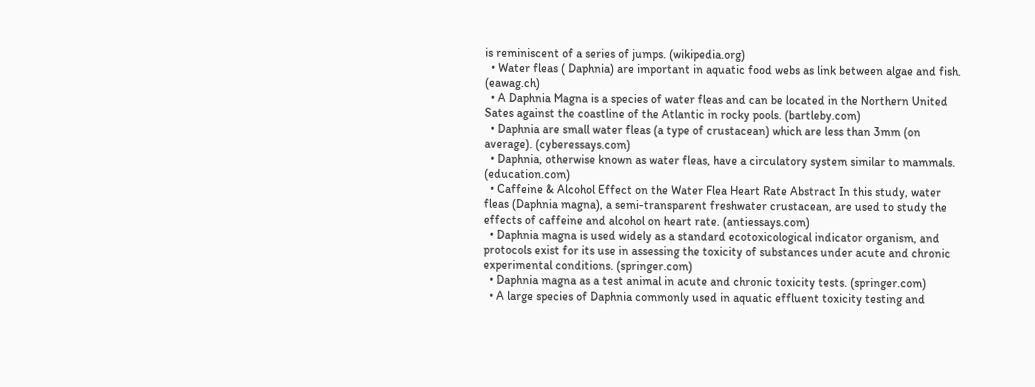is reminiscent of a series of jumps. (wikipedia.org)
  • Water fleas ( Daphnia) are important in aquatic food webs as link between algae and fish. (eawag.ch)
  • A Daphnia Magna is a species of water fleas and can be located in the Northern United Sates against the coastline of the Atlantic in rocky pools. (bartleby.com)
  • Daphnia are small water fleas (a type of crustacean) which are less than 3mm (on average). (cyberessays.com)
  • Daphnia, otherwise known as water fleas, have a circulatory system similar to mammals. (education.com)
  • Caffeine & Alcohol Effect on the Water Flea Heart Rate Abstract In this study, water fleas (Daphnia magna), a semi-transparent freshwater crustacean, are used to study the effects of caffeine and alcohol on heart rate. (antiessays.com)
  • Daphnia magna is used widely as a standard ecotoxicological indicator organism, and protocols exist for its use in assessing the toxicity of substances under acute and chronic experimental conditions. (springer.com)
  • Daphnia magna as a test animal in acute and chronic toxicity tests. (springer.com)
  • A large species of Daphnia commonly used in aquatic effluent toxicity testing and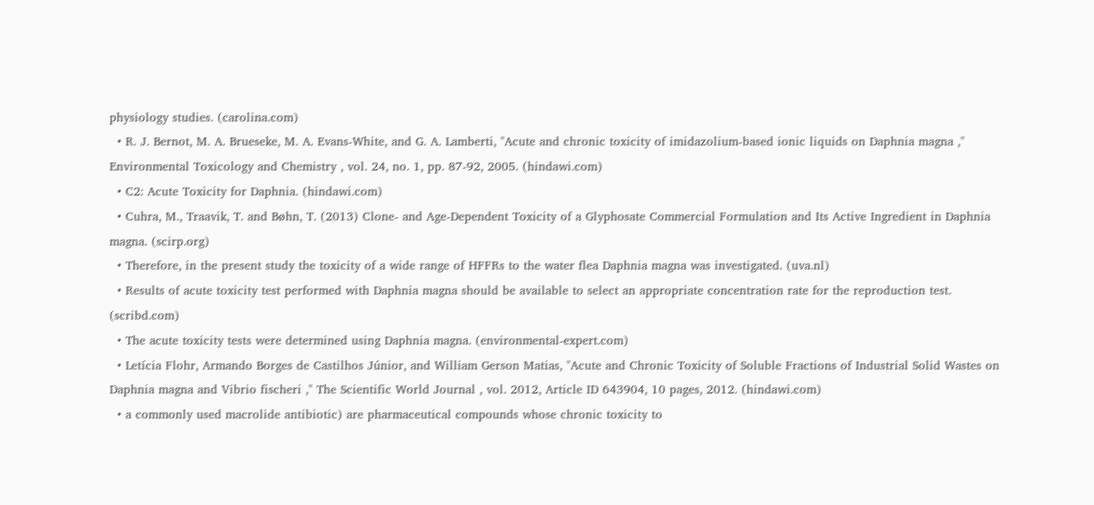physiology studies. (carolina.com)
  • R. J. Bernot, M. A. Brueseke, M. A. Evans-White, and G. A. Lamberti, "Acute and chronic toxicity of imidazolium-based ionic liquids on Daphnia magna ," Environmental Toxicology and Chemistry , vol. 24, no. 1, pp. 87-92, 2005. (hindawi.com)
  • C2: Acute Toxicity for Daphnia. (hindawi.com)
  • Cuhra, M., Traavik, T. and Bøhn, T. (2013) Clone- and Age-Dependent Toxicity of a Glyphosate Commercial Formulation and Its Active Ingredient in Daphnia magna. (scirp.org)
  • Therefore, in the present study the toxicity of a wide range of HFFRs to the water flea Daphnia magna was investigated. (uva.nl)
  • Results of acute toxicity test performed with Daphnia magna should be available to select an appropriate concentration rate for the reproduction test. (scribd.com)
  • The acute toxicity tests were determined using Daphnia magna. (environmental-expert.com)
  • Letícia Flohr, Armando Borges de Castilhos Júnior, and William Gerson Matias, "Acute and Chronic Toxicity of Soluble Fractions of Industrial Solid Wastes on Daphnia magna and Vibrio fischeri ," The Scientific World Journal , vol. 2012, Article ID 643904, 10 pages, 2012. (hindawi.com)
  • a commonly used macrolide antibiotic) are pharmaceutical compounds whose chronic toxicity to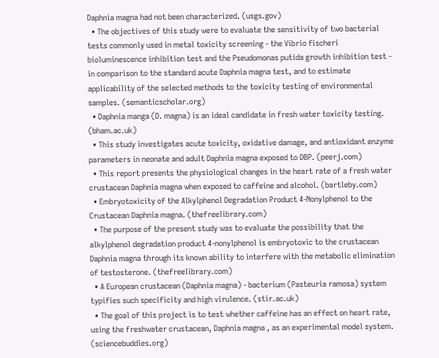Daphnia magna had not been characterized. (usgs.gov)
  • The objectives of this study were to evaluate the sensitivity of two bacterial tests commonly used in metal toxicity screening - the Vibrio fischeri bioluminescence inhibition test and the Pseudomonas putida growth inhibition test - in comparison to the standard acute Daphnia magna test, and to estimate applicability of the selected methods to the toxicity testing of environmental samples. (semanticscholar.org)
  • Daphnia manga (D. magna) is an ideal candidate in fresh water toxicity testing. (bham.ac.uk)
  • This study investigates acute toxicity, oxidative damage, and antioxidant enzyme parameters in neonate and adult Daphnia magna exposed to DBP. (peerj.com)
  • This report presents the physiological changes in the heart rate of a fresh water crustacean Daphnia magna when exposed to caffeine and alcohol. (bartleby.com)
  • Embryotoxicity of the Alkylphenol Degradation Product 4-Nonylphenol to the Crustacean Daphnia magna. (thefreelibrary.com)
  • The purpose of the present study was to evaluate the possibility that the alkylphenol degradation product 4-nonylphenol is embryotoxic to the crustacean Daphnia magna through its known ability to interfere with the metabolic elimination of testosterone. (thefreelibrary.com)
  • A European crustacean (Daphnia magna) - bacterium (Pasteuria ramosa) system typifies such specificity and high virulence. (stir.ac.uk)
  • The goal of this project is to test whether caffeine has an effect on heart rate, using the freshwater crustacean, Daphnia magna , as an experimental model system. (sciencebuddies.org)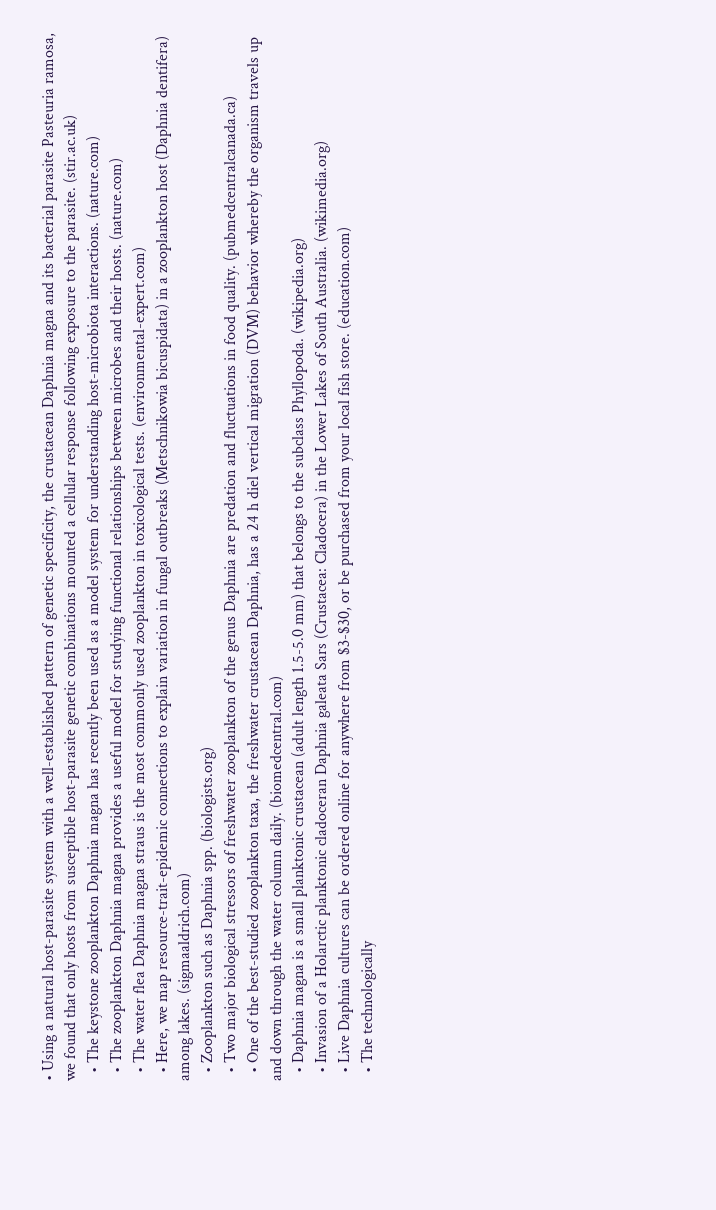• Using a natural host-parasite system with a well-established pattern of genetic specificity, the crustacean Daphnia magna and its bacterial parasite Pasteuria ramosa, we found that only hosts from susceptible host-parasite genetic combinations mounted a cellular response following exposure to the parasite. (stir.ac.uk)
  • The keystone zooplankton Daphnia magna has recently been used as a model system for understanding host-microbiota interactions. (nature.com)
  • The zooplankton Daphnia magna provides a useful model for studying functional relationships between microbes and their hosts. (nature.com)
  • The water flea Daphnia magna straus is the most commonly used zooplankton in toxicological tests. (environmental-expert.com)
  • Here, we map resource-trait-epidemic connections to explain variation in fungal outbreaks (Metschnikowia bicuspidata) in a zooplankton host (Daphnia dentifera) among lakes. (sigmaaldrich.com)
  • Zooplankton such as Daphnia spp. (biologists.org)
  • Two major biological stressors of freshwater zooplankton of the genus Daphnia are predation and fluctuations in food quality. (pubmedcentralcanada.ca)
  • One of the best-studied zooplankton taxa, the freshwater crustacean Daphnia, has a 24 h diel vertical migration (DVM) behavior whereby the organism travels up and down through the water column daily. (biomedcentral.com)
  • Daphnia magna is a small planktonic crustacean (adult length 1.5-5.0 mm) that belongs to the subclass Phyllopoda. (wikipedia.org)
  • Invasion of a Holarctic planktonic cladoceran Daphnia galeata Sars (Crustacea: Cladocera) in the Lower Lakes of South Australia. (wikimedia.org)
  • Live Daphnia cultures can be ordered online for anywhere from $3-$30, or be purchased from your local fish store. (education.com)
  • The technologically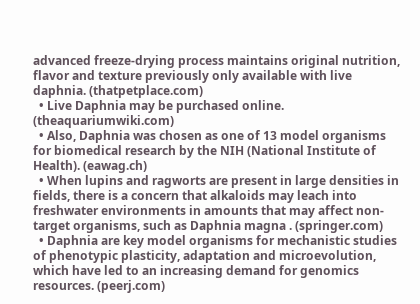advanced freeze-drying process maintains original nutrition, flavor and texture previously only available with live daphnia. (thatpetplace.com)
  • Live Daphnia may be purchased online. (theaquariumwiki.com)
  • Also, Daphnia was chosen as one of 13 model organisms for biomedical research by the NIH (National Institute of Health). (eawag.ch)
  • When lupins and ragworts are present in large densities in fields, there is a concern that alkaloids may leach into freshwater environments in amounts that may affect non-target organisms, such as Daphnia magna . (springer.com)
  • Daphnia are key model organisms for mechanistic studies of phenotypic plasticity, adaptation and microevolution, which have led to an increasing demand for genomics resources. (peerj.com)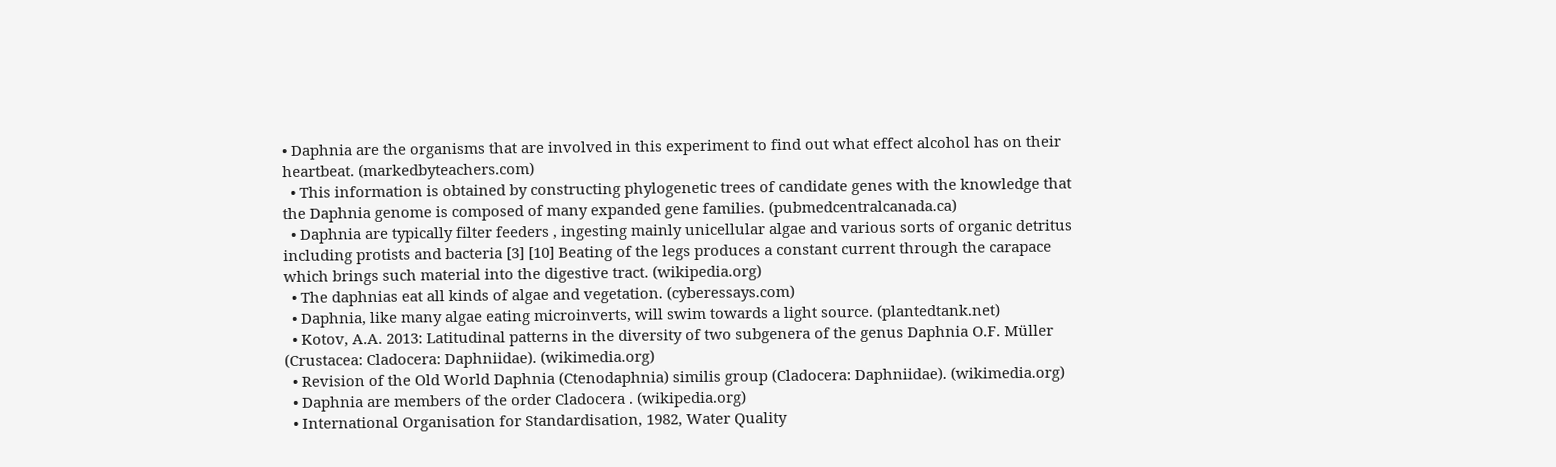• Daphnia are the organisms that are involved in this experiment to find out what effect alcohol has on their heartbeat. (markedbyteachers.com)
  • This information is obtained by constructing phylogenetic trees of candidate genes with the knowledge that the Daphnia genome is composed of many expanded gene families. (pubmedcentralcanada.ca)
  • Daphnia are typically filter feeders , ingesting mainly unicellular algae and various sorts of organic detritus including protists and bacteria [3] [10] Beating of the legs produces a constant current through the carapace which brings such material into the digestive tract. (wikipedia.org)
  • The daphnias eat all kinds of algae and vegetation. (cyberessays.com)
  • Daphnia, like many algae eating microinverts, will swim towards a light source. (plantedtank.net)
  • Kotov, A.A. 2013: Latitudinal patterns in the diversity of two subgenera of the genus Daphnia O.F. Müller (Crustacea: Cladocera: Daphniidae). (wikimedia.org)
  • Revision of the Old World Daphnia (Ctenodaphnia) similis group (Cladocera: Daphniidae). (wikimedia.org)
  • Daphnia are members of the order Cladocera . (wikipedia.org)
  • International Organisation for Standardisation, 1982, Water Quality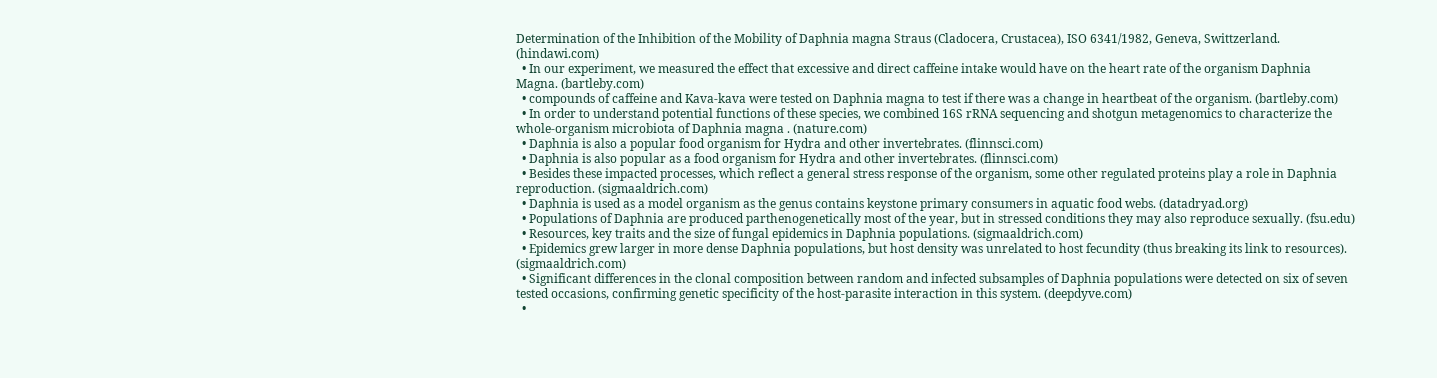Determination of the Inhibition of the Mobility of Daphnia magna Straus (Cladocera, Crustacea), ISO 6341/1982, Geneva, Swittzerland. (hindawi.com)
  • In our experiment, we measured the effect that excessive and direct caffeine intake would have on the heart rate of the organism Daphnia Magna. (bartleby.com)
  • compounds of caffeine and Kava-kava were tested on Daphnia magna to test if there was a change in heartbeat of the organism. (bartleby.com)
  • In order to understand potential functions of these species, we combined 16S rRNA sequencing and shotgun metagenomics to characterize the whole-organism microbiota of Daphnia magna . (nature.com)
  • Daphnia is also a popular food organism for Hydra and other invertebrates. (flinnsci.com)
  • Daphnia is also popular as a food organism for Hydra and other invertebrates. (flinnsci.com)
  • Besides these impacted processes, which reflect a general stress response of the organism, some other regulated proteins play a role in Daphnia reproduction. (sigmaaldrich.com)
  • Daphnia is used as a model organism as the genus contains keystone primary consumers in aquatic food webs. (datadryad.org)
  • Populations of Daphnia are produced parthenogenetically most of the year, but in stressed conditions they may also reproduce sexually. (fsu.edu)
  • Resources, key traits and the size of fungal epidemics in Daphnia populations. (sigmaaldrich.com)
  • Epidemics grew larger in more dense Daphnia populations, but host density was unrelated to host fecundity (thus breaking its link to resources). (sigmaaldrich.com)
  • Significant differences in the clonal composition between random and infected subsamples of Daphnia populations were detected on six of seven tested occasions, confirming genetic specificity of the host-parasite interaction in this system. (deepdyve.com)
  •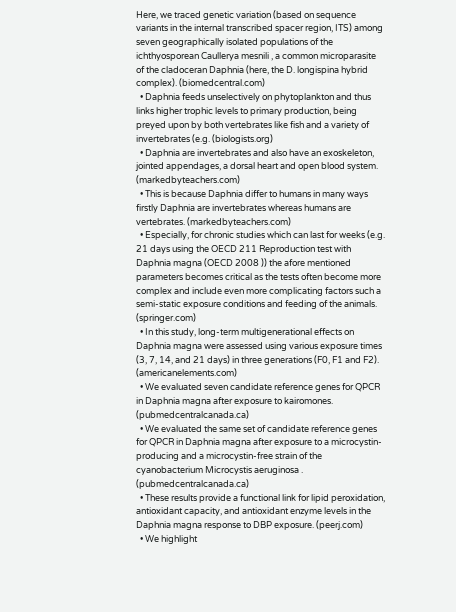Here, we traced genetic variation (based on sequence variants in the internal transcribed spacer region, ITS) among seven geographically isolated populations of the ichthyosporean Caullerya mesnili , a common microparasite of the cladoceran Daphnia (here, the D. longispina hybrid complex). (biomedcentral.com)
  • Daphnia feeds unselectively on phytoplankton and thus links higher trophic levels to primary production, being preyed upon by both vertebrates like fish and a variety of invertebrates (e.g. (biologists.org)
  • Daphnia are invertebrates and also have an exoskeleton, jointed appendages, a dorsal heart and open blood system. (markedbyteachers.com)
  • This is because Daphnia differ to humans in many ways firstly Daphnia are invertebrates whereas humans are vertebrates. (markedbyteachers.com)
  • Especially, for chronic studies which can last for weeks (e.g. 21 days using the OECD 211 Reproduction test with Daphnia magna (OECD 2008 )) the afore mentioned parameters becomes critical as the tests often become more complex and include even more complicating factors such a semi-static exposure conditions and feeding of the animals. (springer.com)
  • In this study, long-term multigenerational effects on Daphnia magna were assessed using various exposure times (3, 7, 14, and 21 days) in three generations (F0, F1 and F2). (americanelements.com)
  • We evaluated seven candidate reference genes for QPCR in Daphnia magna after exposure to kairomones. (pubmedcentralcanada.ca)
  • We evaluated the same set of candidate reference genes for QPCR in Daphnia magna after exposure to a microcystin-producing and a microcystin-free strain of the cyanobacterium Microcystis aeruginosa . (pubmedcentralcanada.ca)
  • These results provide a functional link for lipid peroxidation, antioxidant capacity, and antioxidant enzyme levels in the Daphnia magna response to DBP exposure. (peerj.com)
  • We highlight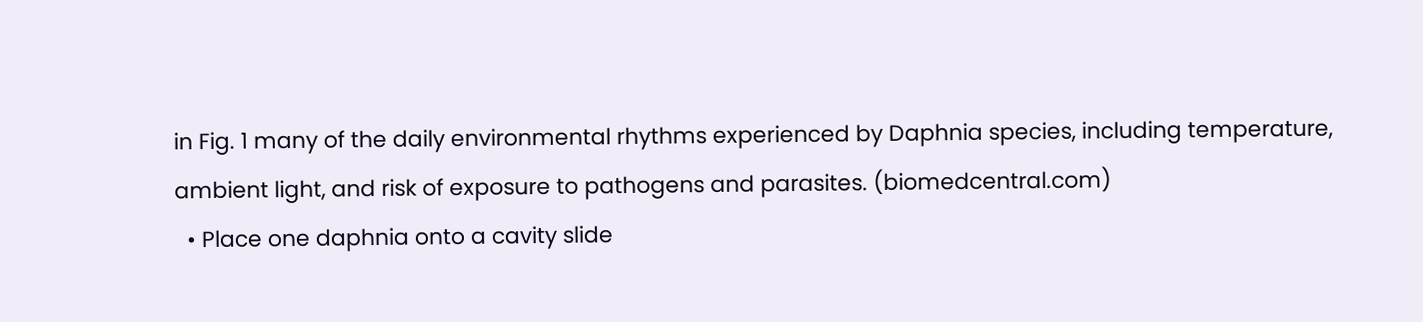in Fig. 1 many of the daily environmental rhythms experienced by Daphnia species, including temperature, ambient light, and risk of exposure to pathogens and parasites. (biomedcentral.com)
  • Place one daphnia onto a cavity slide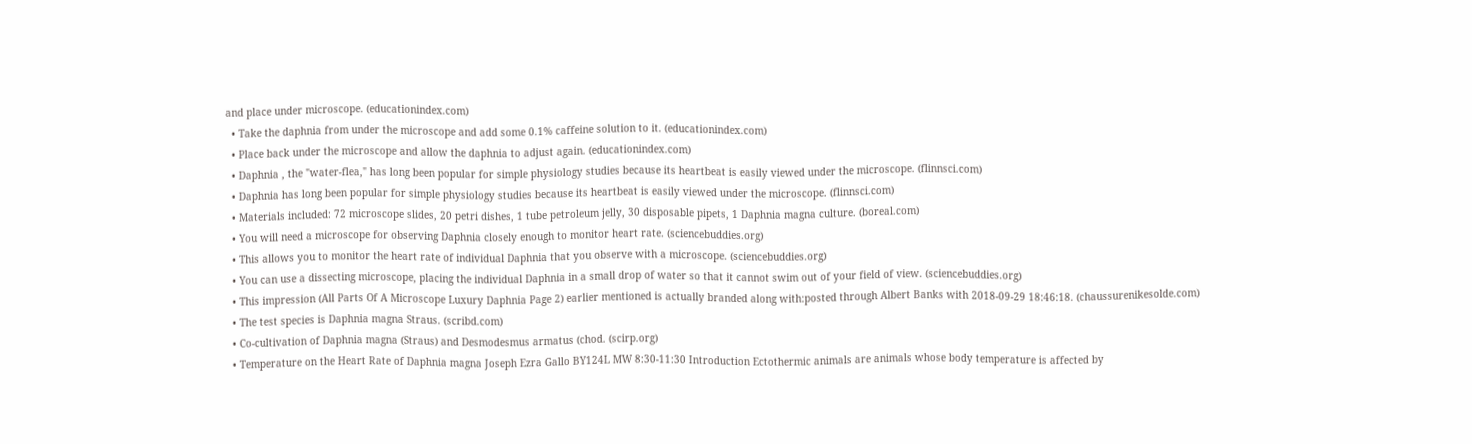and place under microscope. (educationindex.com)
  • Take the daphnia from under the microscope and add some 0.1% caffeine solution to it. (educationindex.com)
  • Place back under the microscope and allow the daphnia to adjust again. (educationindex.com)
  • Daphnia , the "water-flea," has long been popular for simple physiology studies because its heartbeat is easily viewed under the microscope. (flinnsci.com)
  • Daphnia has long been popular for simple physiology studies because its heartbeat is easily viewed under the microscope. (flinnsci.com)
  • Materials included: 72 microscope slides, 20 petri dishes, 1 tube petroleum jelly, 30 disposable pipets, 1 Daphnia magna culture. (boreal.com)
  • You will need a microscope for observing Daphnia closely enough to monitor heart rate. (sciencebuddies.org)
  • This allows you to monitor the heart rate of individual Daphnia that you observe with a microscope. (sciencebuddies.org)
  • You can use a dissecting microscope, placing the individual Daphnia in a small drop of water so that it cannot swim out of your field of view. (sciencebuddies.org)
  • This impression (All Parts Of A Microscope Luxury Daphnia Page 2) earlier mentioned is actually branded along with:posted through Albert Banks with 2018-09-29 18:46:18. (chaussurenikesolde.com)
  • The test species is Daphnia magna Straus. (scribd.com)
  • Co-cultivation of Daphnia magna (Straus) and Desmodesmus armatus (chod. (scirp.org)
  • Temperature on the Heart Rate of Daphnia magna Joseph Ezra Gallo BY124L MW 8:30-11:30 Introduction Ectothermic animals are animals whose body temperature is affected by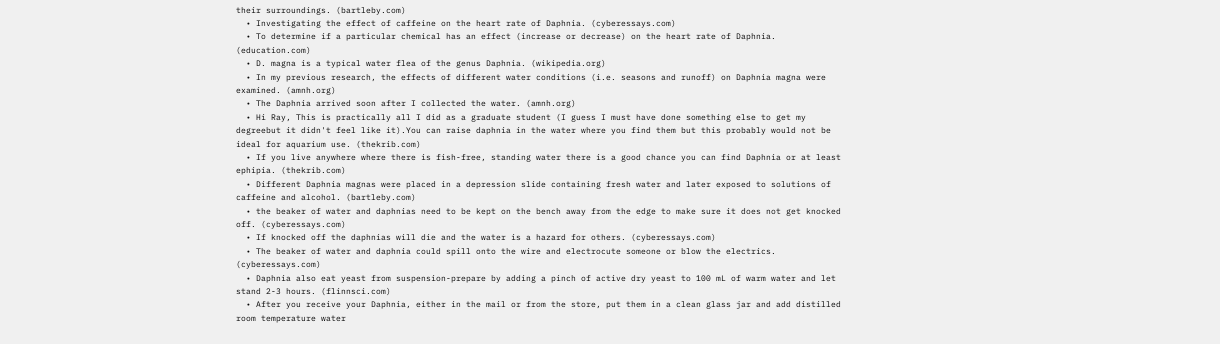their surroundings. (bartleby.com)
  • Investigating the effect of caffeine on the heart rate of Daphnia. (cyberessays.com)
  • To determine if a particular chemical has an effect (increase or decrease) on the heart rate of Daphnia. (education.com)
  • D. magna is a typical water flea of the genus Daphnia. (wikipedia.org)
  • In my previous research, the effects of different water conditions (i.e. seasons and runoff) on Daphnia magna were examined. (amnh.org)
  • The Daphnia arrived soon after I collected the water. (amnh.org)
  • Hi Ray, This is practically all I did as a graduate student (I guess I must have done something else to get my degreebut it didn't feel like it).You can raise daphnia in the water where you find them but this probably would not be ideal for aquarium use. (thekrib.com)
  • If you live anywhere where there is fish-free, standing water there is a good chance you can find Daphnia or at least ephipia. (thekrib.com)
  • Different Daphnia magnas were placed in a depression slide containing fresh water and later exposed to solutions of caffeine and alcohol. (bartleby.com)
  • the beaker of water and daphnias need to be kept on the bench away from the edge to make sure it does not get knocked off. (cyberessays.com)
  • If knocked off the daphnias will die and the water is a hazard for others. (cyberessays.com)
  • The beaker of water and daphnia could spill onto the wire and electrocute someone or blow the electrics. (cyberessays.com)
  • Daphnia also eat yeast from suspension-prepare by adding a pinch of active dry yeast to 100 mL of warm water and let stand 2-3 hours. (flinnsci.com)
  • After you receive your Daphnia, either in the mail or from the store, put them in a clean glass jar and add distilled room temperature water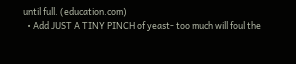until full. (education.com)
  • Add JUST A TINY PINCH of yeast- too much will foul the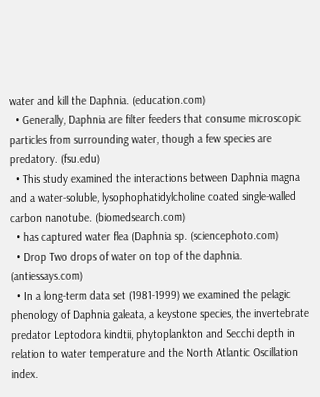water and kill the Daphnia. (education.com)
  • Generally, Daphnia are filter feeders that consume microscopic particles from surrounding water, though a few species are predatory. (fsu.edu)
  • This study examined the interactions between Daphnia magna and a water-soluble, lysophophatidylcholine coated single-walled carbon nanotube. (biomedsearch.com)
  • has captured water flea (Daphnia sp. (sciencephoto.com)
  • Drop Two drops of water on top of the daphnia. (antiessays.com)
  • In a long-term data set (1981-1999) we examined the pelagic phenology of Daphnia galeata, a keystone species, the invertebrate predator Leptodora kindtii, phytoplankton and Secchi depth in relation to water temperature and the North Atlantic Oscillation index.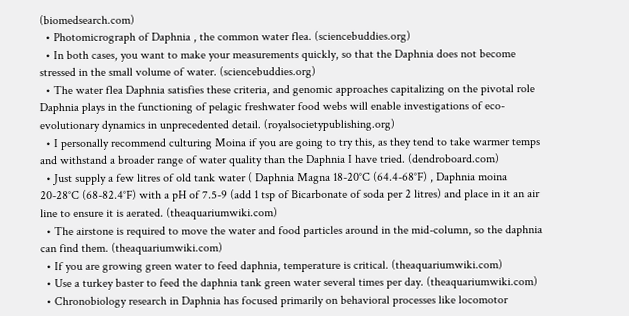(biomedsearch.com)
  • Photomicrograph of Daphnia , the common water flea. (sciencebuddies.org)
  • In both cases, you want to make your measurements quickly, so that the Daphnia does not become stressed in the small volume of water. (sciencebuddies.org)
  • The water flea Daphnia satisfies these criteria, and genomic approaches capitalizing on the pivotal role Daphnia plays in the functioning of pelagic freshwater food webs will enable investigations of eco-evolutionary dynamics in unprecedented detail. (royalsocietypublishing.org)
  • I personally recommend culturing Moina if you are going to try this, as they tend to take warmer temps and withstand a broader range of water quality than the Daphnia I have tried. (dendroboard.com)
  • Just supply a few litres of old tank water ( Daphnia Magna 18-20°C (64.4-68°F) , Daphnia moina 20-28°C (68-82.4°F) with a pH of 7.5-9 (add 1 tsp of Bicarbonate of soda per 2 litres) and place in it an air line to ensure it is aerated. (theaquariumwiki.com)
  • The airstone is required to move the water and food particles around in the mid-column, so the daphnia can find them. (theaquariumwiki.com)
  • If you are growing green water to feed daphnia, temperature is critical. (theaquariumwiki.com)
  • Use a turkey baster to feed the daphnia tank green water several times per day. (theaquariumwiki.com)
  • Chronobiology research in Daphnia has focused primarily on behavioral processes like locomotor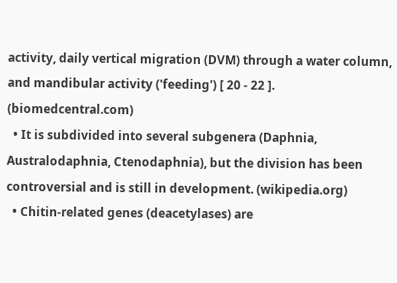activity, daily vertical migration (DVM) through a water column, and mandibular activity ('feeding') [ 20 - 22 ]. (biomedcentral.com)
  • It is subdivided into several subgenera (Daphnia, Australodaphnia, Ctenodaphnia), but the division has been controversial and is still in development. (wikipedia.org)
  • Chitin-related genes (deacetylases) are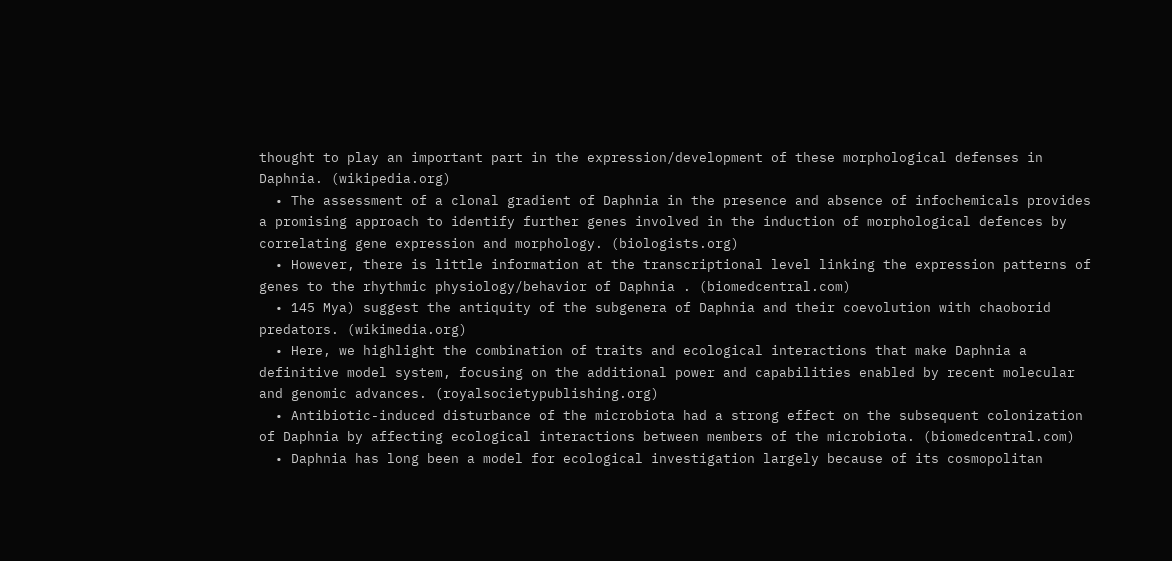thought to play an important part in the expression/development of these morphological defenses in Daphnia. (wikipedia.org)
  • The assessment of a clonal gradient of Daphnia in the presence and absence of infochemicals provides a promising approach to identify further genes involved in the induction of morphological defences by correlating gene expression and morphology. (biologists.org)
  • However, there is little information at the transcriptional level linking the expression patterns of genes to the rhythmic physiology/behavior of Daphnia . (biomedcentral.com)
  • 145 Mya) suggest the antiquity of the subgenera of Daphnia and their coevolution with chaoborid predators. (wikimedia.org)
  • Here, we highlight the combination of traits and ecological interactions that make Daphnia a definitive model system, focusing on the additional power and capabilities enabled by recent molecular and genomic advances. (royalsocietypublishing.org)
  • Antibiotic-induced disturbance of the microbiota had a strong effect on the subsequent colonization of Daphnia by affecting ecological interactions between members of the microbiota. (biomedcentral.com)
  • Daphnia has long been a model for ecological investigation largely because of its cosmopolitan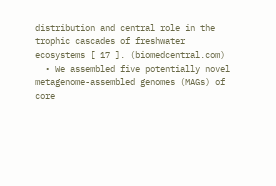distribution and central role in the trophic cascades of freshwater ecosystems [ 17 ]. (biomedcentral.com)
  • We assembled five potentially novel metagenome-assembled genomes (MAGs) of core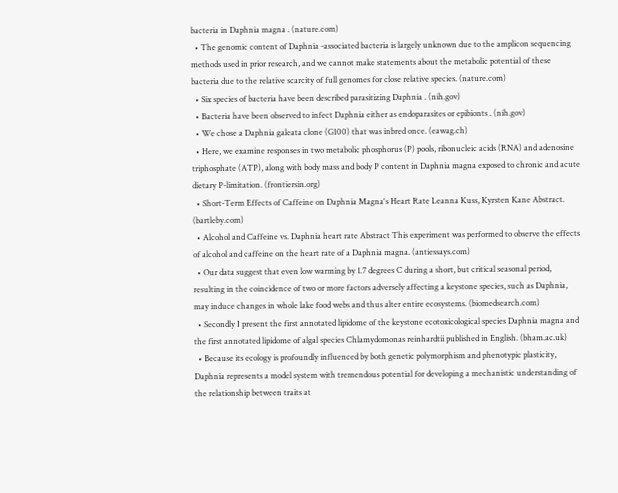bacteria in Daphnia magna . (nature.com)
  • The genomic content of Daphnia -associated bacteria is largely unknown due to the amplicon sequencing methods used in prior research, and we cannot make statements about the metabolic potential of these bacteria due to the relative scarcity of full genomes for close relative species. (nature.com)
  • Six species of bacteria have been described parasitizing Daphnia . (nih.gov)
  • Bacteria have been observed to infect Daphnia either as endoparasites or epibionts . (nih.gov)
  • We chose a Daphnia galeata clone (G100) that was inbred once. (eawag.ch)
  • Here, we examine responses in two metabolic phosphorus (P) pools, ribonucleic acids (RNA) and adenosine triphosphate (ATP), along with body mass and body P content in Daphnia magna exposed to chronic and acute dietary P-limitation. (frontiersin.org)
  • Short-Term Effects of Caffeine on Daphnia Magna's Heart Rate Leanna Kuss, Kyrsten Kane Abstract. (bartleby.com)
  • Alcohol and Caffeine vs. Daphnia heart rate Abstract This experiment was performed to observe the effects of alcohol and caffeine on the heart rate of a Daphnia magna. (antiessays.com)
  • Our data suggest that even low warming by 1.7 degrees C during a short, but critical seasonal period, resulting in the coincidence of two or more factors adversely affecting a keystone species, such as Daphnia, may induce changes in whole lake food webs and thus alter entire ecosystems. (biomedsearch.com)
  • Secondly I present the first annotated lipidome of the keystone ecotoxicological species Daphnia magna and the first annotated lipidome of algal species Chlamydomonas reinhardtii published in English. (bham.ac.uk)
  • Because its ecology is profoundly influenced by both genetic polymorphism and phenotypic plasticity, Daphnia represents a model system with tremendous potential for developing a mechanistic understanding of the relationship between traits at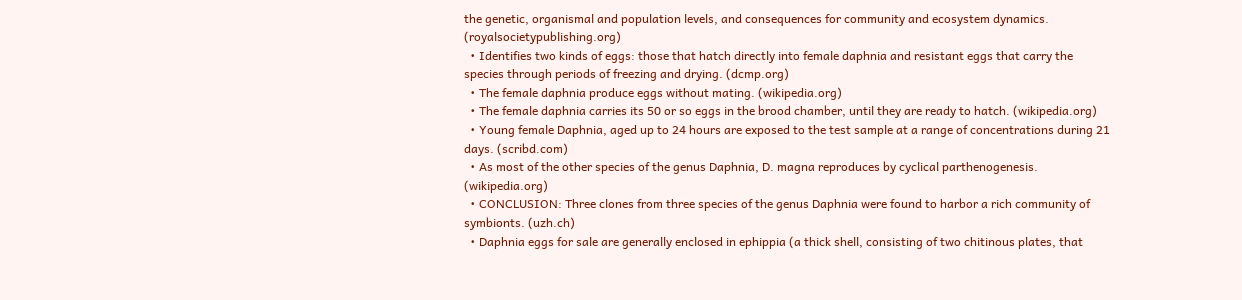the genetic, organismal and population levels, and consequences for community and ecosystem dynamics. (royalsocietypublishing.org)
  • Identifies two kinds of eggs: those that hatch directly into female daphnia and resistant eggs that carry the species through periods of freezing and drying. (dcmp.org)
  • The female daphnia produce eggs without mating. (wikipedia.org)
  • The female daphnia carries its 50 or so eggs in the brood chamber, until they are ready to hatch. (wikipedia.org)
  • Young female Daphnia, aged up to 24 hours are exposed to the test sample at a range of concentrations during 21 days. (scribd.com)
  • As most of the other species of the genus Daphnia, D. magna reproduces by cyclical parthenogenesis. (wikipedia.org)
  • CONCLUSION: Three clones from three species of the genus Daphnia were found to harbor a rich community of symbionts. (uzh.ch)
  • Daphnia eggs for sale are generally enclosed in ephippia (a thick shell, consisting of two chitinous plates, that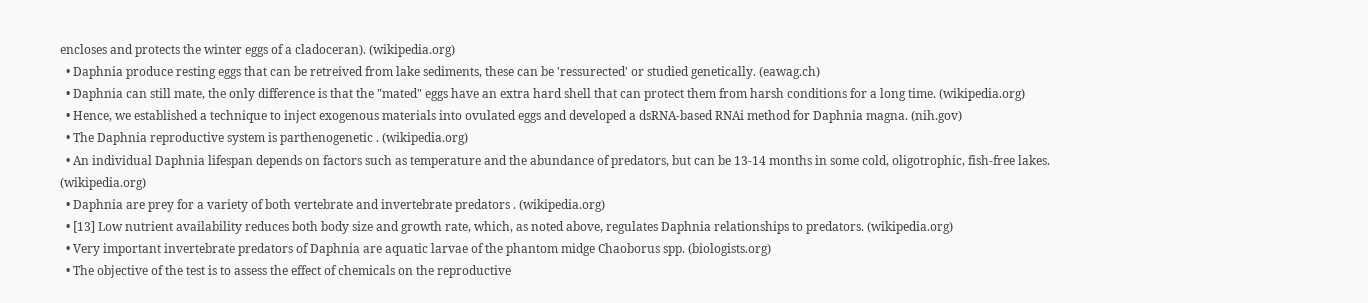encloses and protects the winter eggs of a cladoceran). (wikipedia.org)
  • Daphnia produce resting eggs that can be retreived from lake sediments, these can be 'ressurected' or studied genetically. (eawag.ch)
  • Daphnia can still mate, the only difference is that the "mated" eggs have an extra hard shell that can protect them from harsh conditions for a long time. (wikipedia.org)
  • Hence, we established a technique to inject exogenous materials into ovulated eggs and developed a dsRNA-based RNAi method for Daphnia magna. (nih.gov)
  • The Daphnia reproductive system is parthenogenetic . (wikipedia.org)
  • An individual Daphnia lifespan depends on factors such as temperature and the abundance of predators, but can be 13-14 months in some cold, oligotrophic, fish-free lakes. (wikipedia.org)
  • Daphnia are prey for a variety of both vertebrate and invertebrate predators . (wikipedia.org)
  • [13] Low nutrient availability reduces both body size and growth rate, which, as noted above, regulates Daphnia relationships to predators. (wikipedia.org)
  • Very important invertebrate predators of Daphnia are aquatic larvae of the phantom midge Chaoborus spp. (biologists.org)
  • The objective of the test is to assess the effect of chemicals on the reproductive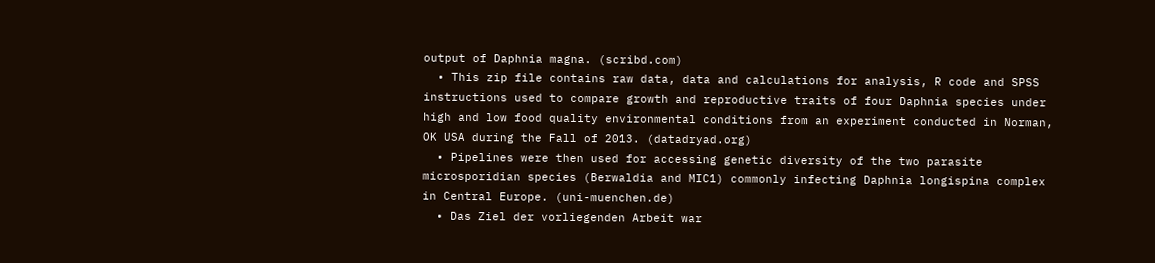output of Daphnia magna. (scribd.com)
  • This zip file contains raw data, data and calculations for analysis, R code and SPSS instructions used to compare growth and reproductive traits of four Daphnia species under high and low food quality environmental conditions from an experiment conducted in Norman, OK USA during the Fall of 2013. (datadryad.org)
  • Pipelines were then used for accessing genetic diversity of the two parasite microsporidian species (Berwaldia and MIC1) commonly infecting Daphnia longispina complex in Central Europe. (uni-muenchen.de)
  • Das Ziel der vorliegenden Arbeit war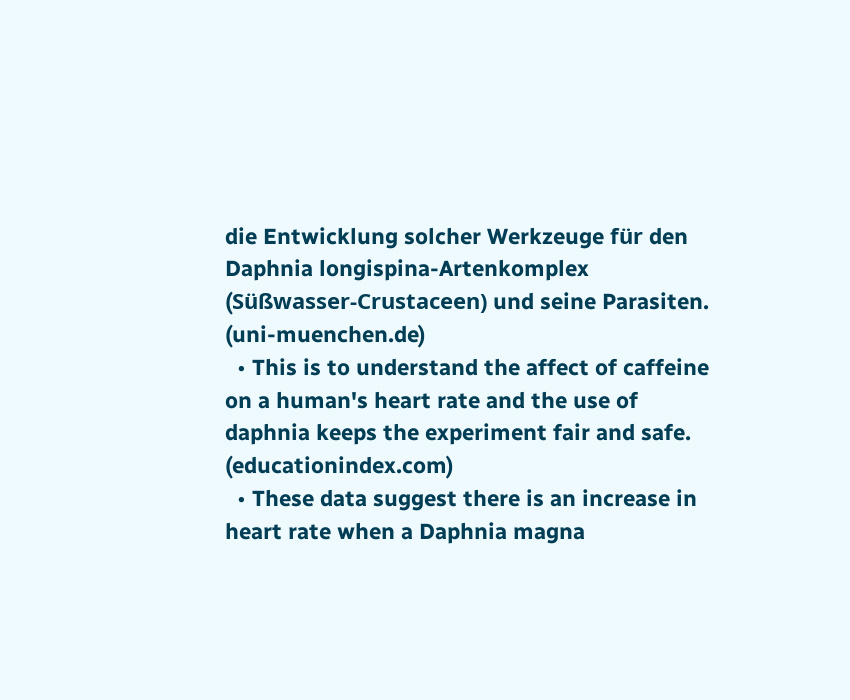die Entwicklung solcher Werkzeuge für den Daphnia longispina-Artenkomplex (Süßwasser-Crustaceen) und seine Parasiten. (uni-muenchen.de)
  • This is to understand the affect of caffeine on a human's heart rate and the use of daphnia keeps the experiment fair and safe. (educationindex.com)
  • These data suggest there is an increase in heart rate when a Daphnia magna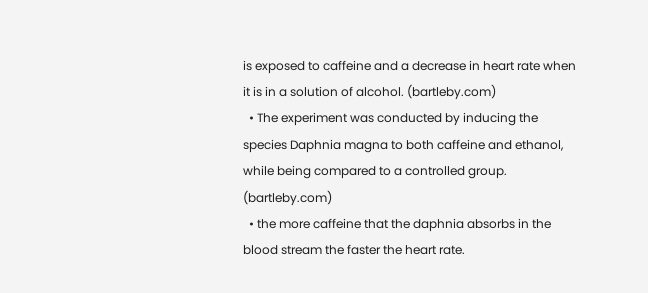is exposed to caffeine and a decrease in heart rate when it is in a solution of alcohol. (bartleby.com)
  • The experiment was conducted by inducing the species Daphnia magna to both caffeine and ethanol, while being compared to a controlled group. (bartleby.com)
  • the more caffeine that the daphnia absorbs in the blood stream the faster the heart rate.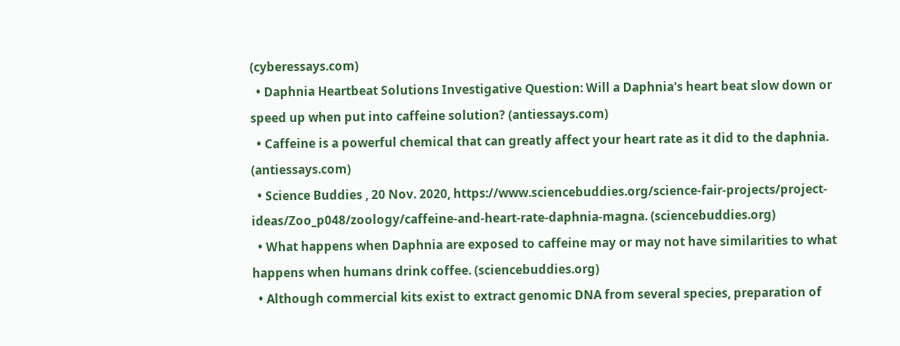(cyberessays.com)
  • Daphnia Heartbeat Solutions Investigative Question: Will a Daphnia's heart beat slow down or speed up when put into caffeine solution? (antiessays.com)
  • Caffeine is a powerful chemical that can greatly affect your heart rate as it did to the daphnia. (antiessays.com)
  • Science Buddies , 20 Nov. 2020, https://www.sciencebuddies.org/science-fair-projects/project-ideas/Zoo_p048/zoology/caffeine-and-heart-rate-daphnia-magna. (sciencebuddies.org)
  • What happens when Daphnia are exposed to caffeine may or may not have similarities to what happens when humans drink coffee. (sciencebuddies.org)
  • Although commercial kits exist to extract genomic DNA from several species, preparation of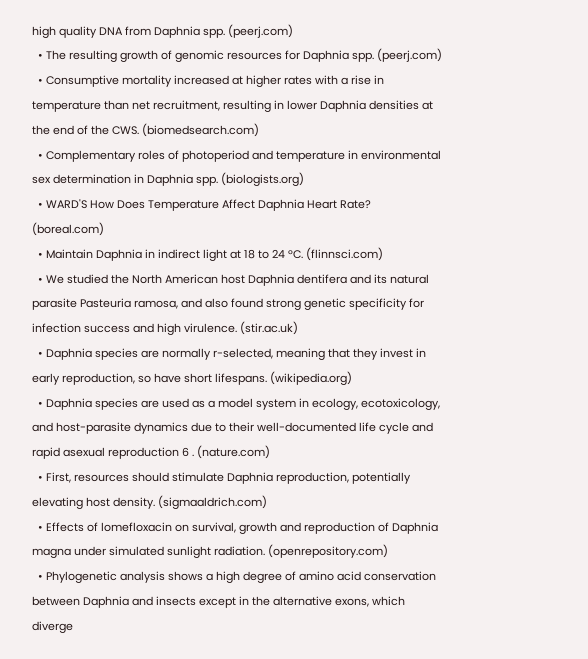high quality DNA from Daphnia spp. (peerj.com)
  • The resulting growth of genomic resources for Daphnia spp. (peerj.com)
  • Consumptive mortality increased at higher rates with a rise in temperature than net recruitment, resulting in lower Daphnia densities at the end of the CWS. (biomedsearch.com)
  • Complementary roles of photoperiod and temperature in environmental sex determination in Daphnia spp. (biologists.org)
  • WARD'S How Does Temperature Affect Daphnia Heart Rate? (boreal.com)
  • Maintain Daphnia in indirect light at 18 to 24 ºC. (flinnsci.com)
  • We studied the North American host Daphnia dentifera and its natural parasite Pasteuria ramosa, and also found strong genetic specificity for infection success and high virulence. (stir.ac.uk)
  • Daphnia species are normally r-selected, meaning that they invest in early reproduction, so have short lifespans. (wikipedia.org)
  • Daphnia species are used as a model system in ecology, ecotoxicology, and host-parasite dynamics due to their well-documented life cycle and rapid asexual reproduction 6 . (nature.com)
  • First, resources should stimulate Daphnia reproduction, potentially elevating host density. (sigmaaldrich.com)
  • Effects of lomefloxacin on survival, growth and reproduction of Daphnia magna under simulated sunlight radiation. (openrepository.com)
  • Phylogenetic analysis shows a high degree of amino acid conservation between Daphnia and insects except in the alternative exons, which diverge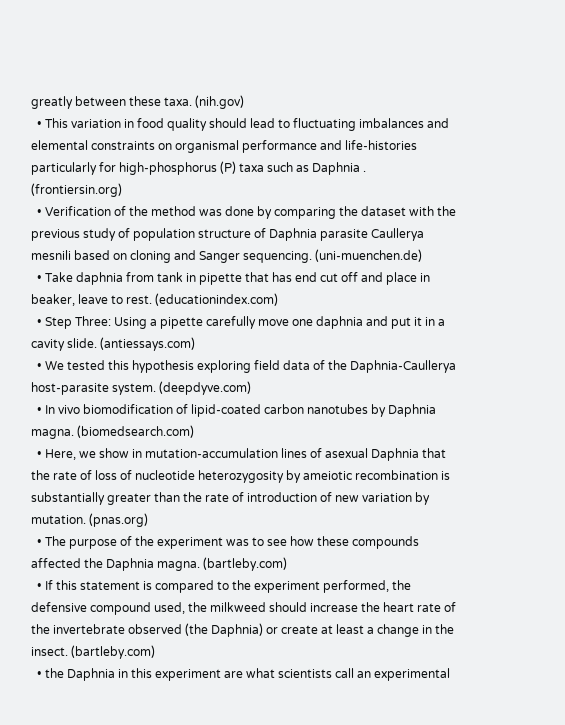greatly between these taxa. (nih.gov)
  • This variation in food quality should lead to fluctuating imbalances and elemental constraints on organismal performance and life-histories particularly for high-phosphorus (P) taxa such as Daphnia . (frontiersin.org)
  • Verification of the method was done by comparing the dataset with the previous study of population structure of Daphnia parasite Caullerya mesnili based on cloning and Sanger sequencing. (uni-muenchen.de)
  • Take daphnia from tank in pipette that has end cut off and place in beaker, leave to rest. (educationindex.com)
  • Step Three: Using a pipette carefully move one daphnia and put it in a cavity slide. (antiessays.com)
  • We tested this hypothesis exploring field data of the Daphnia-Caullerya host-parasite system. (deepdyve.com)
  • In vivo biomodification of lipid-coated carbon nanotubes by Daphnia magna. (biomedsearch.com)
  • Here, we show in mutation-accumulation lines of asexual Daphnia that the rate of loss of nucleotide heterozygosity by ameiotic recombination is substantially greater than the rate of introduction of new variation by mutation. (pnas.org)
  • The purpose of the experiment was to see how these compounds affected the Daphnia magna. (bartleby.com)
  • If this statement is compared to the experiment performed, the defensive compound used, the milkweed should increase the heart rate of the invertebrate observed (the Daphnia) or create at least a change in the insect. (bartleby.com)
  • the Daphnia in this experiment are what scientists call an experimental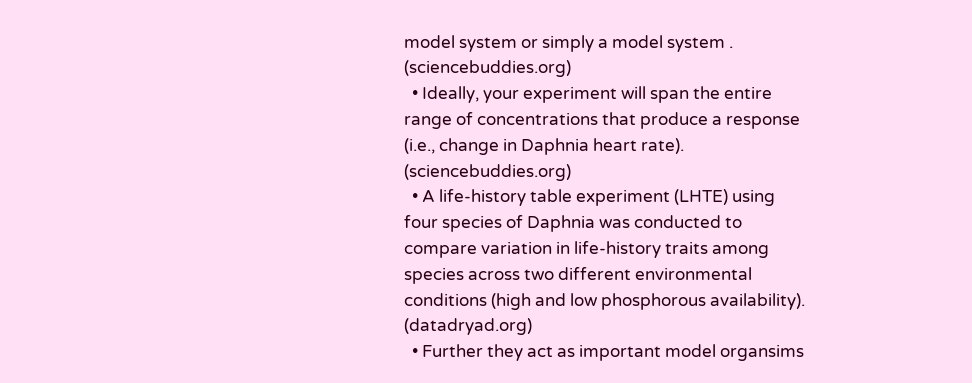model system or simply a model system . (sciencebuddies.org)
  • Ideally, your experiment will span the entire range of concentrations that produce a response (i.e., change in Daphnia heart rate). (sciencebuddies.org)
  • A life-history table experiment (LHTE) using four species of Daphnia was conducted to compare variation in life-history traits among species across two different environmental conditions (high and low phosphorous availability). (datadryad.org)
  • Further they act as important model organsims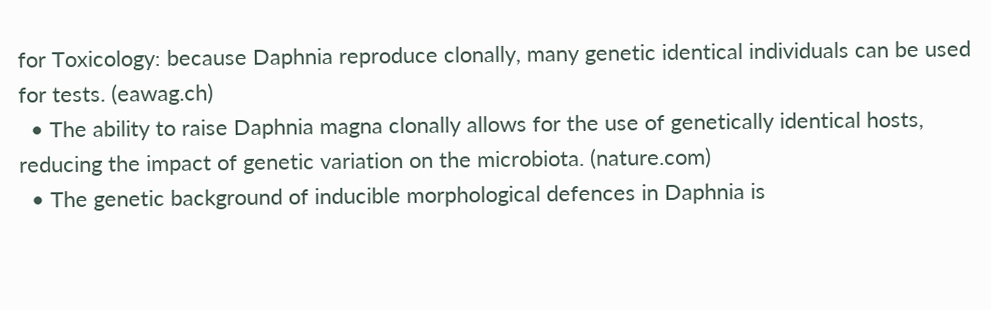for Toxicology: because Daphnia reproduce clonally, many genetic identical individuals can be used for tests. (eawag.ch)
  • The ability to raise Daphnia magna clonally allows for the use of genetically identical hosts, reducing the impact of genetic variation on the microbiota. (nature.com)
  • The genetic background of inducible morphological defences in Daphnia is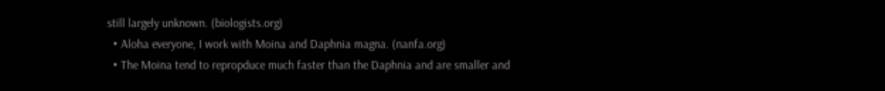still largely unknown. (biologists.org)
  • Aloha everyone, I work with Moina and Daphnia magna. (nanfa.org)
  • The Moina tend to repropduce much faster than the Daphnia and are smaller and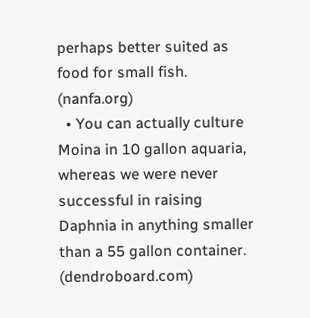perhaps better suited as food for small fish. (nanfa.org)
  • You can actually culture Moina in 10 gallon aquaria, whereas we were never successful in raising Daphnia in anything smaller than a 55 gallon container. (dendroboard.com)